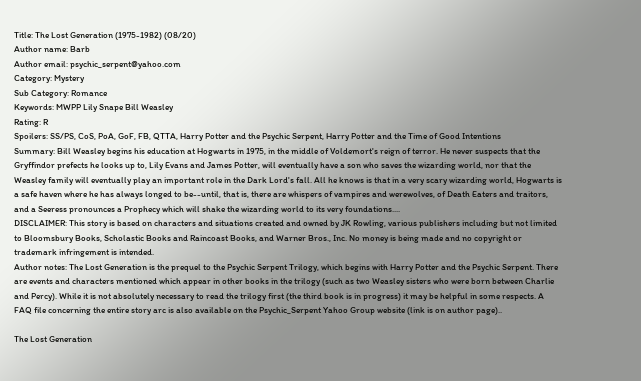Title: The Lost Generation (1975-1982) (08/20)
Author name: Barb
Author email: psychic_serpent@yahoo.com
Category: Mystery
Sub Category: Romance
Keywords: MWPP Lily Snape Bill Weasley
Rating: R
Spoilers: SS/PS, CoS, PoA, GoF, FB, QTTA, Harry Potter and the Psychic Serpent, Harry Potter and the Time of Good Intentions
Summary: Bill Weasley begins his education at Hogwarts in 1975, in the middle of Voldemort's reign of terror. He never suspects that the Gryffindor prefects he looks up to, Lily Evans and James Potter, will eventually have a son who saves the wizarding world, nor that the Weasley family will eventually play an important role in the Dark Lord's fall. All he knows is that in a very scary wizarding world, Hogwarts is a safe haven where he has always longed to be--until, that is, there are whispers of vampires and werewolves, of Death Eaters and traitors, and a Seeress pronounces a Prophecy which will shake the wizarding world to its very foundations....
DISCLAIMER: This story is based on characters and situations created and owned by JK Rowling, various publishers including but not limited to Bloomsbury Books, Scholastic Books and Raincoast Books, and Warner Bros., Inc. No money is being made and no copyright or trademark infringement is intended.
Author notes: The Lost Generation is the prequel to the Psychic Serpent Trilogy, which begins with Harry Potter and the Psychic Serpent. There are events and characters mentioned which appear in other books in the trilogy (such as two Weasley sisters who were born between Charlie and Percy). While it is not absolutely necessary to read the trilogy first (the third book is in progress) it may be helpful in some respects. A FAQ file concerning the entire story arc is also available on the Psychic_Serpent Yahoo Group website (link is on author page)..

The Lost Generation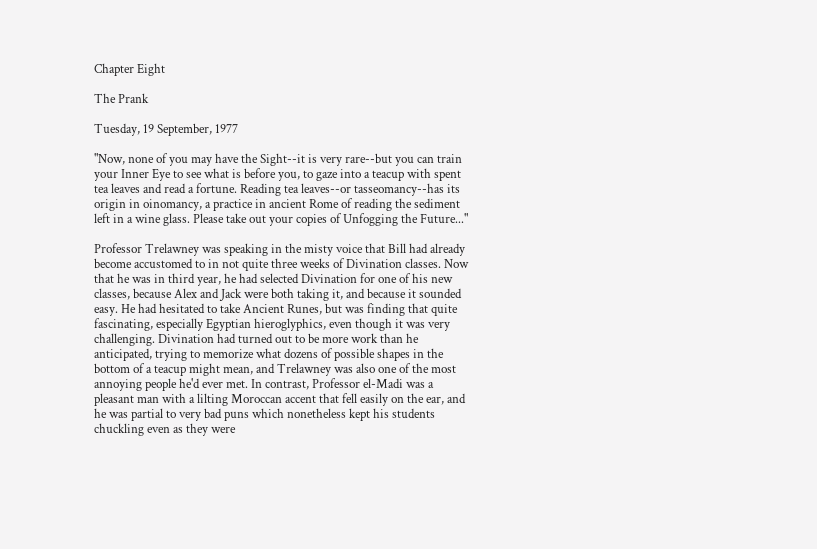Chapter Eight

The Prank

Tuesday, 19 September, 1977

"Now, none of you may have the Sight--it is very rare--but you can train your Inner Eye to see what is before you, to gaze into a teacup with spent tea leaves and read a fortune. Reading tea leaves--or tasseomancy--has its origin in oinomancy, a practice in ancient Rome of reading the sediment left in a wine glass. Please take out your copies of Unfogging the Future..."

Professor Trelawney was speaking in the misty voice that Bill had already become accustomed to in not quite three weeks of Divination classes. Now that he was in third year, he had selected Divination for one of his new classes, because Alex and Jack were both taking it, and because it sounded easy. He had hesitated to take Ancient Runes, but was finding that quite fascinating, especially Egyptian hieroglyphics, even though it was very challenging. Divination had turned out to be more work than he anticipated, trying to memorize what dozens of possible shapes in the bottom of a teacup might mean, and Trelawney was also one of the most annoying people he'd ever met. In contrast, Professor el-Madi was a pleasant man with a lilting Moroccan accent that fell easily on the ear, and he was partial to very bad puns which nonetheless kept his students chuckling even as they were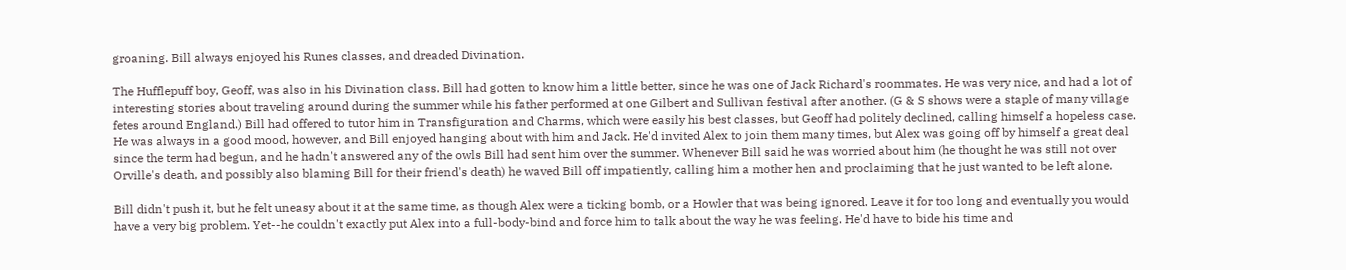groaning. Bill always enjoyed his Runes classes, and dreaded Divination.

The Hufflepuff boy, Geoff, was also in his Divination class. Bill had gotten to know him a little better, since he was one of Jack Richard's roommates. He was very nice, and had a lot of interesting stories about traveling around during the summer while his father performed at one Gilbert and Sullivan festival after another. (G & S shows were a staple of many village fetes around England.) Bill had offered to tutor him in Transfiguration and Charms, which were easily his best classes, but Geoff had politely declined, calling himself a hopeless case. He was always in a good mood, however, and Bill enjoyed hanging about with him and Jack. He'd invited Alex to join them many times, but Alex was going off by himself a great deal since the term had begun, and he hadn't answered any of the owls Bill had sent him over the summer. Whenever Bill said he was worried about him (he thought he was still not over Orville's death, and possibly also blaming Bill for their friend's death) he waved Bill off impatiently, calling him a mother hen and proclaiming that he just wanted to be left alone.

Bill didn't push it, but he felt uneasy about it at the same time, as though Alex were a ticking bomb, or a Howler that was being ignored. Leave it for too long and eventually you would have a very big problem. Yet--he couldn't exactly put Alex into a full-body-bind and force him to talk about the way he was feeling. He'd have to bide his time and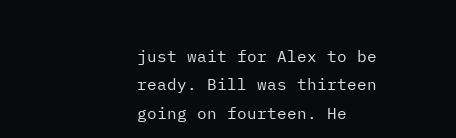just wait for Alex to be ready. Bill was thirteen going on fourteen. He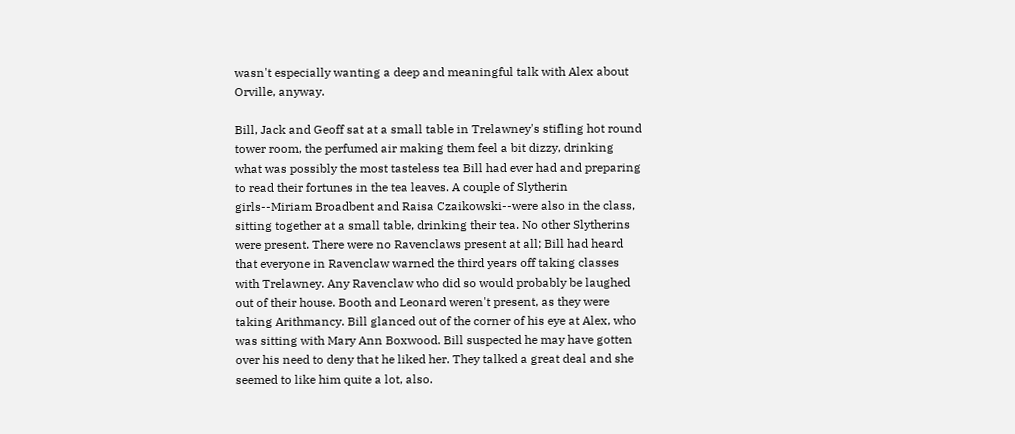wasn't especially wanting a deep and meaningful talk with Alex about Orville, anyway.

Bill, Jack and Geoff sat at a small table in Trelawney's stifling hot round tower room, the perfumed air making them feel a bit dizzy, drinking what was possibly the most tasteless tea Bill had ever had and preparing to read their fortunes in the tea leaves. A couple of Slytherin girls--Miriam Broadbent and Raisa Czaikowski--were also in the class, sitting together at a small table, drinking their tea. No other Slytherins were present. There were no Ravenclaws present at all; Bill had heard that everyone in Ravenclaw warned the third years off taking classes with Trelawney. Any Ravenclaw who did so would probably be laughed out of their house. Booth and Leonard weren't present, as they were taking Arithmancy. Bill glanced out of the corner of his eye at Alex, who was sitting with Mary Ann Boxwood. Bill suspected he may have gotten over his need to deny that he liked her. They talked a great deal and she seemed to like him quite a lot, also.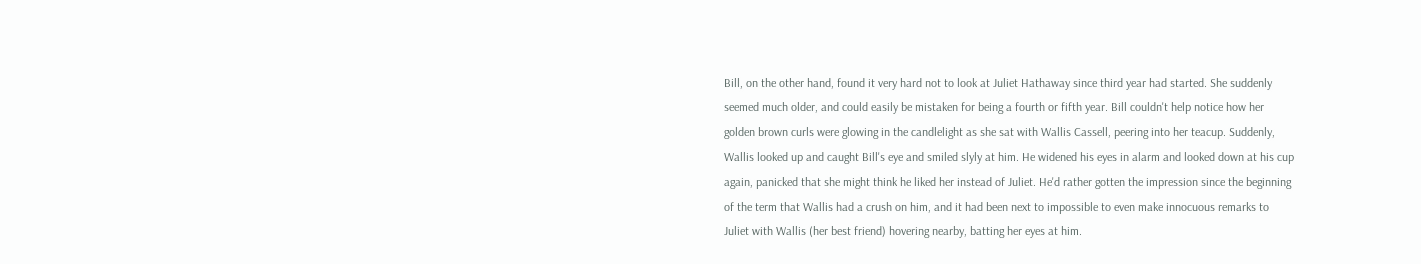Bill, on the other hand, found it very hard not to look at Juliet Hathaway since third year had started. She suddenly seemed much older, and could easily be mistaken for being a fourth or fifth year. Bill couldn't help notice how her golden brown curls were glowing in the candlelight as she sat with Wallis Cassell, peering into her teacup. Suddenly, Wallis looked up and caught Bill's eye and smiled slyly at him. He widened his eyes in alarm and looked down at his cup again, panicked that she might think he liked her instead of Juliet. He'd rather gotten the impression since the beginning of the term that Wallis had a crush on him, and it had been next to impossible to even make innocuous remarks to Juliet with Wallis (her best friend) hovering nearby, batting her eyes at him.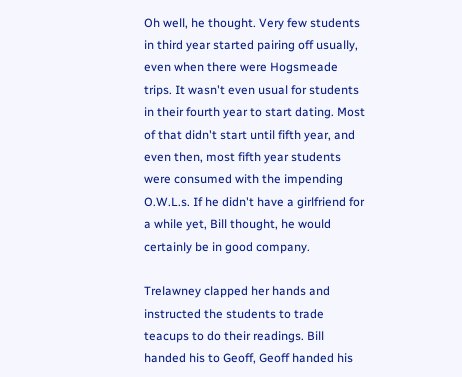Oh well, he thought. Very few students in third year started pairing off usually, even when there were Hogsmeade trips. It wasn't even usual for students in their fourth year to start dating. Most of that didn't start until fifth year, and even then, most fifth year students were consumed with the impending O.W.L.s. If he didn't have a girlfriend for a while yet, Bill thought, he would certainly be in good company.

Trelawney clapped her hands and instructed the students to trade teacups to do their readings. Bill handed his to Geoff, Geoff handed his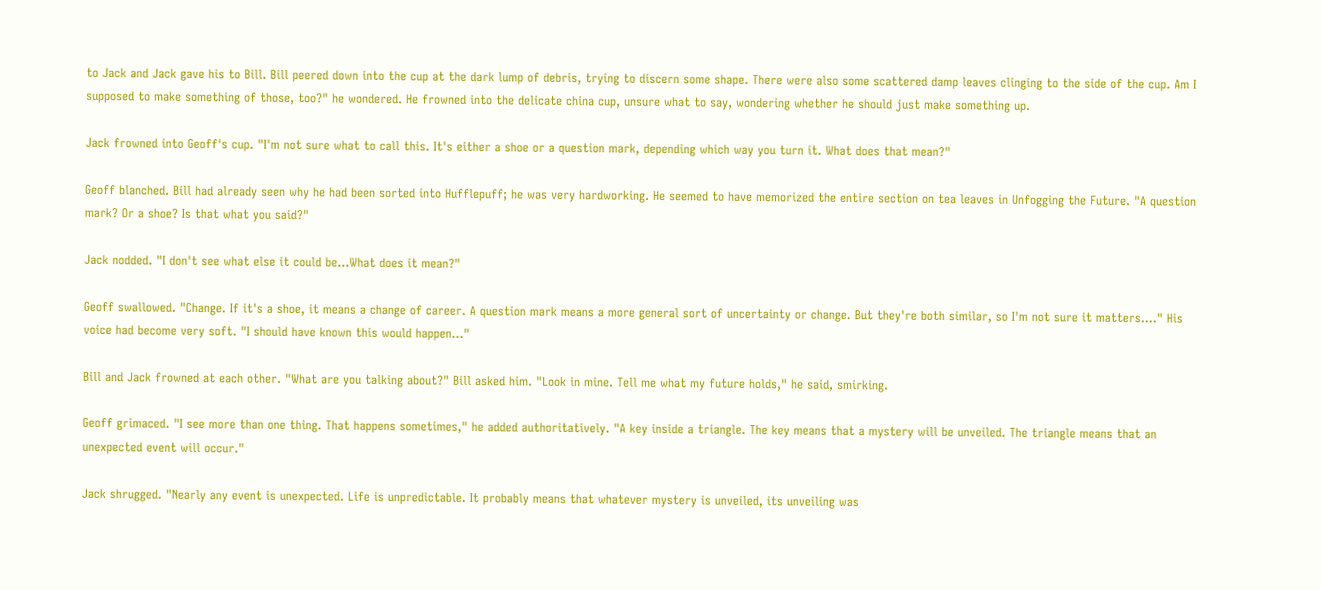to Jack and Jack gave his to Bill. Bill peered down into the cup at the dark lump of debris, trying to discern some shape. There were also some scattered damp leaves clinging to the side of the cup. Am I supposed to make something of those, too?" he wondered. He frowned into the delicate china cup, unsure what to say, wondering whether he should just make something up.

Jack frowned into Geoff's cup. "I'm not sure what to call this. It's either a shoe or a question mark, depending which way you turn it. What does that mean?"

Geoff blanched. Bill had already seen why he had been sorted into Hufflepuff; he was very hardworking. He seemed to have memorized the entire section on tea leaves in Unfogging the Future. "A question mark? Or a shoe? Is that what you said?"

Jack nodded. "I don't see what else it could be...What does it mean?"

Geoff swallowed. "Change. If it's a shoe, it means a change of career. A question mark means a more general sort of uncertainty or change. But they're both similar, so I'm not sure it matters...." His voice had become very soft. "I should have known this would happen..."

Bill and Jack frowned at each other. "What are you talking about?" Bill asked him. "Look in mine. Tell me what my future holds," he said, smirking.

Geoff grimaced. "I see more than one thing. That happens sometimes," he added authoritatively. "A key inside a triangle. The key means that a mystery will be unveiled. The triangle means that an unexpected event will occur."

Jack shrugged. "Nearly any event is unexpected. Life is unpredictable. It probably means that whatever mystery is unveiled, its unveiling was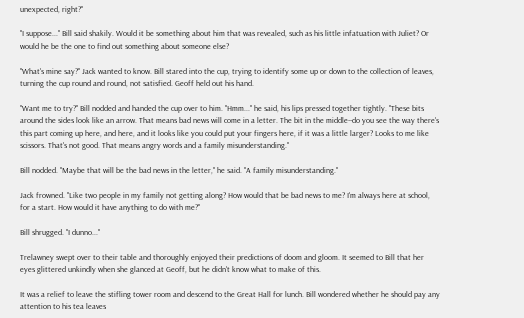unexpected, right?"

"I suppose..." Bill said shakily. Would it be something about him that was revealed, such as his little infatuation with Juliet? Or would he be the one to find out something about someone else?

"What's mine say?" Jack wanted to know. Bill stared into the cup, trying to identify some up or down to the collection of leaves, turning the cup round and round, not satisfied. Geoff held out his hand.

"Want me to try?" Bill nodded and handed the cup over to him. "Hmm..." he said, his lips pressed together tightly. "These bits around the sides look like an arrow. That means bad news will come in a letter. The bit in the middle--do you see the way there's this part coming up here, and here, and it looks like you could put your fingers here, if it was a little larger? Looks to me like scissors. That's not good. That means angry words and a family misunderstanding."

Bill nodded. "Maybe that will be the bad news in the letter," he said. "A family misunderstanding."

Jack frowned. "Like two people in my family not getting along? How would that be bad news to me? I'm always here at school, for a start. How would it have anything to do with me?"

Bill shrugged. "I dunno..."

Trelawney swept over to their table and thoroughly enjoyed their predictions of doom and gloom. It seemed to Bill that her eyes glittered unkindly when she glanced at Geoff, but he didn't know what to make of this.

It was a relief to leave the stifling tower room and descend to the Great Hall for lunch. Bill wondered whether he should pay any attention to his tea leaves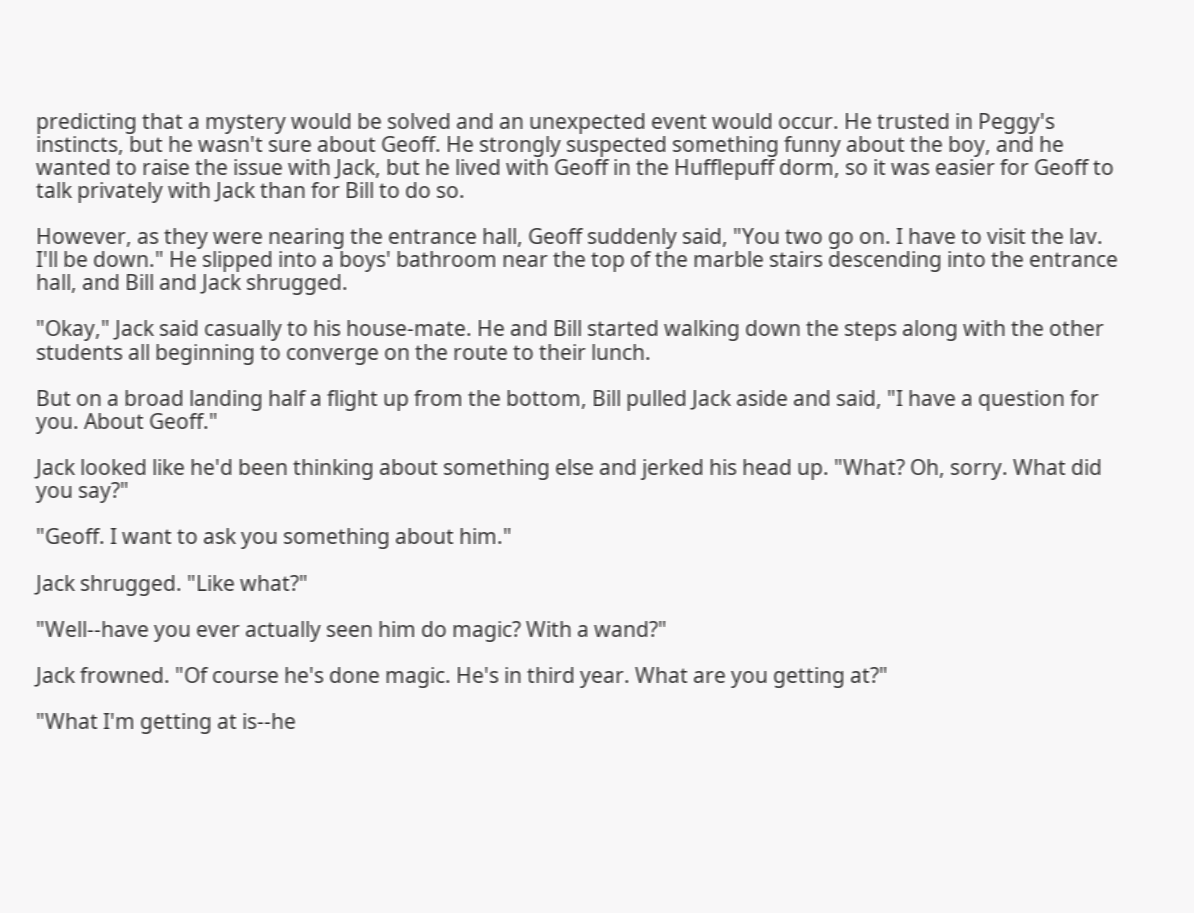predicting that a mystery would be solved and an unexpected event would occur. He trusted in Peggy's instincts, but he wasn't sure about Geoff. He strongly suspected something funny about the boy, and he wanted to raise the issue with Jack, but he lived with Geoff in the Hufflepuff dorm, so it was easier for Geoff to talk privately with Jack than for Bill to do so.

However, as they were nearing the entrance hall, Geoff suddenly said, "You two go on. I have to visit the lav. I'll be down." He slipped into a boys' bathroom near the top of the marble stairs descending into the entrance hall, and Bill and Jack shrugged.

"Okay," Jack said casually to his house-mate. He and Bill started walking down the steps along with the other students all beginning to converge on the route to their lunch.

But on a broad landing half a flight up from the bottom, Bill pulled Jack aside and said, "I have a question for you. About Geoff."

Jack looked like he'd been thinking about something else and jerked his head up. "What? Oh, sorry. What did you say?"

"Geoff. I want to ask you something about him."

Jack shrugged. "Like what?"

"Well--have you ever actually seen him do magic? With a wand?"

Jack frowned. "Of course he's done magic. He's in third year. What are you getting at?"

"What I'm getting at is--he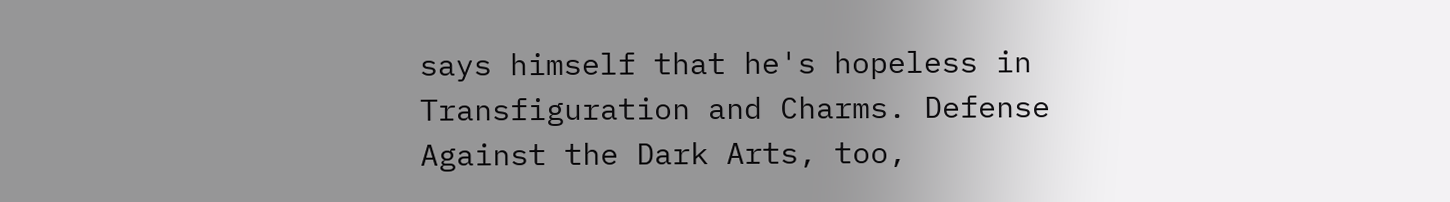says himself that he's hopeless in Transfiguration and Charms. Defense Against the Dark Arts, too,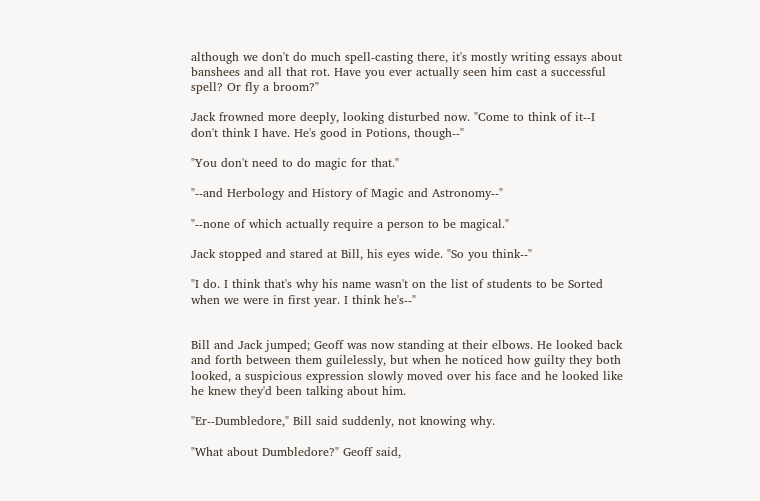although we don't do much spell-casting there, it's mostly writing essays about banshees and all that rot. Have you ever actually seen him cast a successful spell? Or fly a broom?"

Jack frowned more deeply, looking disturbed now. "Come to think of it--I don't think I have. He's good in Potions, though--"

"You don't need to do magic for that."

"--and Herbology and History of Magic and Astronomy--"

"--none of which actually require a person to be magical."

Jack stopped and stared at Bill, his eyes wide. "So you think--"

"I do. I think that's why his name wasn't on the list of students to be Sorted when we were in first year. I think he's--"


Bill and Jack jumped; Geoff was now standing at their elbows. He looked back and forth between them guilelessly, but when he noticed how guilty they both looked, a suspicious expression slowly moved over his face and he looked like he knew they'd been talking about him.

"Er--Dumbledore," Bill said suddenly, not knowing why.

"What about Dumbledore?" Geoff said,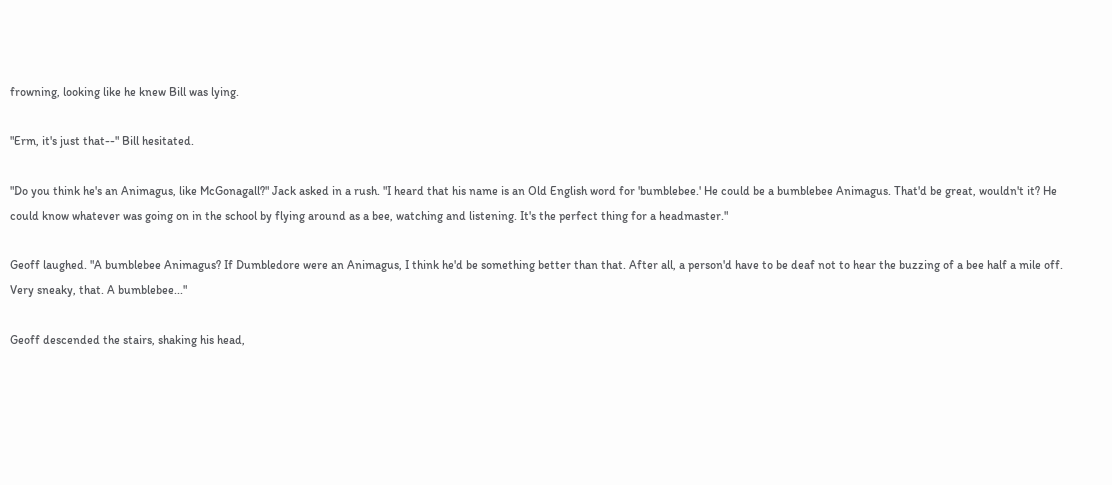frowning, looking like he knew Bill was lying.

"Erm, it's just that--" Bill hesitated.

"Do you think he's an Animagus, like McGonagall?" Jack asked in a rush. "I heard that his name is an Old English word for 'bumblebee.' He could be a bumblebee Animagus. That'd be great, wouldn't it? He could know whatever was going on in the school by flying around as a bee, watching and listening. It's the perfect thing for a headmaster."

Geoff laughed. "A bumblebee Animagus? If Dumbledore were an Animagus, I think he'd be something better than that. After all, a person'd have to be deaf not to hear the buzzing of a bee half a mile off. Very sneaky, that. A bumblebee..."

Geoff descended the stairs, shaking his head,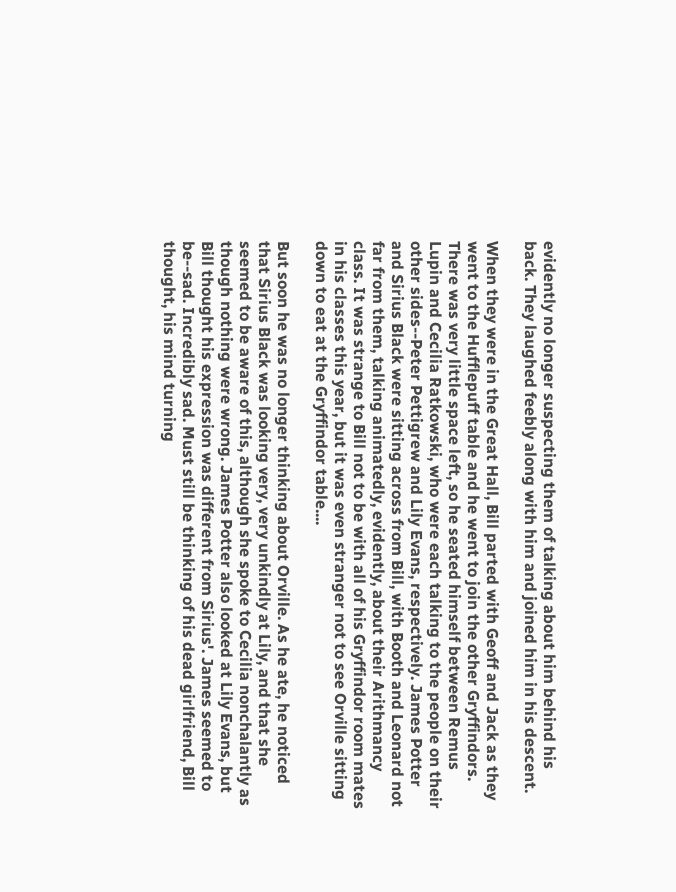evidently no longer suspecting them of talking about him behind his back. They laughed feebly along with him and joined him in his descent.

When they were in the Great Hall, Bill parted with Geoff and Jack as they went to the Hufflepuff table and he went to join the other Gryffindors. There was very little space left, so he seated himself between Remus Lupin and Cecilia Ratkowski, who were each talking to the people on their other sides--Peter Pettigrew and Lily Evans, respectively. James Potter and Sirius Black were sitting across from Bill, with Booth and Leonard not far from them, talking animatedly, evidently, about their Arithmancy class. It was strange to Bill not to be with all of his Gryffindor room mates in his classes this year, but it was even stranger not to see Orville sitting down to eat at the Gryffindor table....

But soon he was no longer thinking about Orville. As he ate, he noticed that Sirius Black was looking very, very unkindly at Lily, and that she seemed to be aware of this, although she spoke to Cecilia nonchalantly as though nothing were wrong. James Potter also looked at Lily Evans, but Bill thought his expression was different from Sirius'. James seemed to be--sad. Incredibly sad. Must still be thinking of his dead girlfriend, Bill thought, his mind turning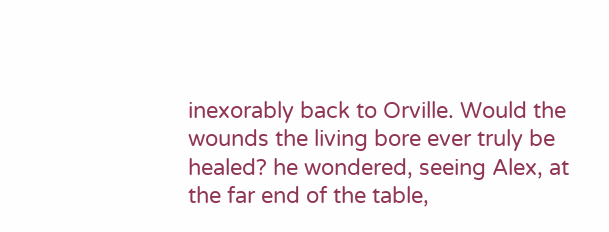inexorably back to Orville. Would the wounds the living bore ever truly be healed? he wondered, seeing Alex, at the far end of the table,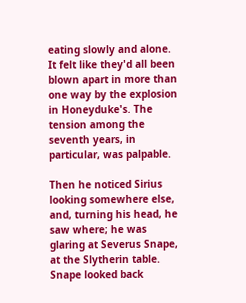eating slowly and alone. It felt like they'd all been blown apart in more than one way by the explosion in Honeyduke's. The tension among the seventh years, in particular, was palpable.

Then he noticed Sirius looking somewhere else, and, turning his head, he saw where; he was glaring at Severus Snape, at the Slytherin table. Snape looked back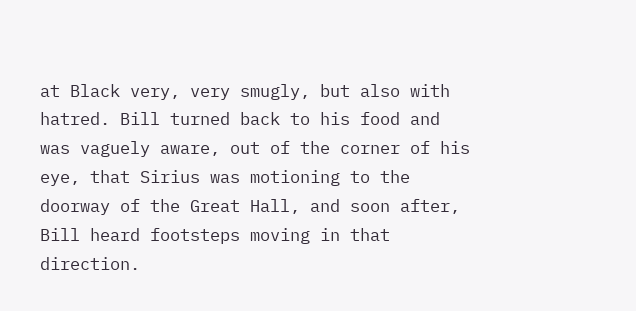at Black very, very smugly, but also with hatred. Bill turned back to his food and was vaguely aware, out of the corner of his eye, that Sirius was motioning to the doorway of the Great Hall, and soon after, Bill heard footsteps moving in that direction.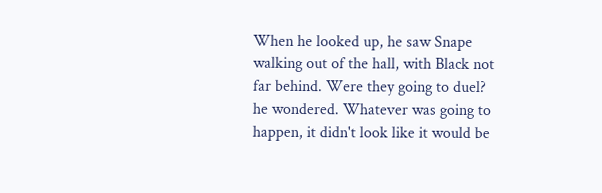When he looked up, he saw Snape walking out of the hall, with Black not far behind. Were they going to duel? he wondered. Whatever was going to happen, it didn't look like it would be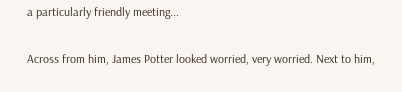a particularly friendly meeting...

Across from him, James Potter looked worried, very worried. Next to him,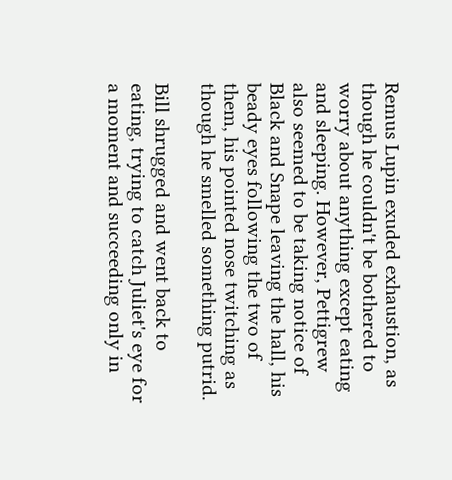Remus Lupin exuded exhaustion, as though he couldn't be bothered to worry about anything except eating and sleeping. However, Pettigrew also seemed to be taking notice of Black and Snape leaving the hall, his beady eyes following the two of them, his pointed nose twitching as though he smelled something putrid.

Bill shrugged and went back to eating, trying to catch Juliet's eye for a moment and succeeding only in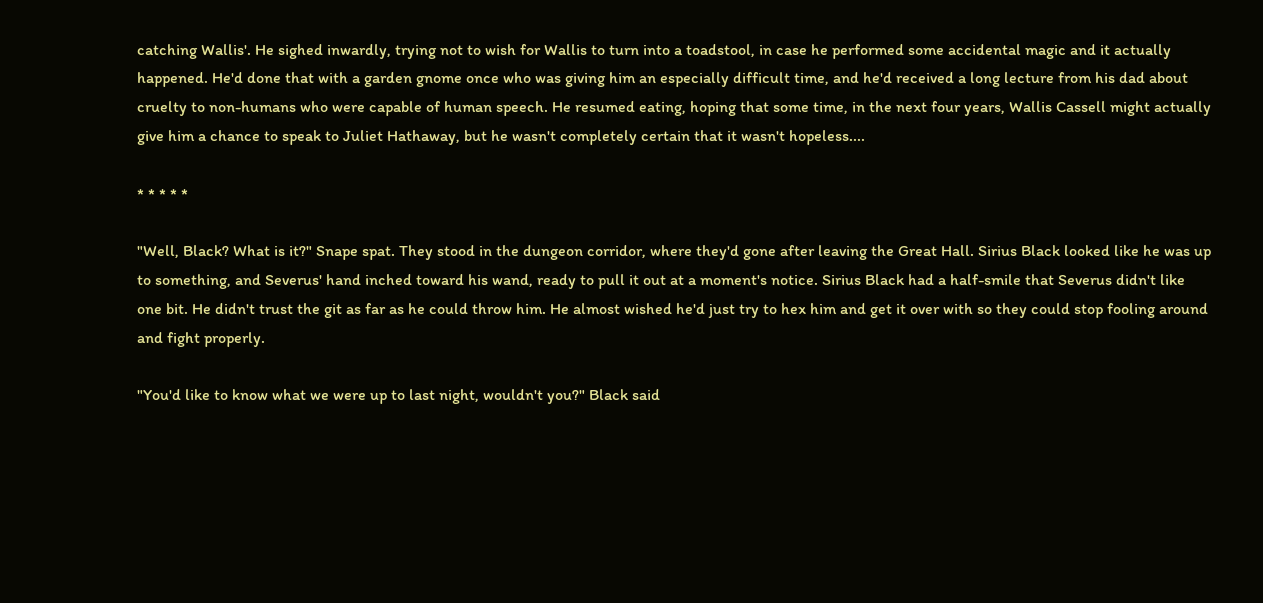catching Wallis'. He sighed inwardly, trying not to wish for Wallis to turn into a toadstool, in case he performed some accidental magic and it actually happened. He'd done that with a garden gnome once who was giving him an especially difficult time, and he'd received a long lecture from his dad about cruelty to non-humans who were capable of human speech. He resumed eating, hoping that some time, in the next four years, Wallis Cassell might actually give him a chance to speak to Juliet Hathaway, but he wasn't completely certain that it wasn't hopeless....

* * * * *

"Well, Black? What is it?" Snape spat. They stood in the dungeon corridor, where they'd gone after leaving the Great Hall. Sirius Black looked like he was up to something, and Severus' hand inched toward his wand, ready to pull it out at a moment's notice. Sirius Black had a half-smile that Severus didn't like one bit. He didn't trust the git as far as he could throw him. He almost wished he'd just try to hex him and get it over with so they could stop fooling around and fight properly.

"You'd like to know what we were up to last night, wouldn't you?" Black said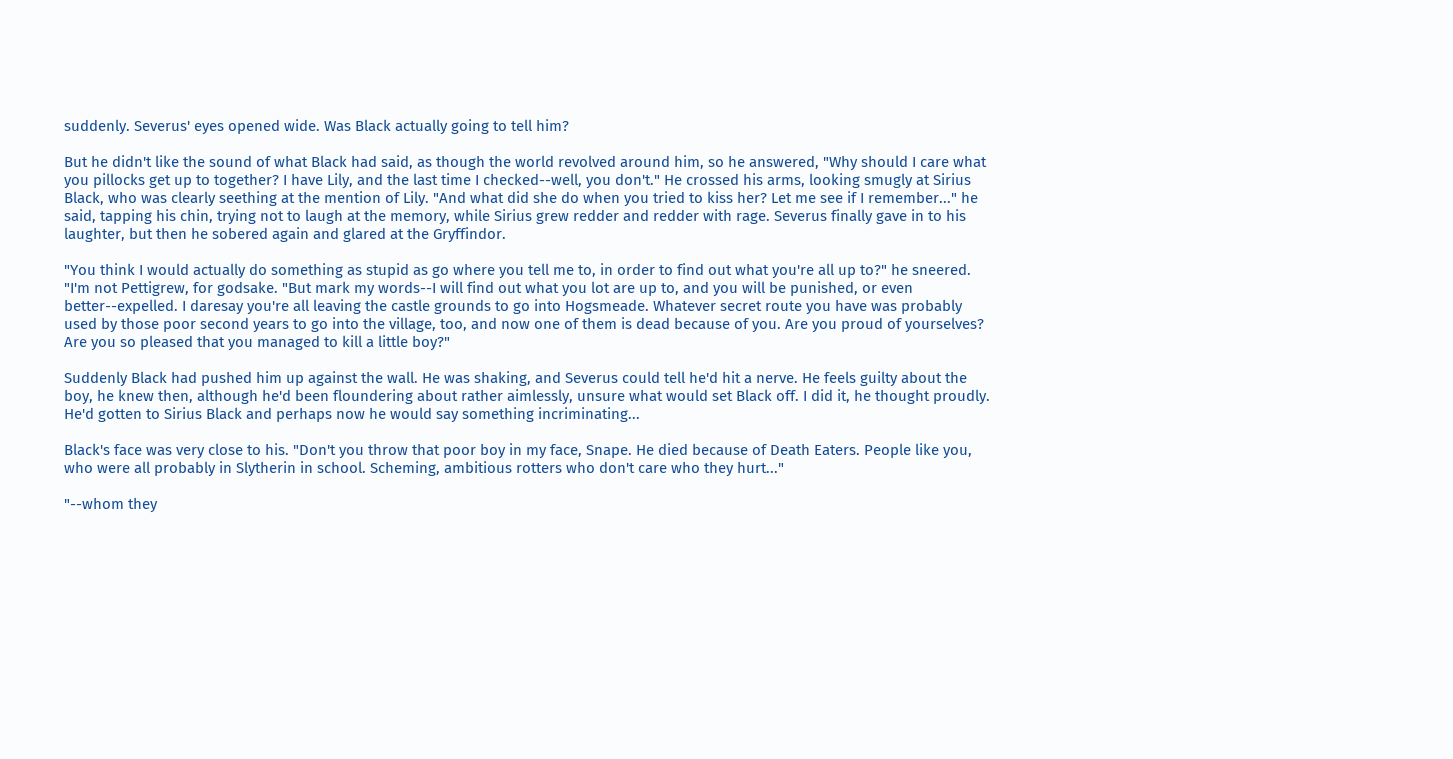suddenly. Severus' eyes opened wide. Was Black actually going to tell him?

But he didn't like the sound of what Black had said, as though the world revolved around him, so he answered, "Why should I care what you pillocks get up to together? I have Lily, and the last time I checked--well, you don't." He crossed his arms, looking smugly at Sirius Black, who was clearly seething at the mention of Lily. "And what did she do when you tried to kiss her? Let me see if I remember..." he said, tapping his chin, trying not to laugh at the memory, while Sirius grew redder and redder with rage. Severus finally gave in to his laughter, but then he sobered again and glared at the Gryffindor.

"You think I would actually do something as stupid as go where you tell me to, in order to find out what you're all up to?" he sneered. "I'm not Pettigrew, for godsake. "But mark my words--I will find out what you lot are up to, and you will be punished, or even better--expelled. I daresay you're all leaving the castle grounds to go into Hogsmeade. Whatever secret route you have was probably used by those poor second years to go into the village, too, and now one of them is dead because of you. Are you proud of yourselves? Are you so pleased that you managed to kill a little boy?"

Suddenly Black had pushed him up against the wall. He was shaking, and Severus could tell he'd hit a nerve. He feels guilty about the boy, he knew then, although he'd been floundering about rather aimlessly, unsure what would set Black off. I did it, he thought proudly. He'd gotten to Sirius Black and perhaps now he would say something incriminating...

Black's face was very close to his. "Don't you throw that poor boy in my face, Snape. He died because of Death Eaters. People like you, who were all probably in Slytherin in school. Scheming, ambitious rotters who don't care who they hurt..."

"--whom they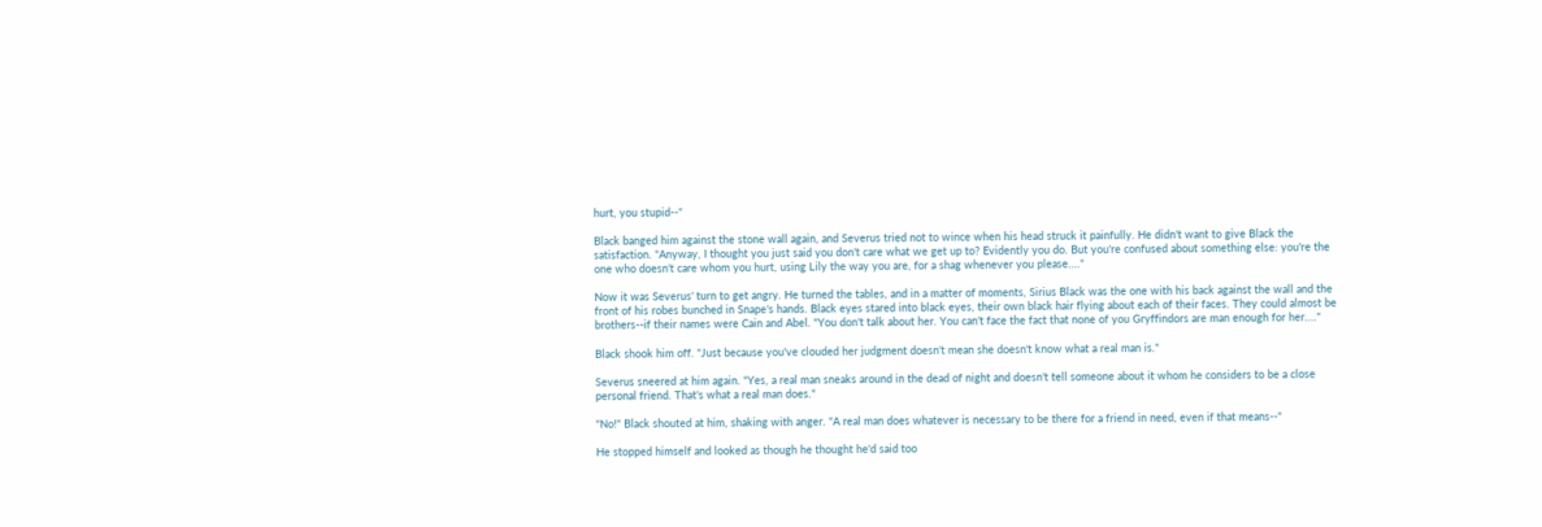hurt, you stupid--"

Black banged him against the stone wall again, and Severus tried not to wince when his head struck it painfully. He didn't want to give Black the satisfaction. "Anyway, I thought you just said you don't care what we get up to? Evidently you do. But you're confused about something else: you're the one who doesn't care whom you hurt, using Lily the way you are, for a shag whenever you please...."

Now it was Severus' turn to get angry. He turned the tables, and in a matter of moments, Sirius Black was the one with his back against the wall and the front of his robes bunched in Snape's hands. Black eyes stared into black eyes, their own black hair flying about each of their faces. They could almost be brothers--if their names were Cain and Abel. "You don't talk about her. You can't face the fact that none of you Gryffindors are man enough for her...."

Black shook him off. "Just because you've clouded her judgment doesn't mean she doesn't know what a real man is."

Severus sneered at him again. "Yes, a real man sneaks around in the dead of night and doesn't tell someone about it whom he considers to be a close personal friend. That's what a real man does."

"No!" Black shouted at him, shaking with anger. "A real man does whatever is necessary to be there for a friend in need, even if that means--"

He stopped himself and looked as though he thought he'd said too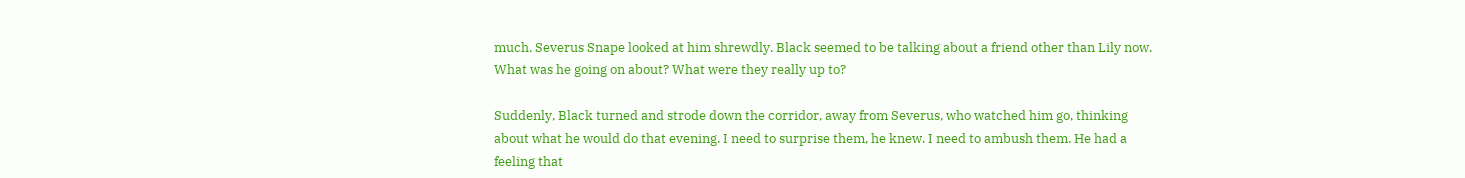much. Severus Snape looked at him shrewdly. Black seemed to be talking about a friend other than Lily now. What was he going on about? What were they really up to?

Suddenly, Black turned and strode down the corridor, away from Severus, who watched him go, thinking about what he would do that evening. I need to surprise them, he knew. I need to ambush them. He had a feeling that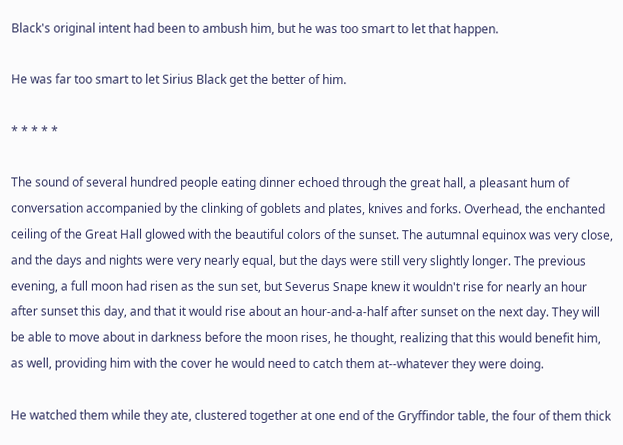Black's original intent had been to ambush him, but he was too smart to let that happen.

He was far too smart to let Sirius Black get the better of him.

* * * * *

The sound of several hundred people eating dinner echoed through the great hall, a pleasant hum of conversation accompanied by the clinking of goblets and plates, knives and forks. Overhead, the enchanted ceiling of the Great Hall glowed with the beautiful colors of the sunset. The autumnal equinox was very close, and the days and nights were very nearly equal, but the days were still very slightly longer. The previous evening, a full moon had risen as the sun set, but Severus Snape knew it wouldn't rise for nearly an hour after sunset this day, and that it would rise about an hour-and-a-half after sunset on the next day. They will be able to move about in darkness before the moon rises, he thought, realizing that this would benefit him, as well, providing him with the cover he would need to catch them at--whatever they were doing.

He watched them while they ate, clustered together at one end of the Gryffindor table, the four of them thick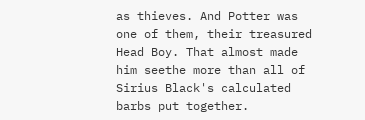as thieves. And Potter was one of them, their treasured Head Boy. That almost made him seethe more than all of Sirius Black's calculated barbs put together.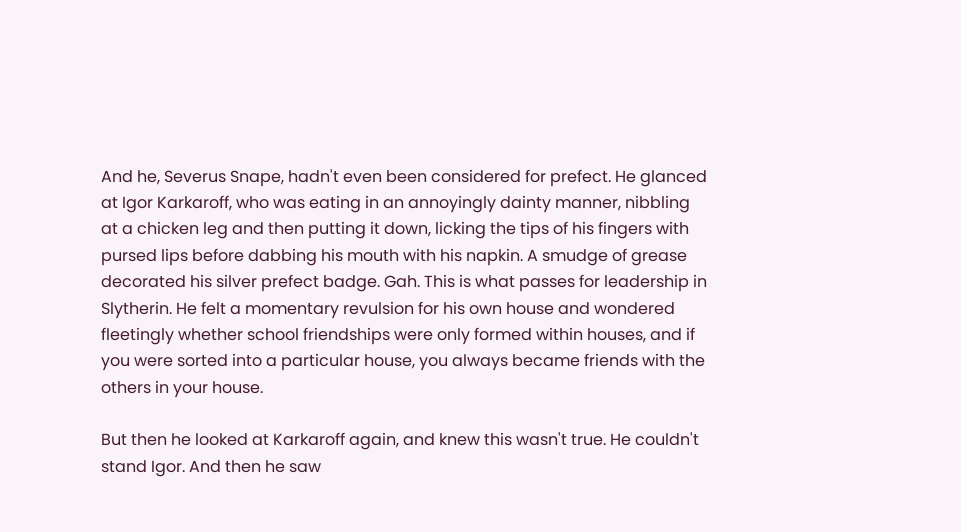And he, Severus Snape, hadn't even been considered for prefect. He glanced at Igor Karkaroff, who was eating in an annoyingly dainty manner, nibbling at a chicken leg and then putting it down, licking the tips of his fingers with pursed lips before dabbing his mouth with his napkin. A smudge of grease decorated his silver prefect badge. Gah. This is what passes for leadership in Slytherin. He felt a momentary revulsion for his own house and wondered fleetingly whether school friendships were only formed within houses, and if you were sorted into a particular house, you always became friends with the others in your house.

But then he looked at Karkaroff again, and knew this wasn't true. He couldn't stand Igor. And then he saw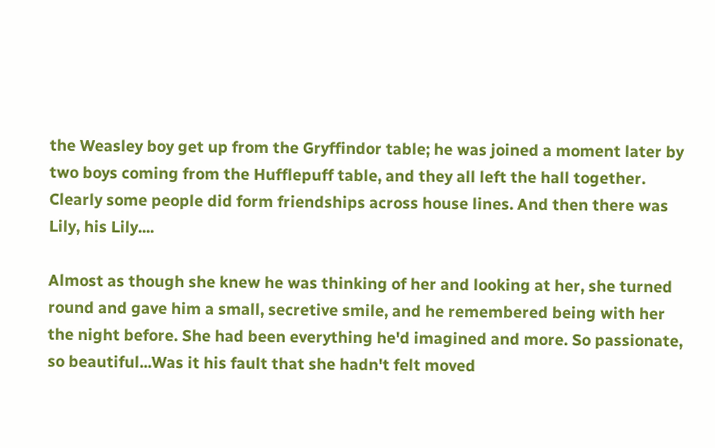the Weasley boy get up from the Gryffindor table; he was joined a moment later by two boys coming from the Hufflepuff table, and they all left the hall together. Clearly some people did form friendships across house lines. And then there was Lily, his Lily....

Almost as though she knew he was thinking of her and looking at her, she turned round and gave him a small, secretive smile, and he remembered being with her the night before. She had been everything he'd imagined and more. So passionate, so beautiful...Was it his fault that she hadn't felt moved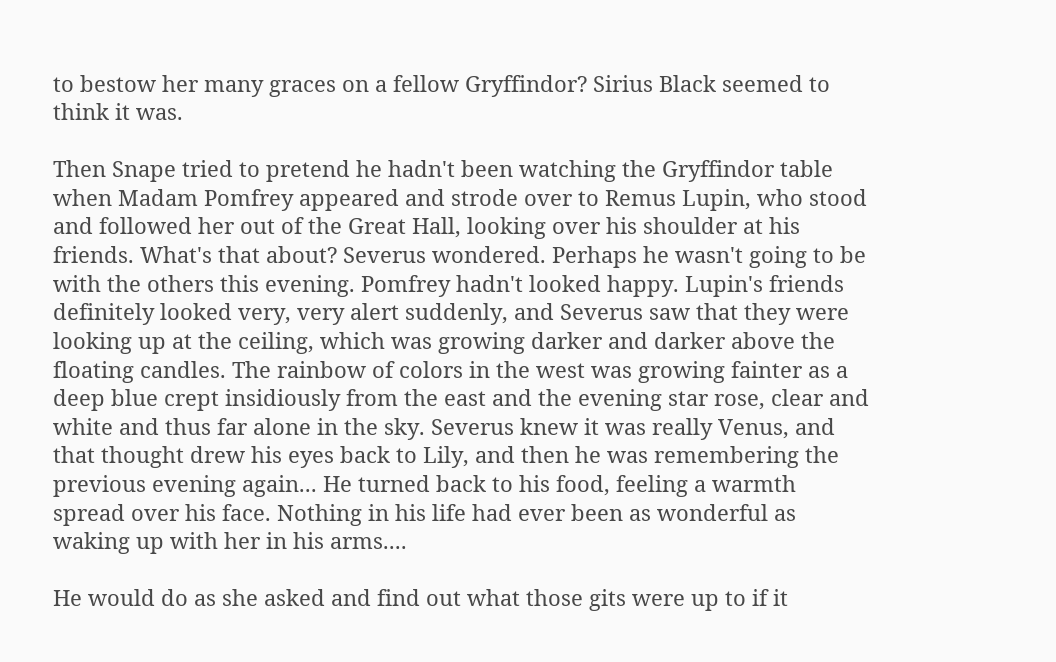to bestow her many graces on a fellow Gryffindor? Sirius Black seemed to think it was.

Then Snape tried to pretend he hadn't been watching the Gryffindor table when Madam Pomfrey appeared and strode over to Remus Lupin, who stood and followed her out of the Great Hall, looking over his shoulder at his friends. What's that about? Severus wondered. Perhaps he wasn't going to be with the others this evening. Pomfrey hadn't looked happy. Lupin's friends definitely looked very, very alert suddenly, and Severus saw that they were looking up at the ceiling, which was growing darker and darker above the floating candles. The rainbow of colors in the west was growing fainter as a deep blue crept insidiously from the east and the evening star rose, clear and white and thus far alone in the sky. Severus knew it was really Venus, and that thought drew his eyes back to Lily, and then he was remembering the previous evening again... He turned back to his food, feeling a warmth spread over his face. Nothing in his life had ever been as wonderful as waking up with her in his arms....

He would do as she asked and find out what those gits were up to if it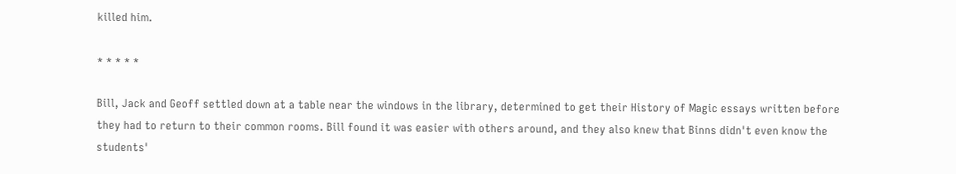killed him.

* * * * *

Bill, Jack and Geoff settled down at a table near the windows in the library, determined to get their History of Magic essays written before they had to return to their common rooms. Bill found it was easier with others around, and they also knew that Binns didn't even know the students'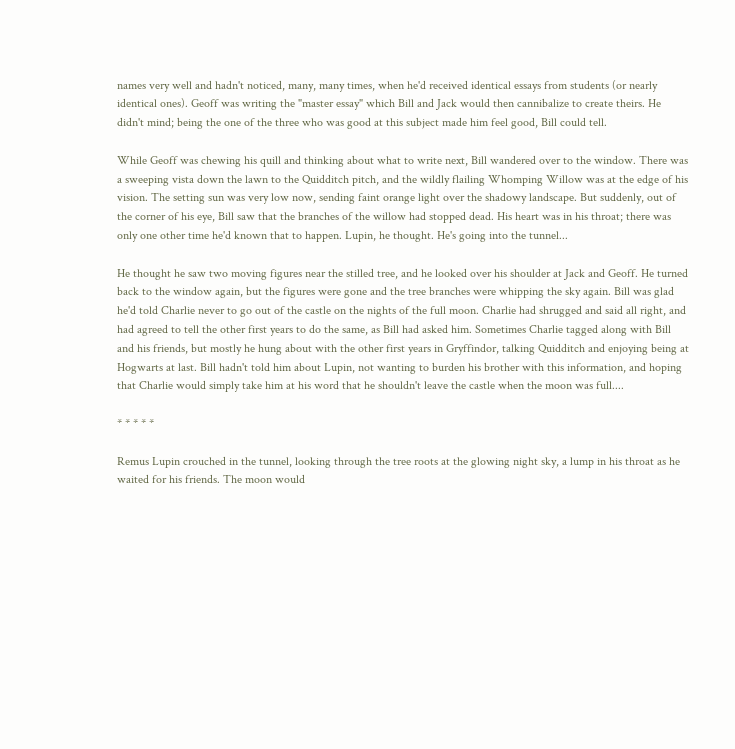names very well and hadn't noticed, many, many times, when he'd received identical essays from students (or nearly identical ones). Geoff was writing the "master essay" which Bill and Jack would then cannibalize to create theirs. He didn't mind; being the one of the three who was good at this subject made him feel good, Bill could tell.

While Geoff was chewing his quill and thinking about what to write next, Bill wandered over to the window. There was a sweeping vista down the lawn to the Quidditch pitch, and the wildly flailing Whomping Willow was at the edge of his vision. The setting sun was very low now, sending faint orange light over the shadowy landscape. But suddenly, out of the corner of his eye, Bill saw that the branches of the willow had stopped dead. His heart was in his throat; there was only one other time he'd known that to happen. Lupin, he thought. He's going into the tunnel...

He thought he saw two moving figures near the stilled tree, and he looked over his shoulder at Jack and Geoff. He turned back to the window again, but the figures were gone and the tree branches were whipping the sky again. Bill was glad he'd told Charlie never to go out of the castle on the nights of the full moon. Charlie had shrugged and said all right, and had agreed to tell the other first years to do the same, as Bill had asked him. Sometimes Charlie tagged along with Bill and his friends, but mostly he hung about with the other first years in Gryffindor, talking Quidditch and enjoying being at Hogwarts at last. Bill hadn't told him about Lupin, not wanting to burden his brother with this information, and hoping that Charlie would simply take him at his word that he shouldn't leave the castle when the moon was full....

* * * * *

Remus Lupin crouched in the tunnel, looking through the tree roots at the glowing night sky, a lump in his throat as he waited for his friends. The moon would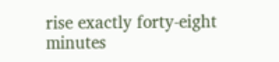rise exactly forty-eight minutes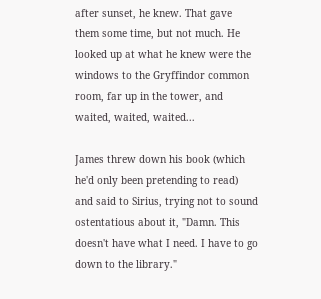after sunset, he knew. That gave them some time, but not much. He looked up at what he knew were the windows to the Gryffindor common room, far up in the tower, and waited, waited, waited...

James threw down his book (which he'd only been pretending to read) and said to Sirius, trying not to sound ostentatious about it, "Damn. This doesn't have what I need. I have to go down to the library."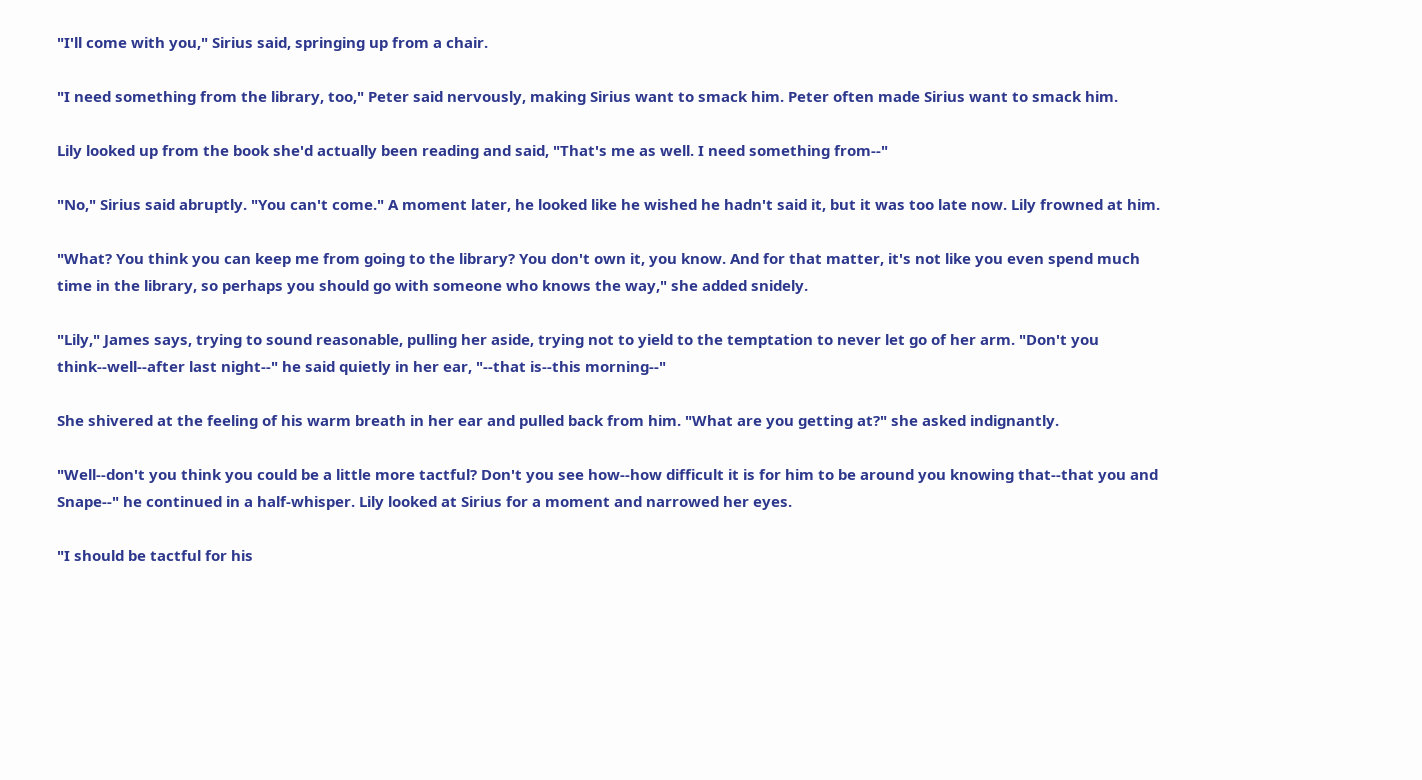"I'll come with you," Sirius said, springing up from a chair.

"I need something from the library, too," Peter said nervously, making Sirius want to smack him. Peter often made Sirius want to smack him.

Lily looked up from the book she'd actually been reading and said, "That's me as well. I need something from--"

"No," Sirius said abruptly. "You can't come." A moment later, he looked like he wished he hadn't said it, but it was too late now. Lily frowned at him.

"What? You think you can keep me from going to the library? You don't own it, you know. And for that matter, it's not like you even spend much time in the library, so perhaps you should go with someone who knows the way," she added snidely.

"Lily," James says, trying to sound reasonable, pulling her aside, trying not to yield to the temptation to never let go of her arm. "Don't you think--well--after last night--" he said quietly in her ear, "--that is--this morning--"

She shivered at the feeling of his warm breath in her ear and pulled back from him. "What are you getting at?" she asked indignantly.

"Well--don't you think you could be a little more tactful? Don't you see how--how difficult it is for him to be around you knowing that--that you and Snape--" he continued in a half-whisper. Lily looked at Sirius for a moment and narrowed her eyes.

"I should be tactful for his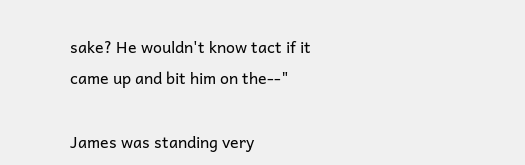sake? He wouldn't know tact if it came up and bit him on the--"

James was standing very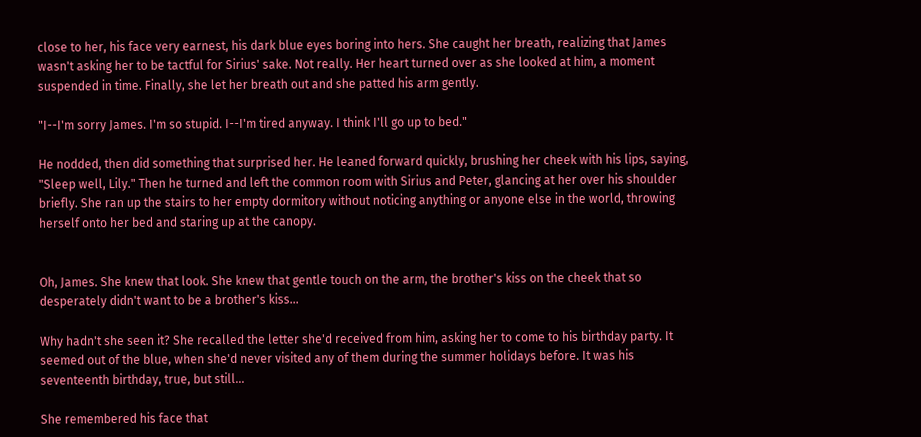close to her, his face very earnest, his dark blue eyes boring into hers. She caught her breath, realizing that James wasn't asking her to be tactful for Sirius' sake. Not really. Her heart turned over as she looked at him, a moment suspended in time. Finally, she let her breath out and she patted his arm gently.

"I--I'm sorry James. I'm so stupid. I--I'm tired anyway. I think I'll go up to bed."

He nodded, then did something that surprised her. He leaned forward quickly, brushing her cheek with his lips, saying, "Sleep well, Lily." Then he turned and left the common room with Sirius and Peter, glancing at her over his shoulder briefly. She ran up the stairs to her empty dormitory without noticing anything or anyone else in the world, throwing herself onto her bed and staring up at the canopy.


Oh, James. She knew that look. She knew that gentle touch on the arm, the brother's kiss on the cheek that so desperately didn't want to be a brother's kiss...

Why hadn't she seen it? She recalled the letter she'd received from him, asking her to come to his birthday party. It seemed out of the blue, when she'd never visited any of them during the summer holidays before. It was his seventeenth birthday, true, but still...

She remembered his face that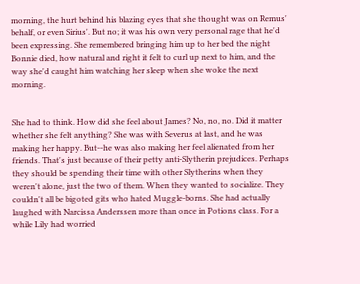morning, the hurt behind his blazing eyes that she thought was on Remus' behalf, or even Sirius'. But no; it was his own very personal rage that he'd been expressing. She remembered bringing him up to her bed the night Bonnie died, how natural and right it felt to curl up next to him, and the way she'd caught him watching her sleep when she woke the next morning.


She had to think. How did she feel about James? No, no, no. Did it matter whether she felt anything? She was with Severus at last, and he was making her happy. But--he was also making her feel alienated from her friends. That's just because of their petty anti-Slytherin prejudices. Perhaps they should be spending their time with other Slytherins when they weren't alone, just the two of them. When they wanted to socialize. They couldn't all be bigoted gits who hated Muggle-borns. She had actually laughed with Narcissa Anderssen more than once in Potions class. For a while Lily had worried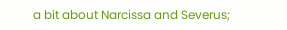a bit about Narcissa and Severus;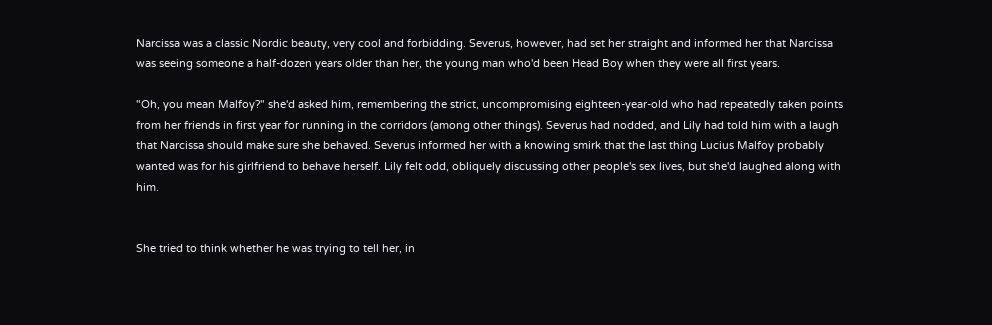Narcissa was a classic Nordic beauty, very cool and forbidding. Severus, however, had set her straight and informed her that Narcissa was seeing someone a half-dozen years older than her, the young man who'd been Head Boy when they were all first years.

"Oh, you mean Malfoy?" she'd asked him, remembering the strict, uncompromising eighteen-year-old who had repeatedly taken points from her friends in first year for running in the corridors (among other things). Severus had nodded, and Lily had told him with a laugh that Narcissa should make sure she behaved. Severus informed her with a knowing smirk that the last thing Lucius Malfoy probably wanted was for his girlfriend to behave herself. Lily felt odd, obliquely discussing other people's sex lives, but she'd laughed along with him.


She tried to think whether he was trying to tell her, in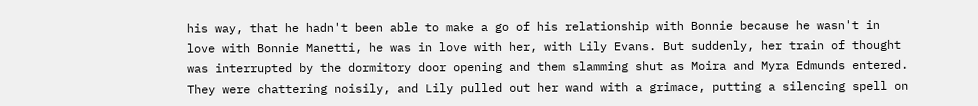his way, that he hadn't been able to make a go of his relationship with Bonnie because he wasn't in love with Bonnie Manetti, he was in love with her, with Lily Evans. But suddenly, her train of thought was interrupted by the dormitory door opening and them slamming shut as Moira and Myra Edmunds entered. They were chattering noisily, and Lily pulled out her wand with a grimace, putting a silencing spell on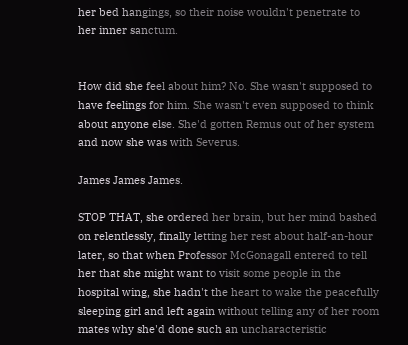her bed hangings, so their noise wouldn't penetrate to her inner sanctum.


How did she feel about him? No. She wasn't supposed to have feelings for him. She wasn't even supposed to think about anyone else. She'd gotten Remus out of her system and now she was with Severus.

James James James.

STOP THAT, she ordered her brain, but her mind bashed on relentlessly, finally letting her rest about half-an-hour later, so that when Professor McGonagall entered to tell her that she might want to visit some people in the hospital wing, she hadn't the heart to wake the peacefully sleeping girl and left again without telling any of her room mates why she'd done such an uncharacteristic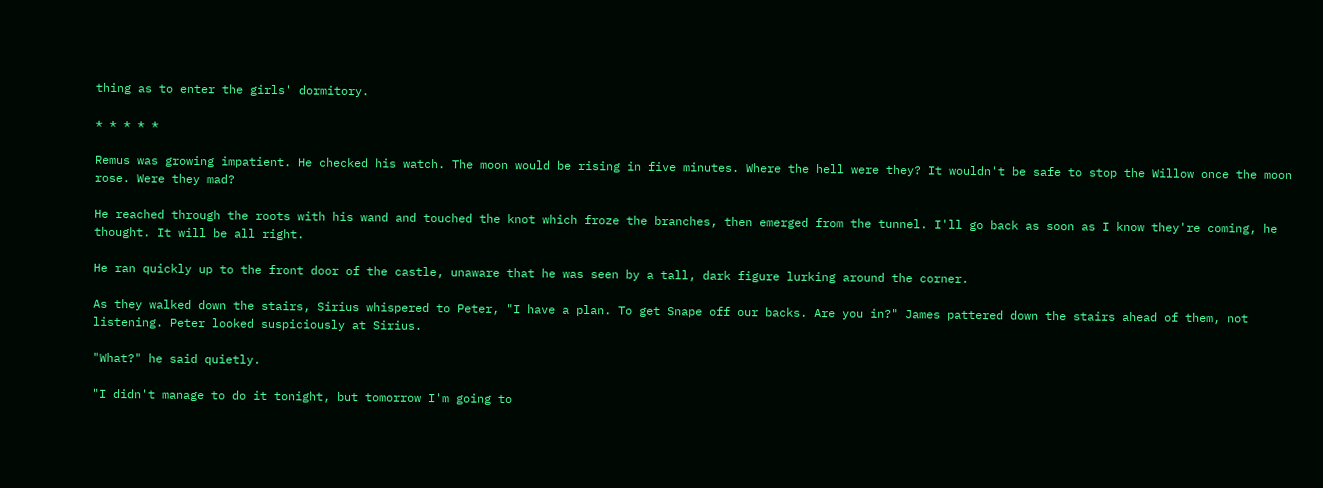thing as to enter the girls' dormitory.

* * * * *

Remus was growing impatient. He checked his watch. The moon would be rising in five minutes. Where the hell were they? It wouldn't be safe to stop the Willow once the moon rose. Were they mad?

He reached through the roots with his wand and touched the knot which froze the branches, then emerged from the tunnel. I'll go back as soon as I know they're coming, he thought. It will be all right.

He ran quickly up to the front door of the castle, unaware that he was seen by a tall, dark figure lurking around the corner.

As they walked down the stairs, Sirius whispered to Peter, "I have a plan. To get Snape off our backs. Are you in?" James pattered down the stairs ahead of them, not listening. Peter looked suspiciously at Sirius.

"What?" he said quietly.

"I didn't manage to do it tonight, but tomorrow I'm going to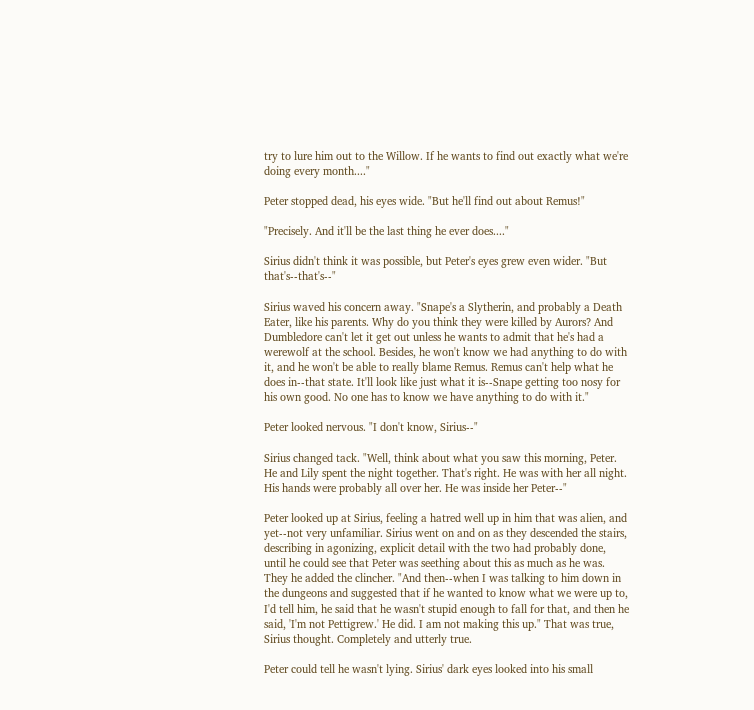try to lure him out to the Willow. If he wants to find out exactly what we're doing every month...."

Peter stopped dead, his eyes wide. "But he'll find out about Remus!"

"Precisely. And it'll be the last thing he ever does...."

Sirius didn't think it was possible, but Peter's eyes grew even wider. "But that's--that's--"

Sirius waved his concern away. "Snape's a Slytherin, and probably a Death Eater, like his parents. Why do you think they were killed by Aurors? And Dumbledore can't let it get out unless he wants to admit that he's had a werewolf at the school. Besides, he won't know we had anything to do with it, and he won't be able to really blame Remus. Remus can't help what he does in--that state. It'll look like just what it is--Snape getting too nosy for his own good. No one has to know we have anything to do with it."

Peter looked nervous. "I don't know, Sirius--"

Sirius changed tack. "Well, think about what you saw this morning, Peter. He and Lily spent the night together. That's right. He was with her all night. His hands were probably all over her. He was inside her Peter--"

Peter looked up at Sirius, feeling a hatred well up in him that was alien, and yet--not very unfamiliar. Sirius went on and on as they descended the stairs, describing in agonizing, explicit detail with the two had probably done, until he could see that Peter was seething about this as much as he was. They he added the clincher. "And then--when I was talking to him down in the dungeons and suggested that if he wanted to know what we were up to, I'd tell him, he said that he wasn't stupid enough to fall for that, and then he said, 'I'm not Pettigrew.' He did. I am not making this up." That was true, Sirius thought. Completely and utterly true.

Peter could tell he wasn't lying. Sirius' dark eyes looked into his small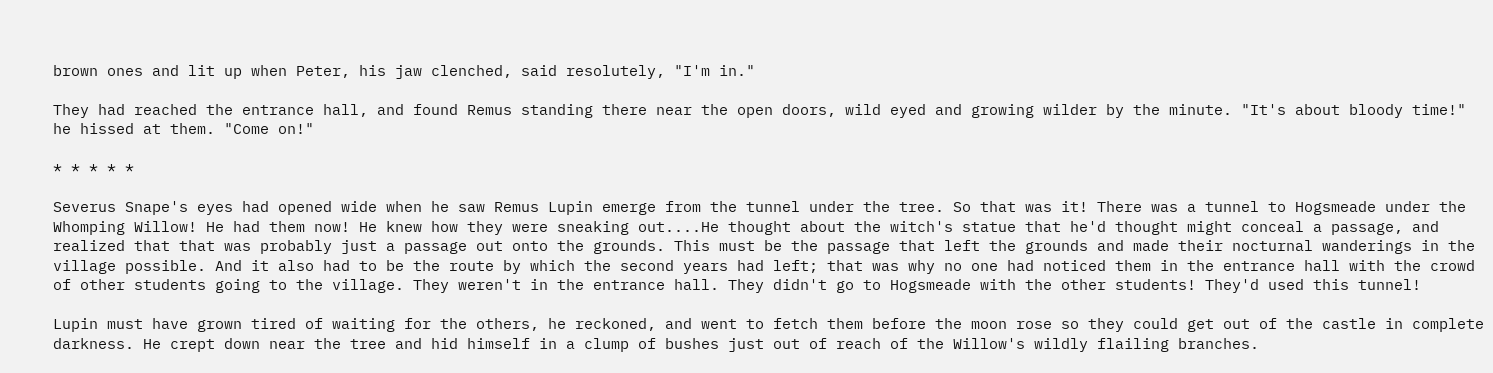brown ones and lit up when Peter, his jaw clenched, said resolutely, "I'm in."

They had reached the entrance hall, and found Remus standing there near the open doors, wild eyed and growing wilder by the minute. "It's about bloody time!" he hissed at them. "Come on!"

* * * * *

Severus Snape's eyes had opened wide when he saw Remus Lupin emerge from the tunnel under the tree. So that was it! There was a tunnel to Hogsmeade under the Whomping Willow! He had them now! He knew how they were sneaking out....He thought about the witch's statue that he'd thought might conceal a passage, and realized that that was probably just a passage out onto the grounds. This must be the passage that left the grounds and made their nocturnal wanderings in the village possible. And it also had to be the route by which the second years had left; that was why no one had noticed them in the entrance hall with the crowd of other students going to the village. They weren't in the entrance hall. They didn't go to Hogsmeade with the other students! They'd used this tunnel!

Lupin must have grown tired of waiting for the others, he reckoned, and went to fetch them before the moon rose so they could get out of the castle in complete darkness. He crept down near the tree and hid himself in a clump of bushes just out of reach of the Willow's wildly flailing branches.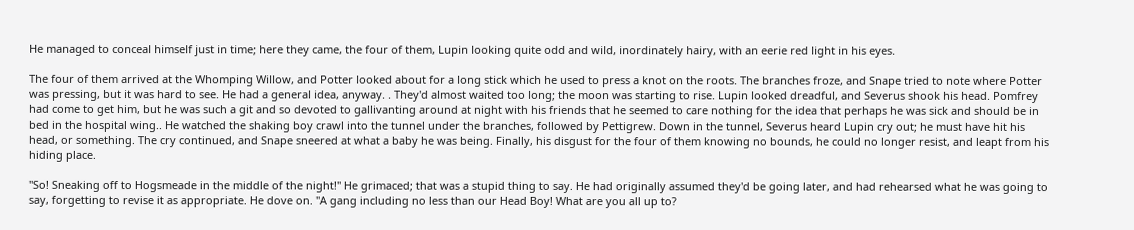He managed to conceal himself just in time; here they came, the four of them, Lupin looking quite odd and wild, inordinately hairy, with an eerie red light in his eyes.

The four of them arrived at the Whomping Willow, and Potter looked about for a long stick which he used to press a knot on the roots. The branches froze, and Snape tried to note where Potter was pressing, but it was hard to see. He had a general idea, anyway. . They'd almost waited too long; the moon was starting to rise. Lupin looked dreadful, and Severus shook his head. Pomfrey had come to get him, but he was such a git and so devoted to gallivanting around at night with his friends that he seemed to care nothing for the idea that perhaps he was sick and should be in bed in the hospital wing.. He watched the shaking boy crawl into the tunnel under the branches, followed by Pettigrew. Down in the tunnel, Severus heard Lupin cry out; he must have hit his head, or something. The cry continued, and Snape sneered at what a baby he was being. Finally, his disgust for the four of them knowing no bounds, he could no longer resist, and leapt from his hiding place.

"So! Sneaking off to Hogsmeade in the middle of the night!" He grimaced; that was a stupid thing to say. He had originally assumed they'd be going later, and had rehearsed what he was going to say, forgetting to revise it as appropriate. He dove on. "A gang including no less than our Head Boy! What are you all up to?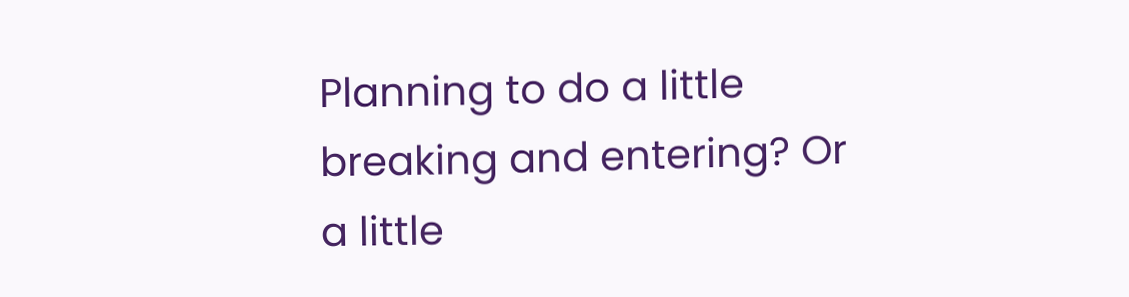Planning to do a little breaking and entering? Or a little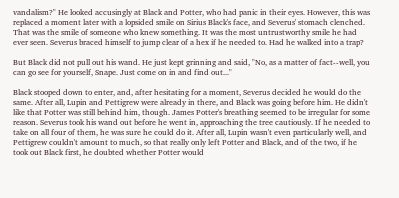vandalism?" He looked accusingly at Black and Potter, who had panic in their eyes. However, this was replaced a moment later with a lopsided smile on Sirius Black's face, and Severus' stomach clenched. That was the smile of someone who knew something. It was the most untrustworthy smile he had ever seen. Severus braced himself to jump clear of a hex if he needed to. Had he walked into a trap?

But Black did not pull out his wand. He just kept grinning and said, "No, as a matter of fact--well, you can go see for yourself, Snape. Just come on in and find out..."

Black stooped down to enter, and, after hesitating for a moment, Severus decided he would do the same. After all, Lupin and Pettigrew were already in there, and Black was going before him. He didn't like that Potter was still behind him, though. James Potter's breathing seemed to be irregular for some reason. Severus took his wand out before he went in, approaching the tree cautiously. If he needed to take on all four of them, he was sure he could do it. After all, Lupin wasn't even particularly well, and Pettigrew couldn't amount to much, so that really only left Potter and Black, and of the two, if he took out Black first, he doubted whether Potter would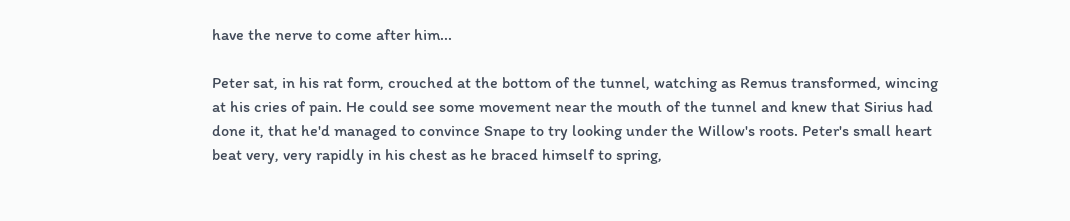have the nerve to come after him...

Peter sat, in his rat form, crouched at the bottom of the tunnel, watching as Remus transformed, wincing at his cries of pain. He could see some movement near the mouth of the tunnel and knew that Sirius had done it, that he'd managed to convince Snape to try looking under the Willow's roots. Peter's small heart beat very, very rapidly in his chest as he braced himself to spring,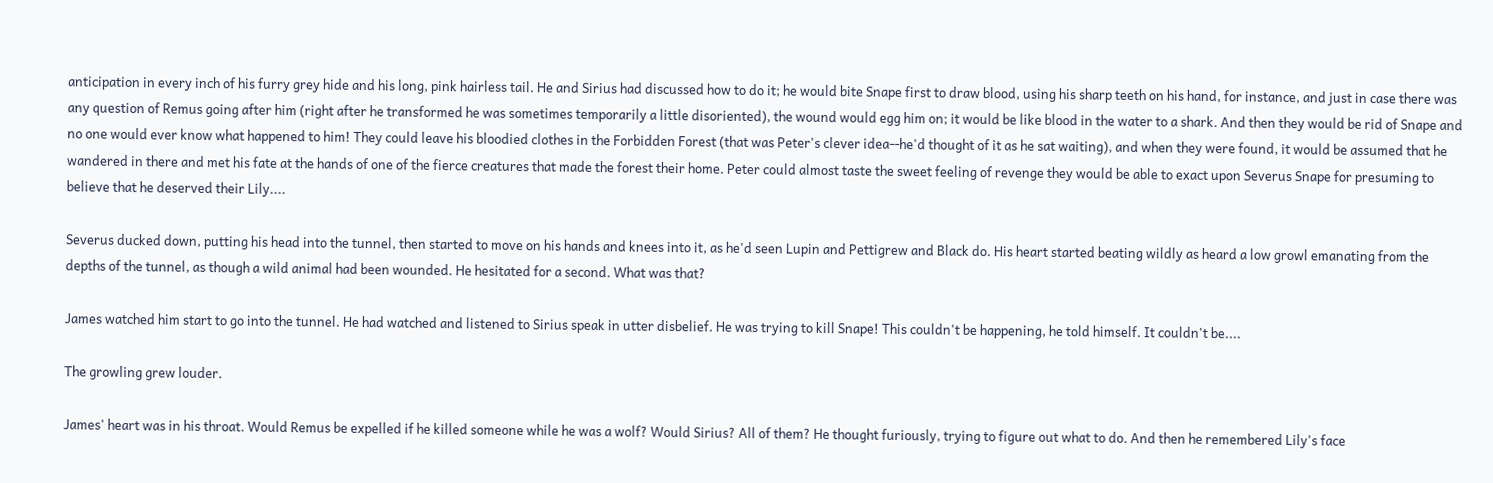anticipation in every inch of his furry grey hide and his long, pink hairless tail. He and Sirius had discussed how to do it; he would bite Snape first to draw blood, using his sharp teeth on his hand, for instance, and just in case there was any question of Remus going after him (right after he transformed he was sometimes temporarily a little disoriented), the wound would egg him on; it would be like blood in the water to a shark. And then they would be rid of Snape and no one would ever know what happened to him! They could leave his bloodied clothes in the Forbidden Forest (that was Peter's clever idea--he'd thought of it as he sat waiting), and when they were found, it would be assumed that he wandered in there and met his fate at the hands of one of the fierce creatures that made the forest their home. Peter could almost taste the sweet feeling of revenge they would be able to exact upon Severus Snape for presuming to believe that he deserved their Lily....

Severus ducked down, putting his head into the tunnel, then started to move on his hands and knees into it, as he'd seen Lupin and Pettigrew and Black do. His heart started beating wildly as heard a low growl emanating from the depths of the tunnel, as though a wild animal had been wounded. He hesitated for a second. What was that?

James watched him start to go into the tunnel. He had watched and listened to Sirius speak in utter disbelief. He was trying to kill Snape! This couldn't be happening, he told himself. It couldn't be....

The growling grew louder.

James' heart was in his throat. Would Remus be expelled if he killed someone while he was a wolf? Would Sirius? All of them? He thought furiously, trying to figure out what to do. And then he remembered Lily's face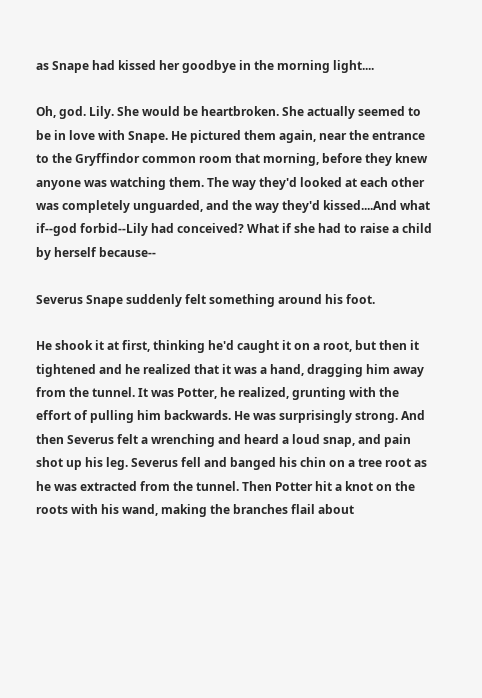as Snape had kissed her goodbye in the morning light....

Oh, god. Lily. She would be heartbroken. She actually seemed to be in love with Snape. He pictured them again, near the entrance to the Gryffindor common room that morning, before they knew anyone was watching them. The way they'd looked at each other was completely unguarded, and the way they'd kissed....And what if--god forbid--Lily had conceived? What if she had to raise a child by herself because--

Severus Snape suddenly felt something around his foot.

He shook it at first, thinking he'd caught it on a root, but then it tightened and he realized that it was a hand, dragging him away from the tunnel. It was Potter, he realized, grunting with the effort of pulling him backwards. He was surprisingly strong. And then Severus felt a wrenching and heard a loud snap, and pain shot up his leg. Severus fell and banged his chin on a tree root as he was extracted from the tunnel. Then Potter hit a knot on the roots with his wand, making the branches flail about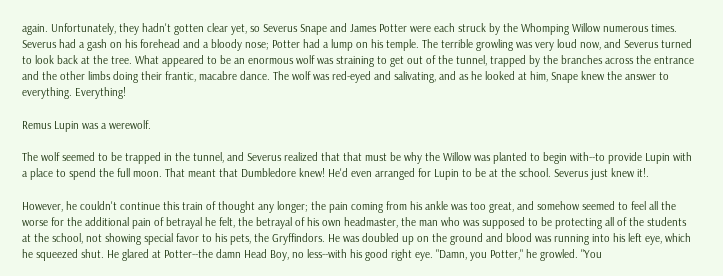again. Unfortunately, they hadn't gotten clear yet, so Severus Snape and James Potter were each struck by the Whomping Willow numerous times. Severus had a gash on his forehead and a bloody nose; Potter had a lump on his temple. The terrible growling was very loud now, and Severus turned to look back at the tree. What appeared to be an enormous wolf was straining to get out of the tunnel, trapped by the branches across the entrance and the other limbs doing their frantic, macabre dance. The wolf was red-eyed and salivating, and as he looked at him, Snape knew the answer to everything. Everything!

Remus Lupin was a werewolf.

The wolf seemed to be trapped in the tunnel, and Severus realized that that must be why the Willow was planted to begin with--to provide Lupin with a place to spend the full moon. That meant that Dumbledore knew! He'd even arranged for Lupin to be at the school. Severus just knew it!.

However, he couldn't continue this train of thought any longer; the pain coming from his ankle was too great, and somehow seemed to feel all the worse for the additional pain of betrayal he felt, the betrayal of his own headmaster, the man who was supposed to be protecting all of the students at the school, not showing special favor to his pets, the Gryffindors. He was doubled up on the ground and blood was running into his left eye, which he squeezed shut. He glared at Potter--the damn Head Boy, no less--with his good right eye. "Damn, you Potter," he growled. "You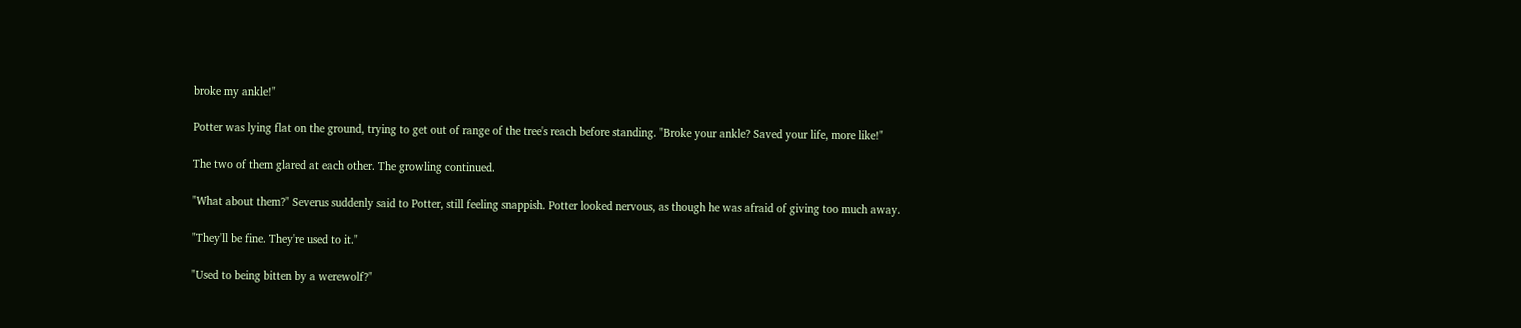broke my ankle!"

Potter was lying flat on the ground, trying to get out of range of the tree's reach before standing. "Broke your ankle? Saved your life, more like!"

The two of them glared at each other. The growling continued.

"What about them?" Severus suddenly said to Potter, still feeling snappish. Potter looked nervous, as though he was afraid of giving too much away.

"They'll be fine. They're used to it."

"Used to being bitten by a werewolf?"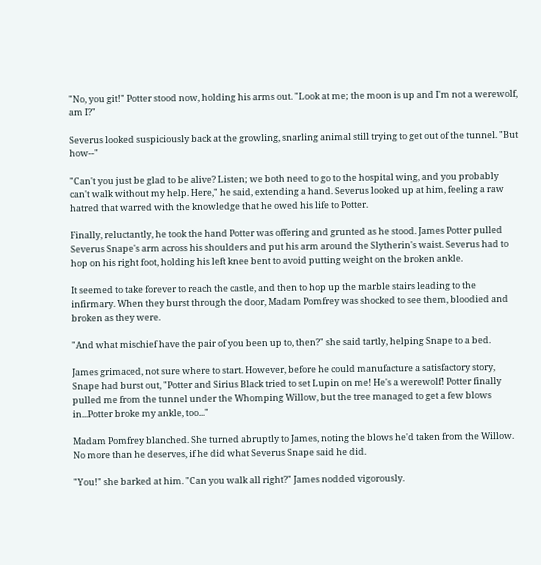"No, you git!" Potter stood now, holding his arms out. "Look at me; the moon is up and I'm not a werewolf, am I?"

Severus looked suspiciously back at the growling, snarling animal still trying to get out of the tunnel. "But how--"

"Can't you just be glad to be alive? Listen; we both need to go to the hospital wing, and you probably can't walk without my help. Here," he said, extending a hand. Severus looked up at him, feeling a raw hatred that warred with the knowledge that he owed his life to Potter.

Finally, reluctantly, he took the hand Potter was offering and grunted as he stood. James Potter pulled Severus Snape's arm across his shoulders and put his arm around the Slytherin's waist. Severus had to hop on his right foot, holding his left knee bent to avoid putting weight on the broken ankle.

It seemed to take forever to reach the castle, and then to hop up the marble stairs leading to the infirmary. When they burst through the door, Madam Pomfrey was shocked to see them, bloodied and broken as they were.

"And what mischief have the pair of you been up to, then?" she said tartly, helping Snape to a bed.

James grimaced, not sure where to start. However, before he could manufacture a satisfactory story, Snape had burst out, "Potter and Sirius Black tried to set Lupin on me! He's a werewolf! Potter finally pulled me from the tunnel under the Whomping Willow, but the tree managed to get a few blows in...Potter broke my ankle, too..."

Madam Pomfrey blanched. She turned abruptly to James, noting the blows he'd taken from the Willow. No more than he deserves, if he did what Severus Snape said he did.

"You!" she barked at him. "Can you walk all right?" James nodded vigorously.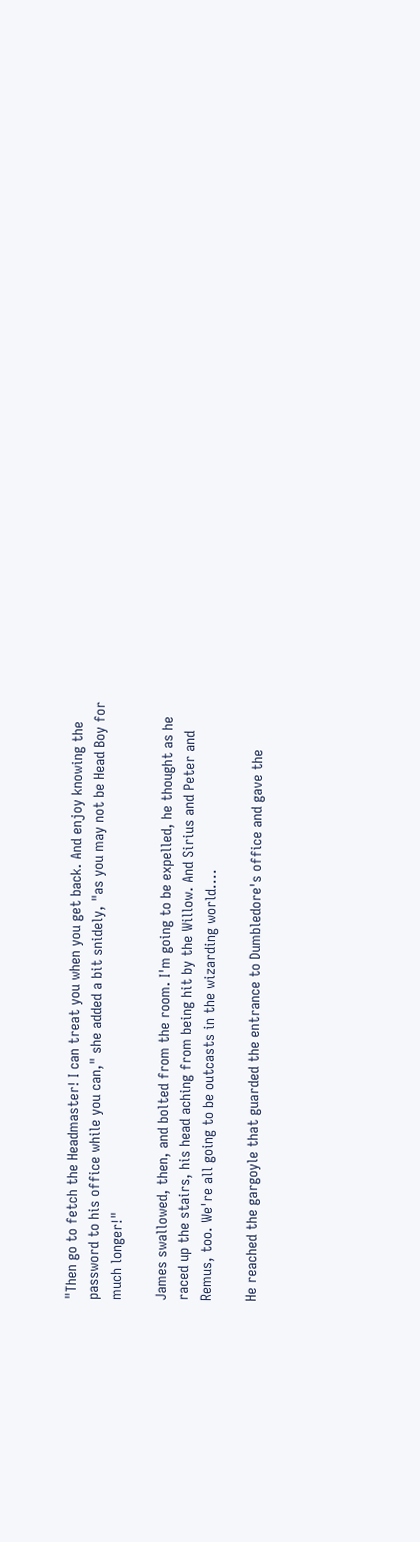"Then go to fetch the Headmaster! I can treat you when you get back. And enjoy knowing the password to his office while you can," she added a bit snidely, "as you may not be Head Boy for much longer!"

James swallowed, then, and bolted from the room. I'm going to be expelled, he thought as he raced up the stairs, his head aching from being hit by the Willow. And Sirius and Peter and Remus, too. We're all going to be outcasts in the wizarding world....

He reached the gargoyle that guarded the entrance to Dumbledore's office and gave the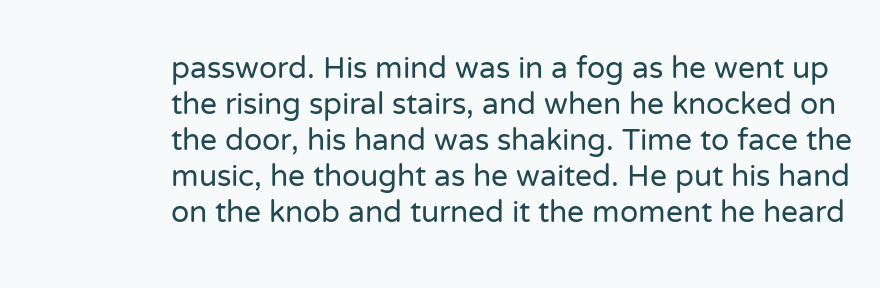password. His mind was in a fog as he went up the rising spiral stairs, and when he knocked on the door, his hand was shaking. Time to face the music, he thought as he waited. He put his hand on the knob and turned it the moment he heard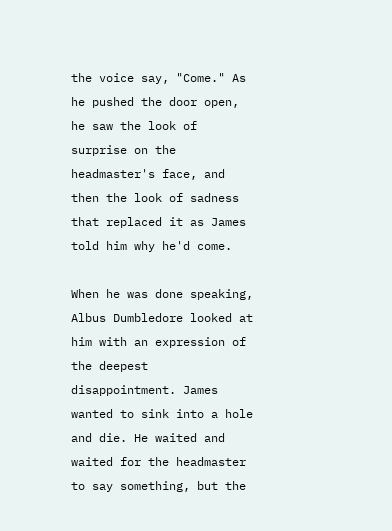the voice say, "Come." As he pushed the door open, he saw the look of surprise on the headmaster's face, and then the look of sadness that replaced it as James told him why he'd come.

When he was done speaking, Albus Dumbledore looked at him with an expression of the deepest disappointment. James wanted to sink into a hole and die. He waited and waited for the headmaster to say something, but the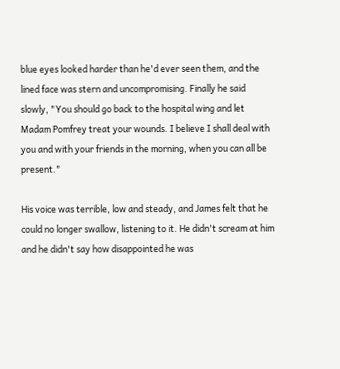blue eyes looked harder than he'd ever seen them, and the lined face was stern and uncompromising. Finally he said slowly, "You should go back to the hospital wing and let Madam Pomfrey treat your wounds. I believe I shall deal with you and with your friends in the morning, when you can all be present."

His voice was terrible, low and steady, and James felt that he could no longer swallow, listening to it. He didn't scream at him and he didn't say how disappointed he was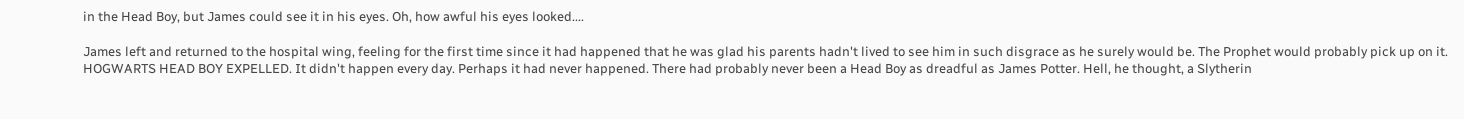in the Head Boy, but James could see it in his eyes. Oh, how awful his eyes looked....

James left and returned to the hospital wing, feeling for the first time since it had happened that he was glad his parents hadn't lived to see him in such disgrace as he surely would be. The Prophet would probably pick up on it. HOGWARTS HEAD BOY EXPELLED. It didn't happen every day. Perhaps it had never happened. There had probably never been a Head Boy as dreadful as James Potter. Hell, he thought, a Slytherin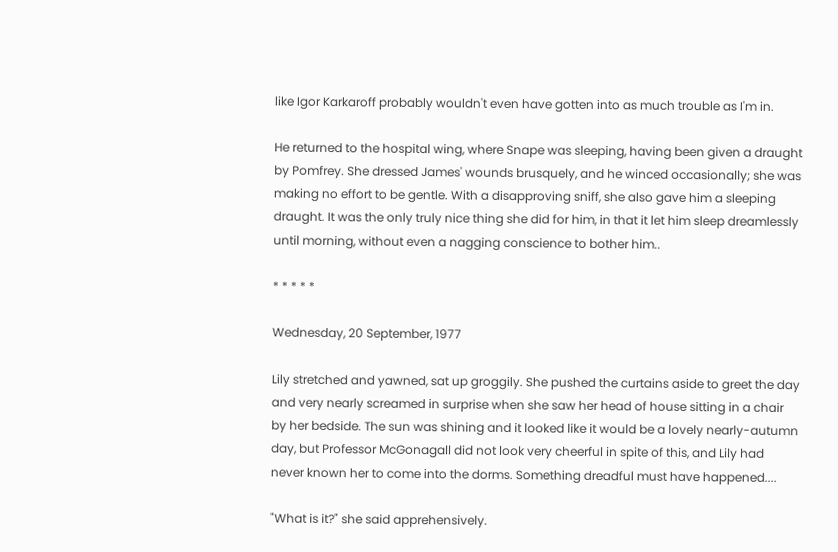like Igor Karkaroff probably wouldn't even have gotten into as much trouble as I'm in.

He returned to the hospital wing, where Snape was sleeping, having been given a draught by Pomfrey. She dressed James' wounds brusquely, and he winced occasionally; she was making no effort to be gentle. With a disapproving sniff, she also gave him a sleeping draught. It was the only truly nice thing she did for him, in that it let him sleep dreamlessly until morning, without even a nagging conscience to bother him..

* * * * *

Wednesday, 20 September, 1977

Lily stretched and yawned, sat up groggily. She pushed the curtains aside to greet the day and very nearly screamed in surprise when she saw her head of house sitting in a chair by her bedside. The sun was shining and it looked like it would be a lovely nearly-autumn day, but Professor McGonagall did not look very cheerful in spite of this, and Lily had never known her to come into the dorms. Something dreadful must have happened....

"What is it?" she said apprehensively.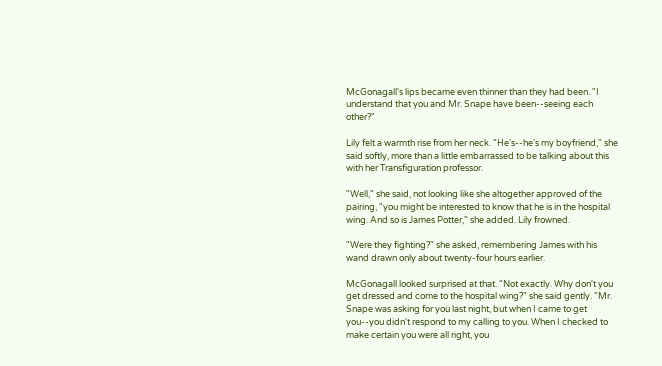McGonagall's lips became even thinner than they had been. "I understand that you and Mr. Snape have been--seeing each other?"

Lily felt a warmth rise from her neck. "He's--he's my boyfriend," she said softly, more than a little embarrassed to be talking about this with her Transfiguration professor.

"Well," she said, not looking like she altogether approved of the pairing, "you might be interested to know that he is in the hospital wing. And so is James Potter," she added. Lily frowned.

"Were they fighting?" she asked, remembering James with his wand drawn only about twenty-four hours earlier.

McGonagall looked surprised at that. "Not exactly. Why don't you get dressed and come to the hospital wing?" she said gently. "Mr. Snape was asking for you last night, but when I came to get you--you didn't respond to my calling to you. When I checked to make certain you were all right, you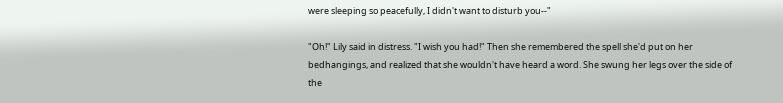were sleeping so peacefully, I didn't want to disturb you--"

"Oh!" Lily said in distress. "I wish you had!" Then she remembered the spell she'd put on her bedhangings, and realized that she wouldn't have heard a word. She swung her legs over the side of the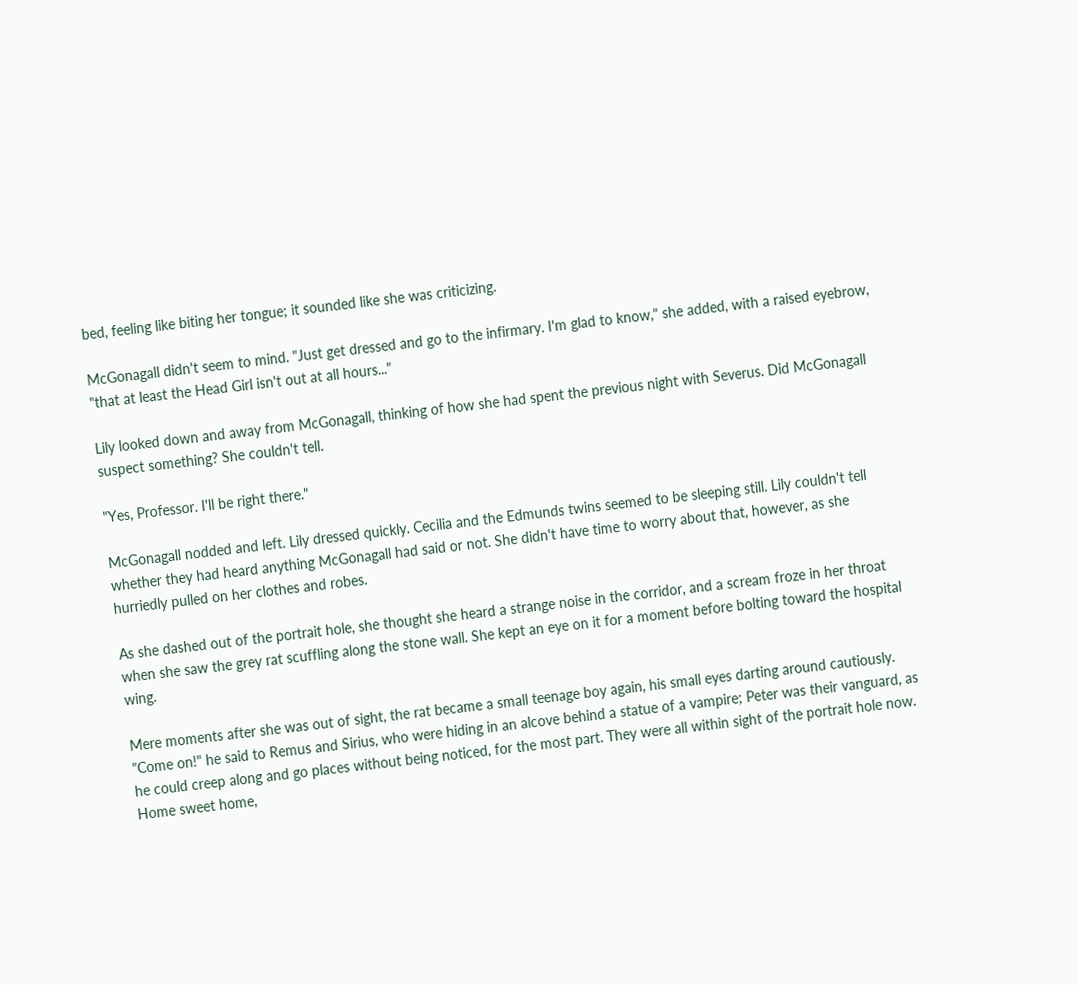bed, feeling like biting her tongue; it sounded like she was criticizing.

McGonagall didn't seem to mind. "Just get dressed and go to the infirmary. I'm glad to know," she added, with a raised eyebrow, "that at least the Head Girl isn't out at all hours..."

Lily looked down and away from McGonagall, thinking of how she had spent the previous night with Severus. Did McGonagall suspect something? She couldn't tell.

"Yes, Professor. I'll be right there."

McGonagall nodded and left. Lily dressed quickly. Cecilia and the Edmunds twins seemed to be sleeping still. Lily couldn't tell whether they had heard anything McGonagall had said or not. She didn't have time to worry about that, however, as she hurriedly pulled on her clothes and robes.

As she dashed out of the portrait hole, she thought she heard a strange noise in the corridor, and a scream froze in her throat when she saw the grey rat scuffling along the stone wall. She kept an eye on it for a moment before bolting toward the hospital wing.

Mere moments after she was out of sight, the rat became a small teenage boy again, his small eyes darting around cautiously. "Come on!" he said to Remus and Sirius, who were hiding in an alcove behind a statue of a vampire; Peter was their vanguard, as he could creep along and go places without being noticed, for the most part. They were all within sight of the portrait hole now. Home sweet home,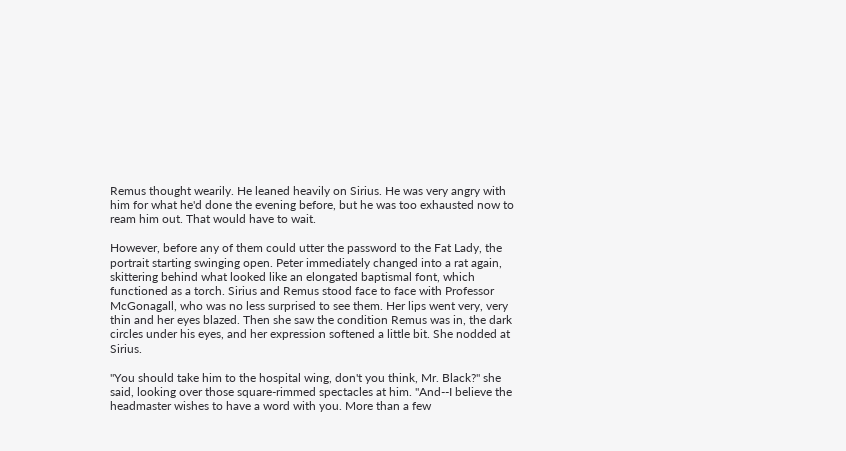Remus thought wearily. He leaned heavily on Sirius. He was very angry with him for what he'd done the evening before, but he was too exhausted now to ream him out. That would have to wait.

However, before any of them could utter the password to the Fat Lady, the portrait starting swinging open. Peter immediately changed into a rat again, skittering behind what looked like an elongated baptismal font, which functioned as a torch. Sirius and Remus stood face to face with Professor McGonagall, who was no less surprised to see them. Her lips went very, very thin and her eyes blazed. Then she saw the condition Remus was in, the dark circles under his eyes, and her expression softened a little bit. She nodded at Sirius.

"You should take him to the hospital wing, don't you think, Mr. Black?" she said, looking over those square-rimmed spectacles at him. "And--I believe the headmaster wishes to have a word with you. More than a few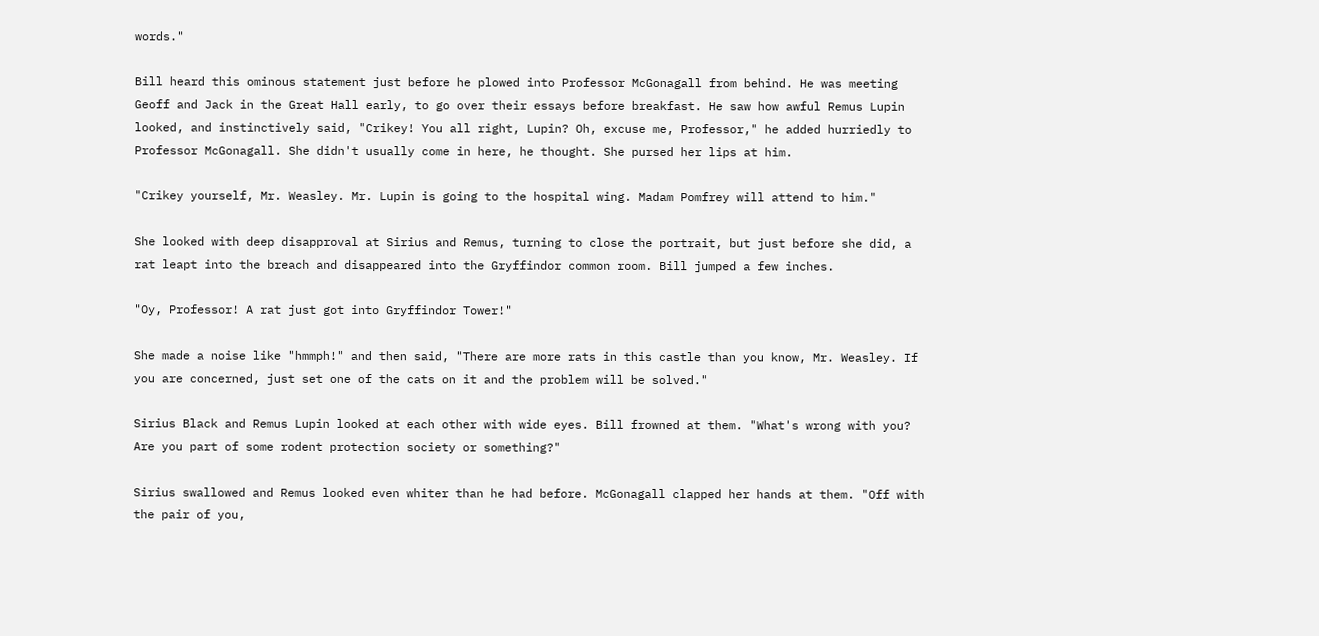words."

Bill heard this ominous statement just before he plowed into Professor McGonagall from behind. He was meeting Geoff and Jack in the Great Hall early, to go over their essays before breakfast. He saw how awful Remus Lupin looked, and instinctively said, "Crikey! You all right, Lupin? Oh, excuse me, Professor," he added hurriedly to Professor McGonagall. She didn't usually come in here, he thought. She pursed her lips at him.

"Crikey yourself, Mr. Weasley. Mr. Lupin is going to the hospital wing. Madam Pomfrey will attend to him."

She looked with deep disapproval at Sirius and Remus, turning to close the portrait, but just before she did, a rat leapt into the breach and disappeared into the Gryffindor common room. Bill jumped a few inches.

"Oy, Professor! A rat just got into Gryffindor Tower!"

She made a noise like "hmmph!" and then said, "There are more rats in this castle than you know, Mr. Weasley. If you are concerned, just set one of the cats on it and the problem will be solved."

Sirius Black and Remus Lupin looked at each other with wide eyes. Bill frowned at them. "What's wrong with you? Are you part of some rodent protection society or something?"

Sirius swallowed and Remus looked even whiter than he had before. McGonagall clapped her hands at them. "Off with the pair of you,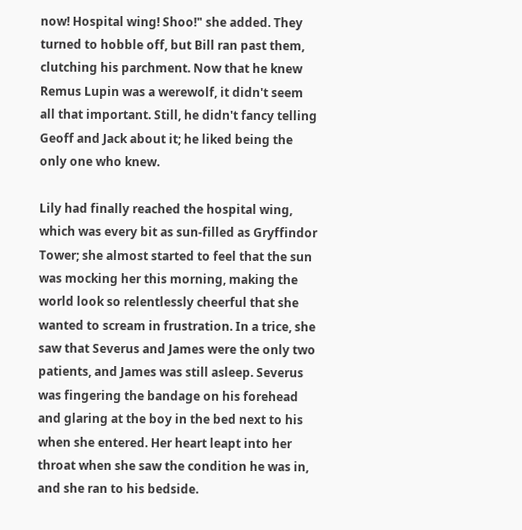now! Hospital wing! Shoo!" she added. They turned to hobble off, but Bill ran past them, clutching his parchment. Now that he knew Remus Lupin was a werewolf, it didn't seem all that important. Still, he didn't fancy telling Geoff and Jack about it; he liked being the only one who knew.

Lily had finally reached the hospital wing, which was every bit as sun-filled as Gryffindor Tower; she almost started to feel that the sun was mocking her this morning, making the world look so relentlessly cheerful that she wanted to scream in frustration. In a trice, she saw that Severus and James were the only two patients, and James was still asleep. Severus was fingering the bandage on his forehead and glaring at the boy in the bed next to his when she entered. Her heart leapt into her throat when she saw the condition he was in, and she ran to his bedside.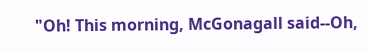"Oh! This morning, McGonagall said--Oh,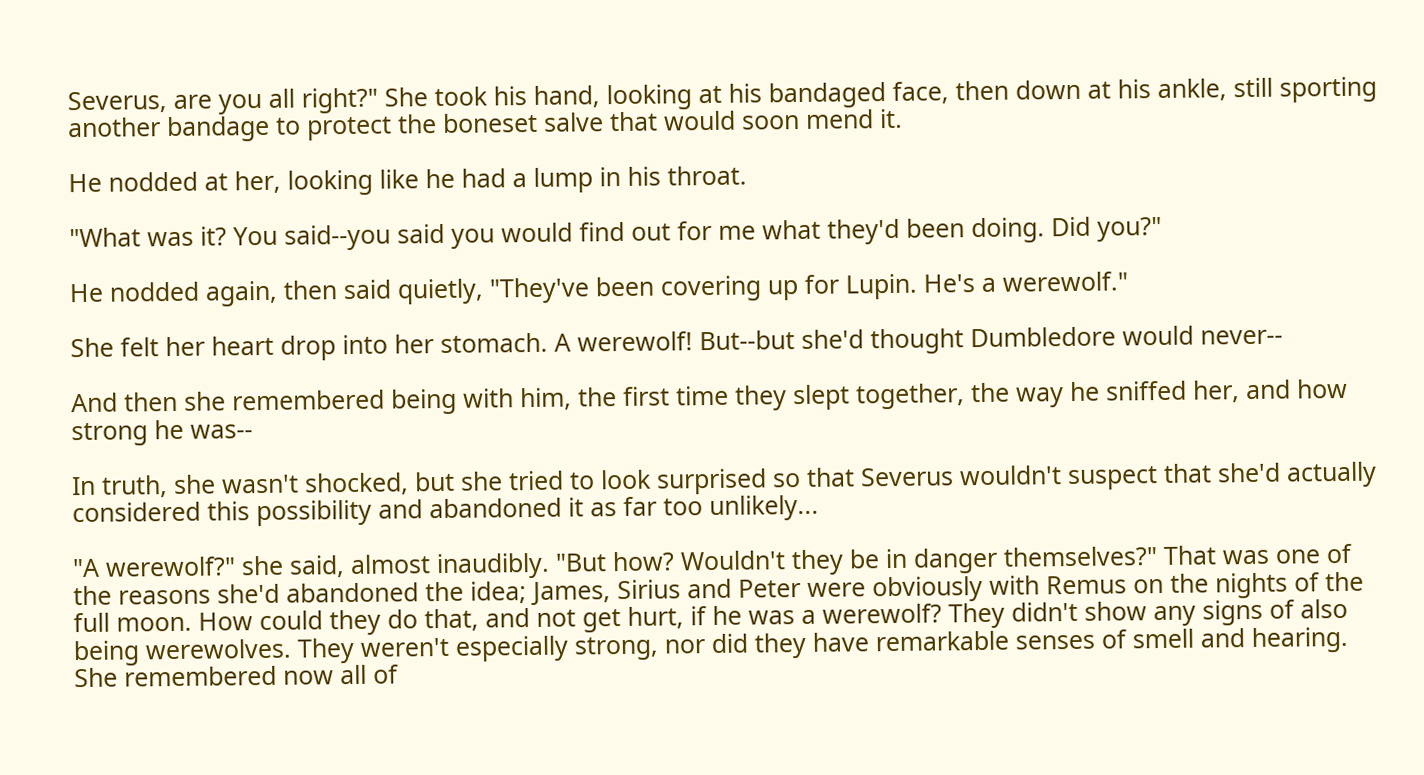Severus, are you all right?" She took his hand, looking at his bandaged face, then down at his ankle, still sporting another bandage to protect the boneset salve that would soon mend it.

He nodded at her, looking like he had a lump in his throat.

"What was it? You said--you said you would find out for me what they'd been doing. Did you?"

He nodded again, then said quietly, "They've been covering up for Lupin. He's a werewolf."

She felt her heart drop into her stomach. A werewolf! But--but she'd thought Dumbledore would never--

And then she remembered being with him, the first time they slept together, the way he sniffed her, and how strong he was--

In truth, she wasn't shocked, but she tried to look surprised so that Severus wouldn't suspect that she'd actually considered this possibility and abandoned it as far too unlikely...

"A werewolf?" she said, almost inaudibly. "But how? Wouldn't they be in danger themselves?" That was one of the reasons she'd abandoned the idea; James, Sirius and Peter were obviously with Remus on the nights of the full moon. How could they do that, and not get hurt, if he was a werewolf? They didn't show any signs of also being werewolves. They weren't especially strong, nor did they have remarkable senses of smell and hearing. She remembered now all of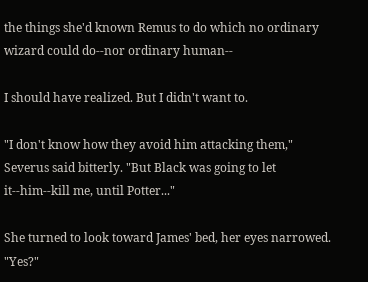the things she'd known Remus to do which no ordinary wizard could do--nor ordinary human--

I should have realized. But I didn't want to.

"I don't know how they avoid him attacking them," Severus said bitterly. "But Black was going to let it--him--kill me, until Potter..."

She turned to look toward James' bed, her eyes narrowed. "Yes?"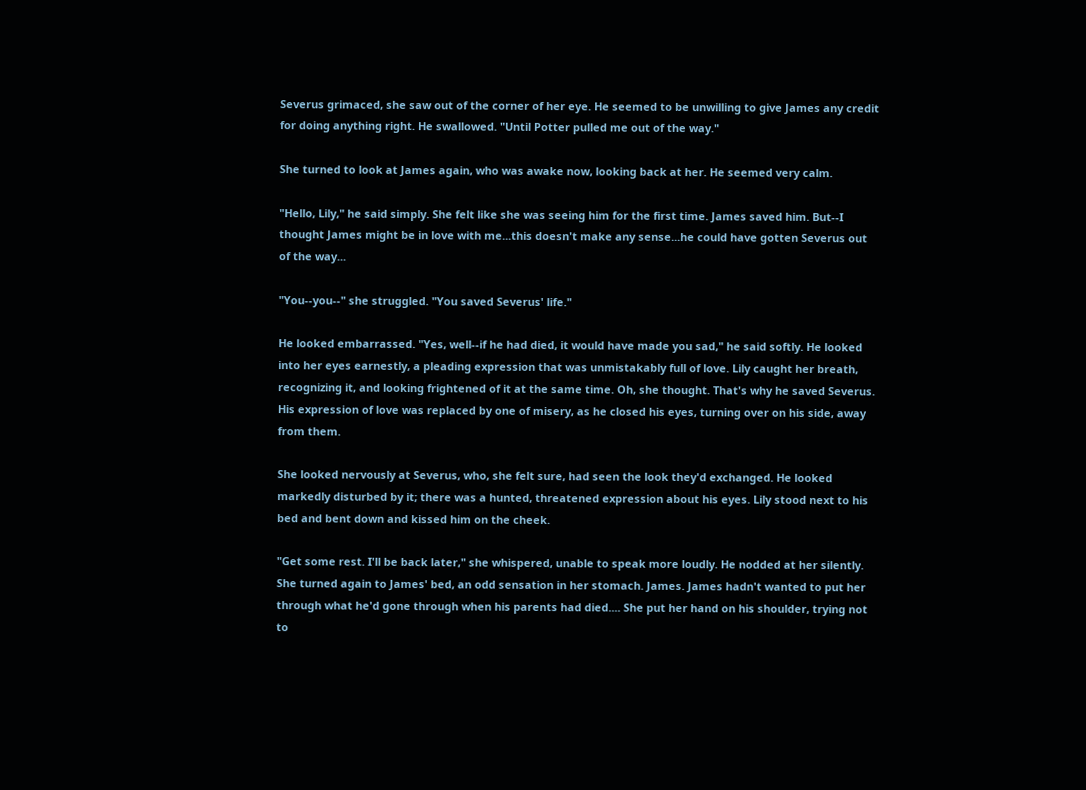Severus grimaced, she saw out of the corner of her eye. He seemed to be unwilling to give James any credit for doing anything right. He swallowed. "Until Potter pulled me out of the way."

She turned to look at James again, who was awake now, looking back at her. He seemed very calm.

"Hello, Lily," he said simply. She felt like she was seeing him for the first time. James saved him. But--I thought James might be in love with me...this doesn't make any sense...he could have gotten Severus out of the way...

"You--you--" she struggled. "You saved Severus' life."

He looked embarrassed. "Yes, well--if he had died, it would have made you sad," he said softly. He looked into her eyes earnestly, a pleading expression that was unmistakably full of love. Lily caught her breath, recognizing it, and looking frightened of it at the same time. Oh, she thought. That's why he saved Severus. His expression of love was replaced by one of misery, as he closed his eyes, turning over on his side, away from them.

She looked nervously at Severus, who, she felt sure, had seen the look they'd exchanged. He looked markedly disturbed by it; there was a hunted, threatened expression about his eyes. Lily stood next to his bed and bent down and kissed him on the cheek.

"Get some rest. I'll be back later," she whispered, unable to speak more loudly. He nodded at her silently. She turned again to James' bed, an odd sensation in her stomach. James. James hadn't wanted to put her through what he'd gone through when his parents had died.... She put her hand on his shoulder, trying not to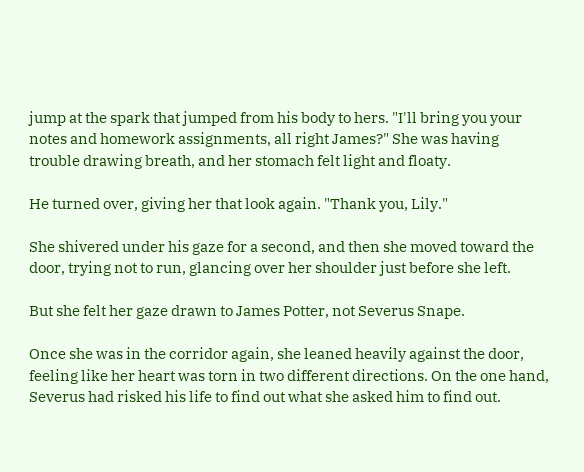jump at the spark that jumped from his body to hers. "I'll bring you your notes and homework assignments, all right James?" She was having trouble drawing breath, and her stomach felt light and floaty.

He turned over, giving her that look again. "Thank you, Lily."

She shivered under his gaze for a second, and then she moved toward the door, trying not to run, glancing over her shoulder just before she left.

But she felt her gaze drawn to James Potter, not Severus Snape.

Once she was in the corridor again, she leaned heavily against the door, feeling like her heart was torn in two different directions. On the one hand, Severus had risked his life to find out what she asked him to find out.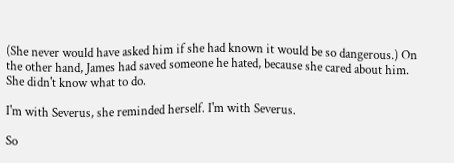(She never would have asked him if she had known it would be so dangerous.) On the other hand, James had saved someone he hated, because she cared about him. She didn't know what to do.

I'm with Severus, she reminded herself. I'm with Severus.

So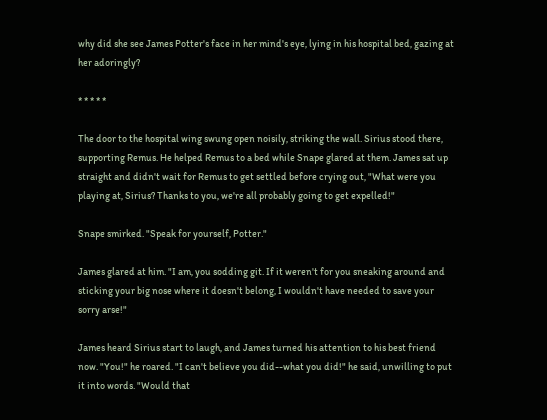why did she see James Potter's face in her mind's eye, lying in his hospital bed, gazing at her adoringly?

* * * * *

The door to the hospital wing swung open noisily, striking the wall. Sirius stood there, supporting Remus. He helped Remus to a bed while Snape glared at them. James sat up straight and didn't wait for Remus to get settled before crying out, "What were you playing at, Sirius? Thanks to you, we're all probably going to get expelled!"

Snape smirked. "Speak for yourself, Potter."

James glared at him. "I am, you sodding git. If it weren't for you sneaking around and sticking your big nose where it doesn't belong, I wouldn't have needed to save your sorry arse!"

James heard Sirius start to laugh, and James turned his attention to his best friend now. "You!" he roared. "I can't believe you did--what you did!" he said, unwilling to put it into words. "Would that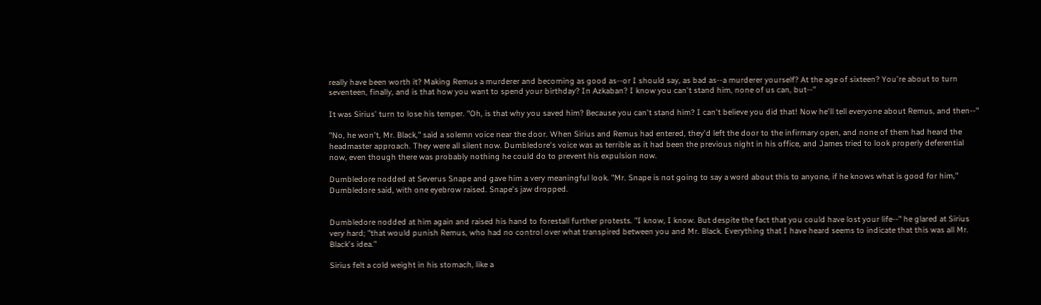really have been worth it? Making Remus a murderer and becoming as good as--or I should say, as bad as--a murderer yourself? At the age of sixteen? You're about to turn seventeen, finally, and is that how you want to spend your birthday? In Azkaban? I know you can't stand him, none of us can, but--"

It was Sirius' turn to lose his temper. "Oh, is that why you saved him? Because you can't stand him? I can't believe you did that! Now he'll tell everyone about Remus, and then--"

"No, he won't, Mr. Black," said a solemn voice near the door. When Sirius and Remus had entered, they'd left the door to the infirmary open, and none of them had heard the headmaster approach. They were all silent now. Dumbledore's voice was as terrible as it had been the previous night in his office, and James tried to look properly deferential now, even though there was probably nothing he could do to prevent his expulsion now.

Dumbledore nodded at Severus Snape and gave him a very meaningful look. "Mr. Snape is not going to say a word about this to anyone, if he knows what is good for him," Dumbledore said, with one eyebrow raised. Snape's jaw dropped.


Dumbledore nodded at him again and raised his hand to forestall further protests. "I know, I know. But despite the fact that you could have lost your life--" he glared at Sirius very hard; "that would punish Remus, who had no control over what transpired between you and Mr. Black. Everything that I have heard seems to indicate that this was all Mr. Black's idea."

Sirius felt a cold weight in his stomach, like a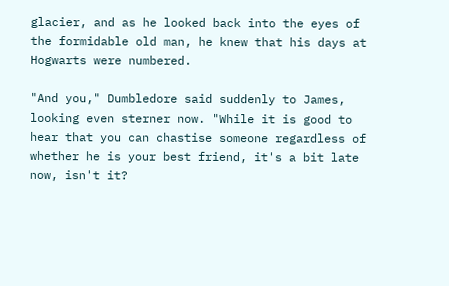glacier, and as he looked back into the eyes of the formidable old man, he knew that his days at Hogwarts were numbered.

"And you," Dumbledore said suddenly to James, looking even sterner now. "While it is good to hear that you can chastise someone regardless of whether he is your best friend, it's a bit late now, isn't it?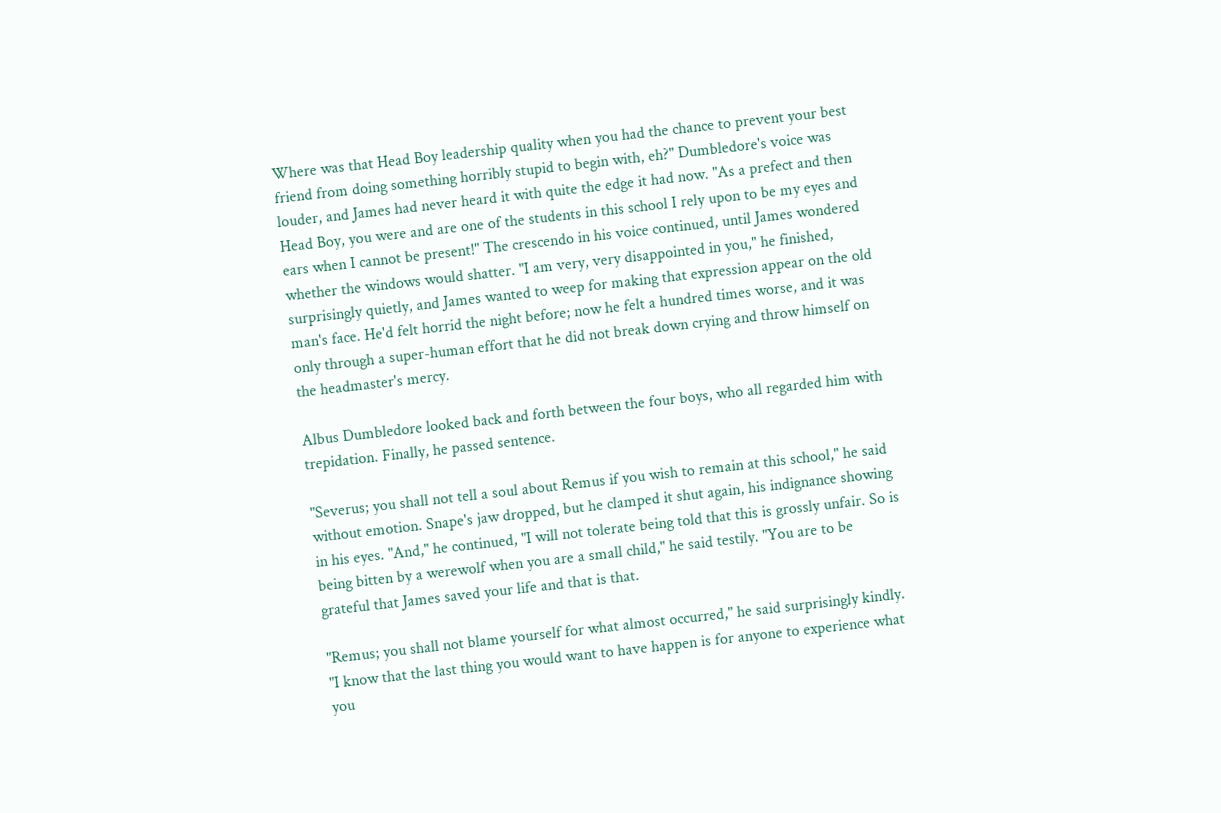Where was that Head Boy leadership quality when you had the chance to prevent your best friend from doing something horribly stupid to begin with, eh?" Dumbledore's voice was louder, and James had never heard it with quite the edge it had now. "As a prefect and then Head Boy, you were and are one of the students in this school I rely upon to be my eyes and ears when I cannot be present!" The crescendo in his voice continued, until James wondered whether the windows would shatter. "I am very, very disappointed in you," he finished, surprisingly quietly, and James wanted to weep for making that expression appear on the old man's face. He'd felt horrid the night before; now he felt a hundred times worse, and it was only through a super-human effort that he did not break down crying and throw himself on the headmaster's mercy.

Albus Dumbledore looked back and forth between the four boys, who all regarded him with trepidation. Finally, he passed sentence.

"Severus; you shall not tell a soul about Remus if you wish to remain at this school," he said without emotion. Snape's jaw dropped, but he clamped it shut again, his indignance showing in his eyes. "And," he continued, "I will not tolerate being told that this is grossly unfair. So is being bitten by a werewolf when you are a small child," he said testily. "You are to be grateful that James saved your life and that is that.

"Remus; you shall not blame yourself for what almost occurred," he said surprisingly kindly. "I know that the last thing you would want to have happen is for anyone to experience what you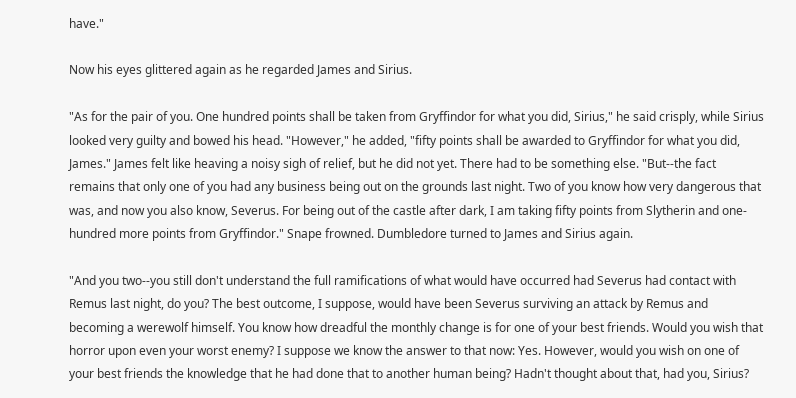have."

Now his eyes glittered again as he regarded James and Sirius.

"As for the pair of you. One hundred points shall be taken from Gryffindor for what you did, Sirius," he said crisply, while Sirius looked very guilty and bowed his head. "However," he added, "fifty points shall be awarded to Gryffindor for what you did, James." James felt like heaving a noisy sigh of relief, but he did not yet. There had to be something else. "But--the fact remains that only one of you had any business being out on the grounds last night. Two of you know how very dangerous that was, and now you also know, Severus. For being out of the castle after dark, I am taking fifty points from Slytherin and one-hundred more points from Gryffindor." Snape frowned. Dumbledore turned to James and Sirius again.

"And you two--you still don't understand the full ramifications of what would have occurred had Severus had contact with Remus last night, do you? The best outcome, I suppose, would have been Severus surviving an attack by Remus and becoming a werewolf himself. You know how dreadful the monthly change is for one of your best friends. Would you wish that horror upon even your worst enemy? I suppose we know the answer to that now: Yes. However, would you wish on one of your best friends the knowledge that he had done that to another human being? Hadn't thought about that, had you, Sirius?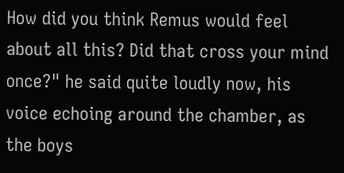How did you think Remus would feel about all this? Did that cross your mind once?" he said quite loudly now, his voice echoing around the chamber, as the boys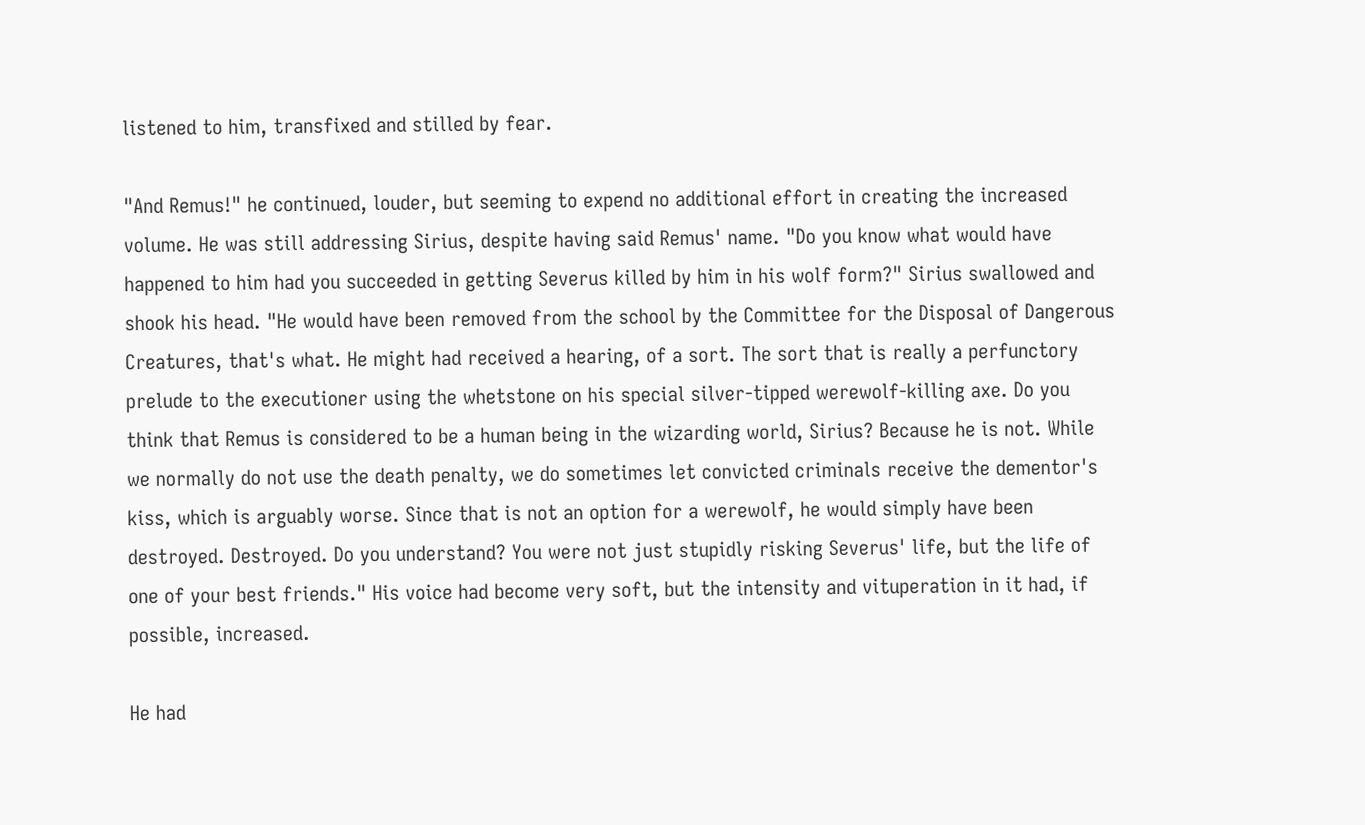listened to him, transfixed and stilled by fear.

"And Remus!" he continued, louder, but seeming to expend no additional effort in creating the increased volume. He was still addressing Sirius, despite having said Remus' name. "Do you know what would have happened to him had you succeeded in getting Severus killed by him in his wolf form?" Sirius swallowed and shook his head. "He would have been removed from the school by the Committee for the Disposal of Dangerous Creatures, that's what. He might had received a hearing, of a sort. The sort that is really a perfunctory prelude to the executioner using the whetstone on his special silver-tipped werewolf-killing axe. Do you think that Remus is considered to be a human being in the wizarding world, Sirius? Because he is not. While we normally do not use the death penalty, we do sometimes let convicted criminals receive the dementor's kiss, which is arguably worse. Since that is not an option for a werewolf, he would simply have been destroyed. Destroyed. Do you understand? You were not just stupidly risking Severus' life, but the life of one of your best friends." His voice had become very soft, but the intensity and vituperation in it had, if possible, increased.

He had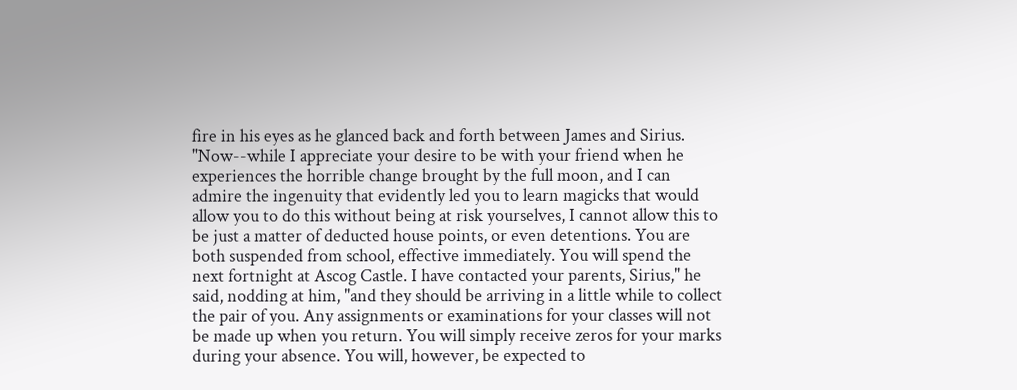fire in his eyes as he glanced back and forth between James and Sirius. "Now--while I appreciate your desire to be with your friend when he experiences the horrible change brought by the full moon, and I can admire the ingenuity that evidently led you to learn magicks that would allow you to do this without being at risk yourselves, I cannot allow this to be just a matter of deducted house points, or even detentions. You are both suspended from school, effective immediately. You will spend the next fortnight at Ascog Castle. I have contacted your parents, Sirius," he said, nodding at him, "and they should be arriving in a little while to collect the pair of you. Any assignments or examinations for your classes will not be made up when you return. You will simply receive zeros for your marks during your absence. You will, however, be expected to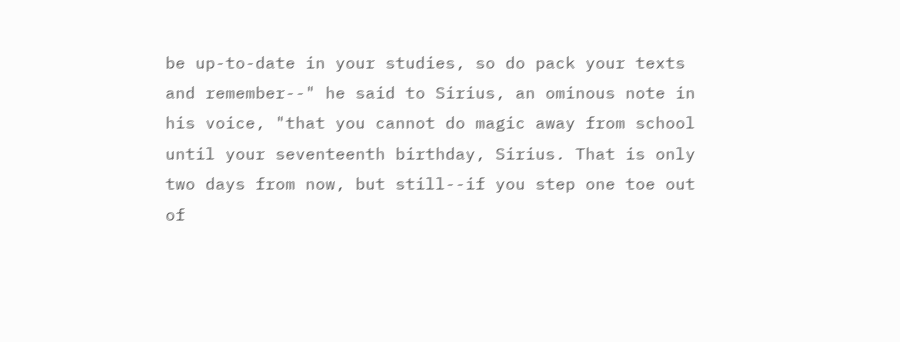be up-to-date in your studies, so do pack your texts and remember--" he said to Sirius, an ominous note in his voice, "that you cannot do magic away from school until your seventeenth birthday, Sirius. That is only two days from now, but still--if you step one toe out of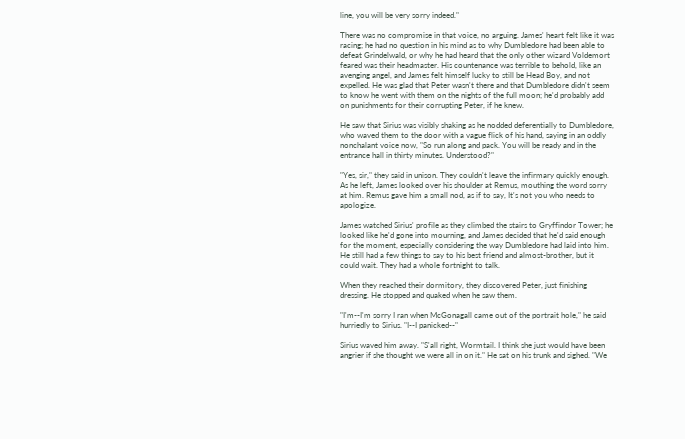line, you will be very sorry indeed."

There was no compromise in that voice, no arguing. James' heart felt like it was racing; he had no question in his mind as to why Dumbledore had been able to defeat Grindelwald, or why he had heard that the only other wizard Voldemort feared was their headmaster. His countenance was terrible to behold, like an avenging angel, and James felt himself lucky to still be Head Boy, and not expelled. He was glad that Peter wasn't there and that Dumbledore didn't seem to know he went with them on the nights of the full moon; he'd probably add on punishments for their corrupting Peter, if he knew.

He saw that Sirius was visibly shaking as he nodded deferentially to Dumbledore, who waved them to the door with a vague flick of his hand, saying in an oddly nonchalant voice now, "So run along and pack. You will be ready and in the entrance hall in thirty minutes. Understood?"

"Yes, sir," they said in unison. They couldn't leave the infirmary quickly enough. As he left, James looked over his shoulder at Remus, mouthing the word sorry at him. Remus gave him a small nod, as if to say, It's not you who needs to apologize.

James watched Sirius' profile as they climbed the stairs to Gryffindor Tower; he looked like he'd gone into mourning, and James decided that he'd said enough for the moment, especially considering the way Dumbledore had laid into him. He still had a few things to say to his best friend and almost-brother, but it could wait. They had a whole fortnight to talk.

When they reached their dormitory, they discovered Peter, just finishing dressing. He stopped and quaked when he saw them.

"I'm--I'm sorry I ran when McGonagall came out of the portrait hole," he said hurriedly to Sirius. "I--I panicked--"

Sirius waved him away. "S'all right, Wormtail. I think she just would have been angrier if she thought we were all in on it." He sat on his trunk and sighed. "We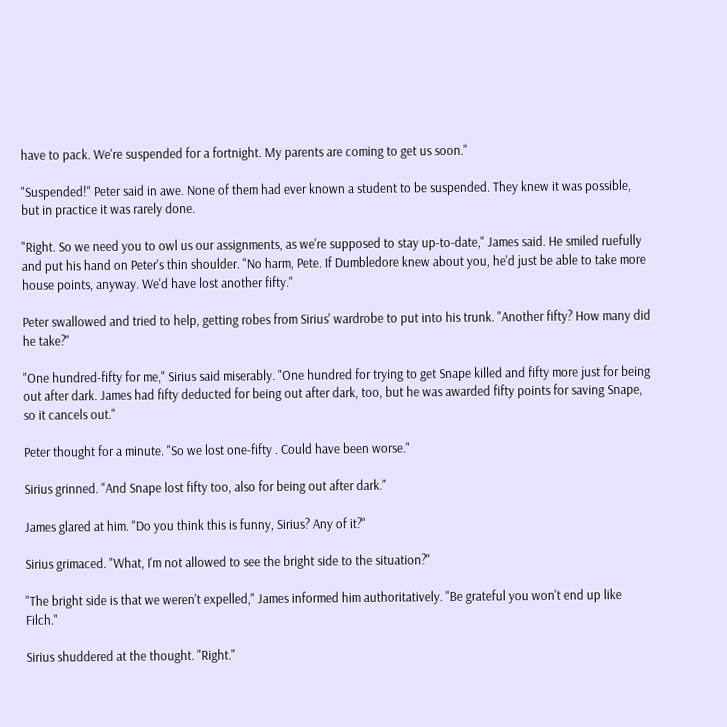have to pack. We're suspended for a fortnight. My parents are coming to get us soon."

"Suspended!" Peter said in awe. None of them had ever known a student to be suspended. They knew it was possible, but in practice it was rarely done.

"Right. So we need you to owl us our assignments, as we're supposed to stay up-to-date," James said. He smiled ruefully and put his hand on Peter's thin shoulder. "No harm, Pete. If Dumbledore knew about you, he'd just be able to take more house points, anyway. We'd have lost another fifty."

Peter swallowed and tried to help, getting robes from Sirius' wardrobe to put into his trunk. "Another fifty? How many did he take?"

"One hundred-fifty for me," Sirius said miserably. "One hundred for trying to get Snape killed and fifty more just for being out after dark. James had fifty deducted for being out after dark, too, but he was awarded fifty points for saving Snape, so it cancels out."

Peter thought for a minute. "So we lost one-fifty . Could have been worse."

Sirius grinned. "And Snape lost fifty too, also for being out after dark."

James glared at him. "Do you think this is funny, Sirius? Any of it?"

Sirius grimaced. "What, I'm not allowed to see the bright side to the situation?"

"The bright side is that we weren't expelled," James informed him authoritatively. "Be grateful you won't end up like Filch."

Sirius shuddered at the thought. "Right."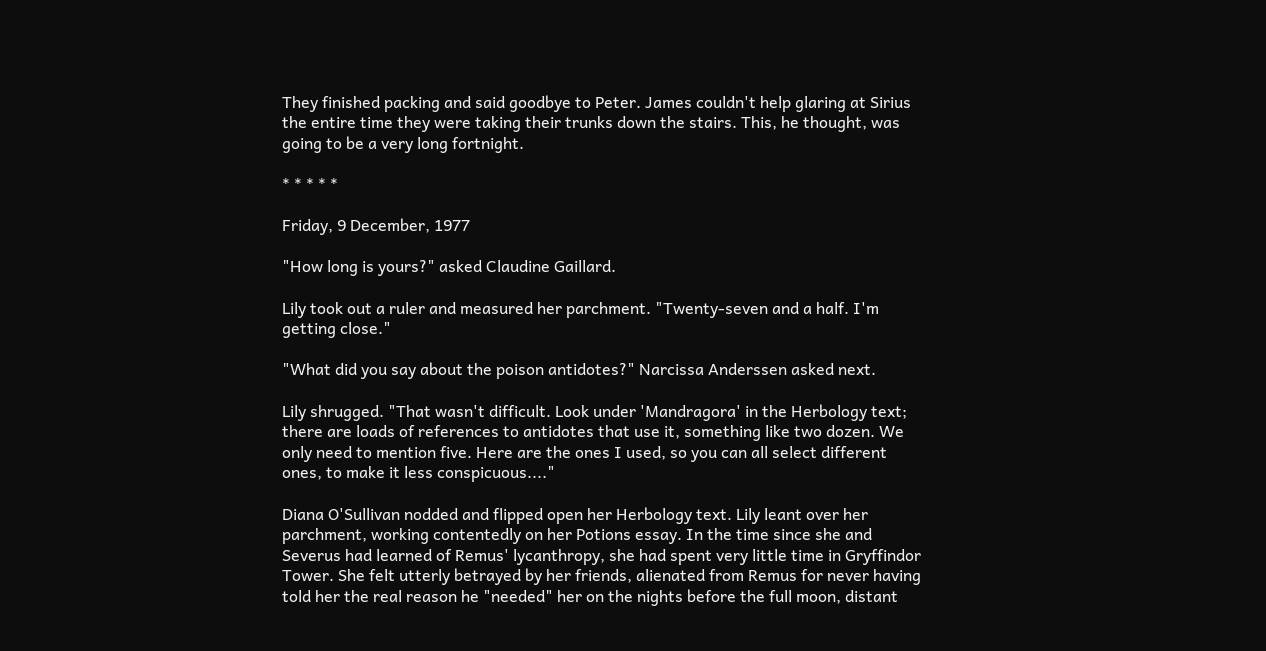They finished packing and said goodbye to Peter. James couldn't help glaring at Sirius the entire time they were taking their trunks down the stairs. This, he thought, was going to be a very long fortnight.

* * * * *

Friday, 9 December, 1977

"How long is yours?" asked Claudine Gaillard.

Lily took out a ruler and measured her parchment. "Twenty-seven and a half. I'm getting close."

"What did you say about the poison antidotes?" Narcissa Anderssen asked next.

Lily shrugged. "That wasn't difficult. Look under 'Mandragora' in the Herbology text; there are loads of references to antidotes that use it, something like two dozen. We only need to mention five. Here are the ones I used, so you can all select different ones, to make it less conspicuous...."

Diana O'Sullivan nodded and flipped open her Herbology text. Lily leant over her parchment, working contentedly on her Potions essay. In the time since she and Severus had learned of Remus' lycanthropy, she had spent very little time in Gryffindor Tower. She felt utterly betrayed by her friends, alienated from Remus for never having told her the real reason he "needed" her on the nights before the full moon, distant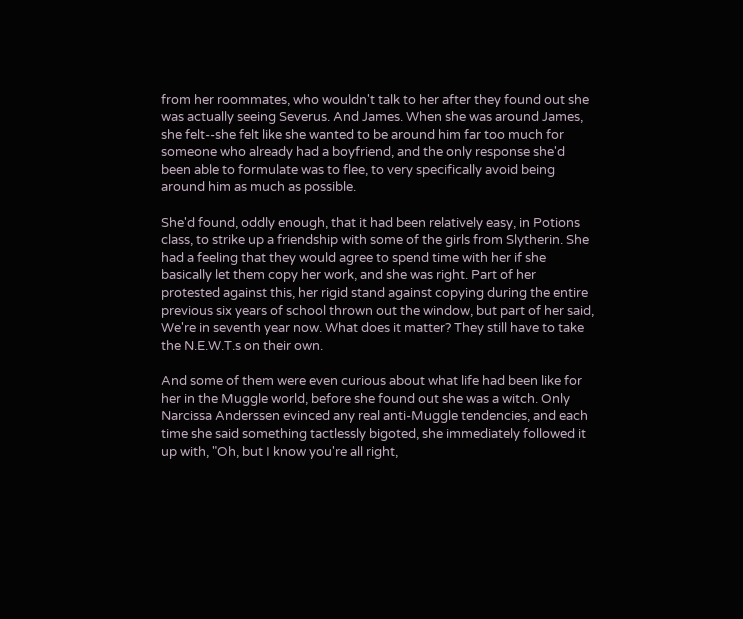from her roommates, who wouldn't talk to her after they found out she was actually seeing Severus. And James. When she was around James, she felt--she felt like she wanted to be around him far too much for someone who already had a boyfriend, and the only response she'd been able to formulate was to flee, to very specifically avoid being around him as much as possible.

She'd found, oddly enough, that it had been relatively easy, in Potions class, to strike up a friendship with some of the girls from Slytherin. She had a feeling that they would agree to spend time with her if she basically let them copy her work, and she was right. Part of her protested against this, her rigid stand against copying during the entire previous six years of school thrown out the window, but part of her said, We're in seventh year now. What does it matter? They still have to take the N.E.W.T.s on their own.

And some of them were even curious about what life had been like for her in the Muggle world, before she found out she was a witch. Only Narcissa Anderssen evinced any real anti-Muggle tendencies, and each time she said something tactlessly bigoted, she immediately followed it up with, "Oh, but I know you're all right,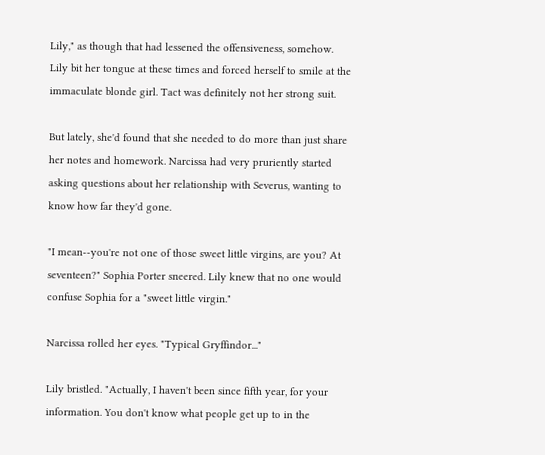Lily," as though that had lessened the offensiveness, somehow. Lily bit her tongue at these times and forced herself to smile at the immaculate blonde girl. Tact was definitely not her strong suit.

But lately, she'd found that she needed to do more than just share her notes and homework. Narcissa had very pruriently started asking questions about her relationship with Severus, wanting to know how far they'd gone.

"I mean--you're not one of those sweet little virgins, are you? At seventeen?" Sophia Porter sneered. Lily knew that no one would confuse Sophia for a "sweet little virgin."

Narcissa rolled her eyes. "Typical Gryffindor..."

Lily bristled. "Actually, I haven't been since fifth year, for your information. You don't know what people get up to in the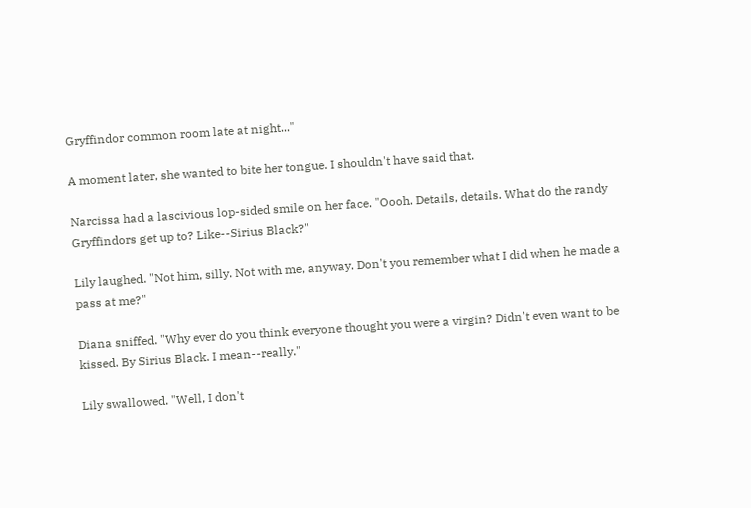Gryffindor common room late at night..."

A moment later, she wanted to bite her tongue. I shouldn't have said that.

Narcissa had a lascivious lop-sided smile on her face. "Oooh. Details, details. What do the randy Gryffindors get up to? Like--Sirius Black?"

Lily laughed. "Not him, silly. Not with me, anyway. Don't you remember what I did when he made a pass at me?"

Diana sniffed. "Why ever do you think everyone thought you were a virgin? Didn't even want to be kissed. By Sirius Black. I mean--really."

Lily swallowed. "Well, I don't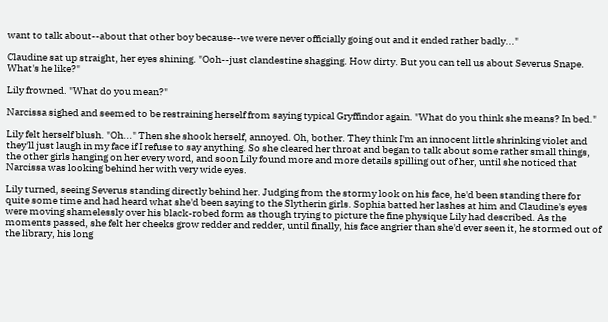want to talk about--about that other boy because--we were never officially going out and it ended rather badly..."

Claudine sat up straight, her eyes shining. "Ooh--just clandestine shagging. How dirty. But you can tell us about Severus Snape. What's he like?"

Lily frowned. "What do you mean?"

Narcissa sighed and seemed to be restraining herself from saying typical Gryffindor again. "What do you think she means? In bed."

Lily felt herself blush. "Oh..." Then she shook herself, annoyed. Oh, bother. They think I'm an innocent little shrinking violet and they'll just laugh in my face if I refuse to say anything. So she cleared her throat and began to talk about some rather small things, the other girls hanging on her every word, and soon Lily found more and more details spilling out of her, until she noticed that Narcissa was looking behind her with very wide eyes.

Lily turned, seeing Severus standing directly behind her. Judging from the stormy look on his face, he'd been standing there for quite some time and had heard what she'd been saying to the Slytherin girls. Sophia batted her lashes at him and Claudine's eyes were moving shamelessly over his black-robed form as though trying to picture the fine physique Lily had described. As the moments passed, she felt her cheeks grow redder and redder, until finally, his face angrier than she'd ever seen it, he stormed out of the library, his long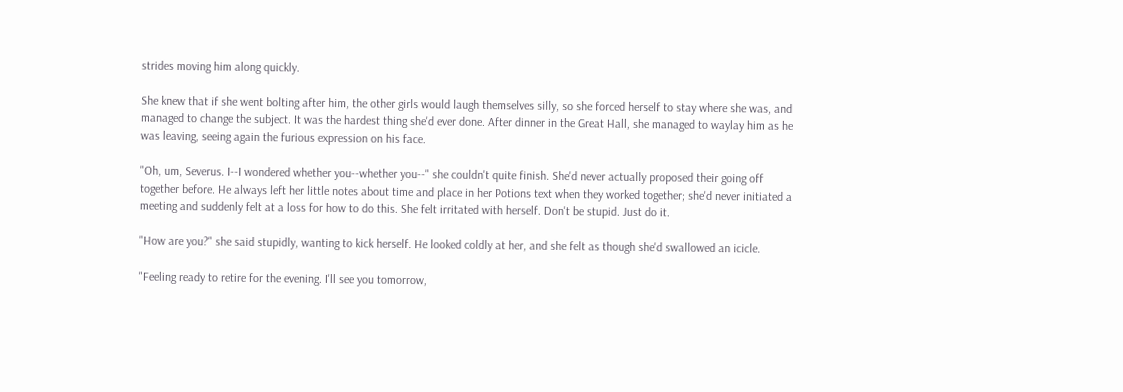strides moving him along quickly.

She knew that if she went bolting after him, the other girls would laugh themselves silly, so she forced herself to stay where she was, and managed to change the subject. It was the hardest thing she'd ever done. After dinner in the Great Hall, she managed to waylay him as he was leaving, seeing again the furious expression on his face.

"Oh, um, Severus. I--I wondered whether you--whether you--" she couldn't quite finish. She'd never actually proposed their going off together before. He always left her little notes about time and place in her Potions text when they worked together; she'd never initiated a meeting and suddenly felt at a loss for how to do this. She felt irritated with herself. Don't be stupid. Just do it.

"How are you?" she said stupidly, wanting to kick herself. He looked coldly at her, and she felt as though she'd swallowed an icicle.

"Feeling ready to retire for the evening. I'll see you tomorrow,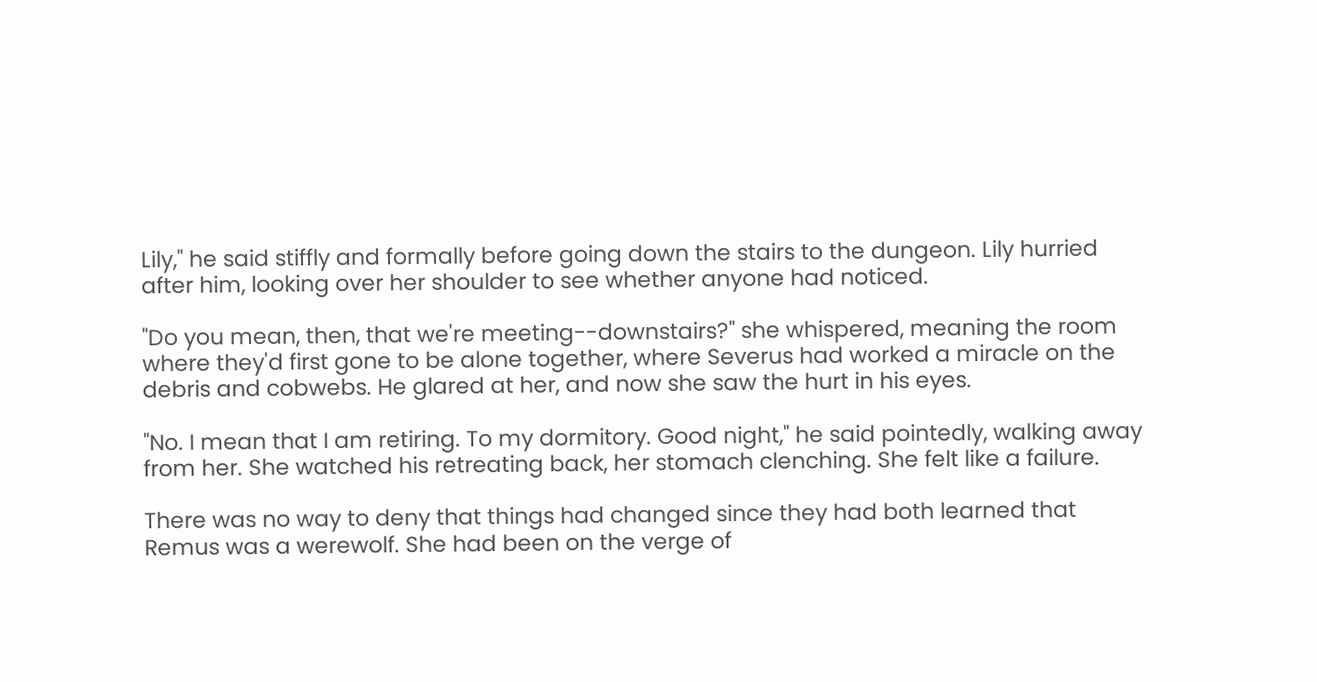Lily," he said stiffly and formally before going down the stairs to the dungeon. Lily hurried after him, looking over her shoulder to see whether anyone had noticed.

"Do you mean, then, that we're meeting--downstairs?" she whispered, meaning the room where they'd first gone to be alone together, where Severus had worked a miracle on the debris and cobwebs. He glared at her, and now she saw the hurt in his eyes.

"No. I mean that I am retiring. To my dormitory. Good night," he said pointedly, walking away from her. She watched his retreating back, her stomach clenching. She felt like a failure.

There was no way to deny that things had changed since they had both learned that Remus was a werewolf. She had been on the verge of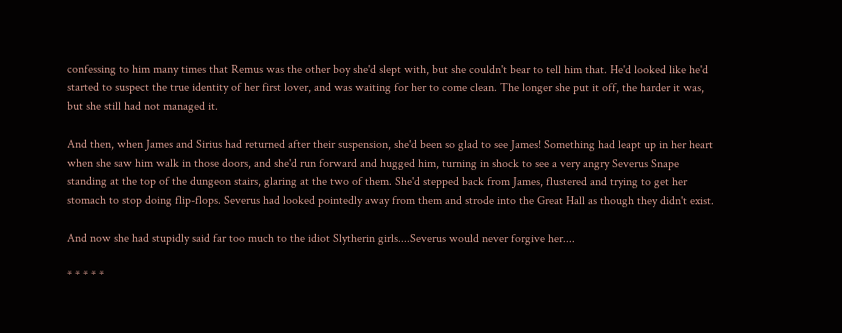confessing to him many times that Remus was the other boy she'd slept with, but she couldn't bear to tell him that. He'd looked like he'd started to suspect the true identity of her first lover, and was waiting for her to come clean. The longer she put it off, the harder it was, but she still had not managed it.

And then, when James and Sirius had returned after their suspension, she'd been so glad to see James! Something had leapt up in her heart when she saw him walk in those doors, and she'd run forward and hugged him, turning in shock to see a very angry Severus Snape standing at the top of the dungeon stairs, glaring at the two of them. She'd stepped back from James, flustered and trying to get her stomach to stop doing flip-flops. Severus had looked pointedly away from them and strode into the Great Hall as though they didn't exist.

And now she had stupidly said far too much to the idiot Slytherin girls....Severus would never forgive her....

* * * * *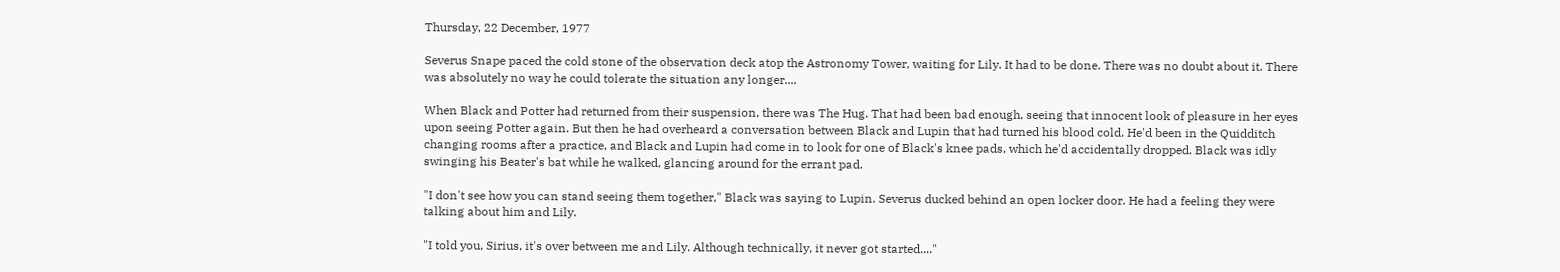Thursday, 22 December, 1977

Severus Snape paced the cold stone of the observation deck atop the Astronomy Tower, waiting for Lily. It had to be done. There was no doubt about it. There was absolutely no way he could tolerate the situation any longer....

When Black and Potter had returned from their suspension, there was The Hug. That had been bad enough, seeing that innocent look of pleasure in her eyes upon seeing Potter again. But then he had overheard a conversation between Black and Lupin that had turned his blood cold. He'd been in the Quidditch changing rooms after a practice, and Black and Lupin had come in to look for one of Black's knee pads, which he'd accidentally dropped. Black was idly swinging his Beater's bat while he walked, glancing around for the errant pad.

"I don't see how you can stand seeing them together," Black was saying to Lupin. Severus ducked behind an open locker door. He had a feeling they were talking about him and Lily.

"I told you, Sirius, it's over between me and Lily. Although technically, it never got started...."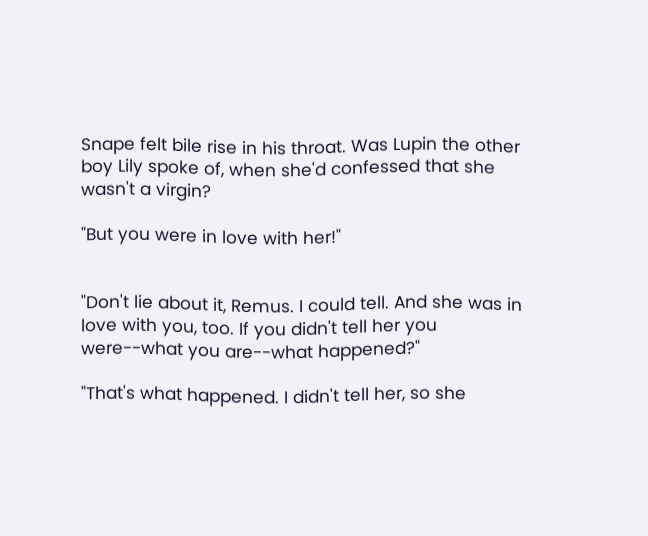Snape felt bile rise in his throat. Was Lupin the other boy Lily spoke of, when she'd confessed that she wasn't a virgin?

"But you were in love with her!"


"Don't lie about it, Remus. I could tell. And she was in love with you, too. If you didn't tell her you were--what you are--what happened?"

"That's what happened. I didn't tell her, so she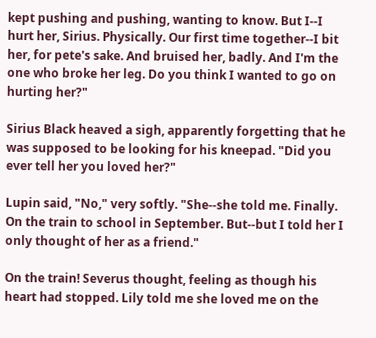kept pushing and pushing, wanting to know. But I--I hurt her, Sirius. Physically. Our first time together--I bit her, for pete's sake. And bruised her, badly. And I'm the one who broke her leg. Do you think I wanted to go on hurting her?"

Sirius Black heaved a sigh, apparently forgetting that he was supposed to be looking for his kneepad. "Did you ever tell her you loved her?"

Lupin said, "No," very softly. "She--she told me. Finally. On the train to school in September. But--but I told her I only thought of her as a friend."

On the train! Severus thought, feeling as though his heart had stopped. Lily told me she loved me on the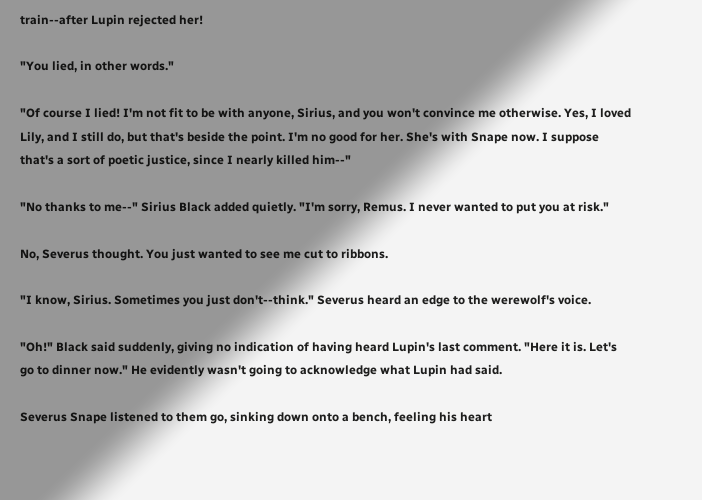train--after Lupin rejected her!

"You lied, in other words."

"Of course I lied! I'm not fit to be with anyone, Sirius, and you won't convince me otherwise. Yes, I loved Lily, and I still do, but that's beside the point. I'm no good for her. She's with Snape now. I suppose that's a sort of poetic justice, since I nearly killed him--"

"No thanks to me--" Sirius Black added quietly. "I'm sorry, Remus. I never wanted to put you at risk."

No, Severus thought. You just wanted to see me cut to ribbons.

"I know, Sirius. Sometimes you just don't--think." Severus heard an edge to the werewolf's voice.

"Oh!" Black said suddenly, giving no indication of having heard Lupin's last comment. "Here it is. Let's go to dinner now." He evidently wasn't going to acknowledge what Lupin had said.

Severus Snape listened to them go, sinking down onto a bench, feeling his heart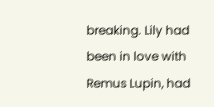breaking. Lily had been in love with Remus Lupin, had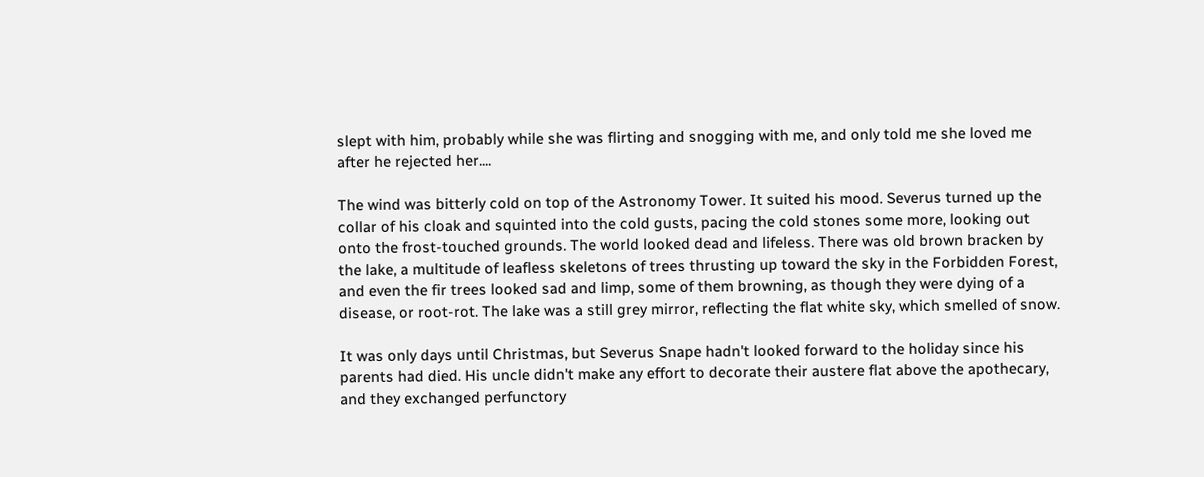slept with him, probably while she was flirting and snogging with me, and only told me she loved me after he rejected her....

The wind was bitterly cold on top of the Astronomy Tower. It suited his mood. Severus turned up the collar of his cloak and squinted into the cold gusts, pacing the cold stones some more, looking out onto the frost-touched grounds. The world looked dead and lifeless. There was old brown bracken by the lake, a multitude of leafless skeletons of trees thrusting up toward the sky in the Forbidden Forest, and even the fir trees looked sad and limp, some of them browning, as though they were dying of a disease, or root-rot. The lake was a still grey mirror, reflecting the flat white sky, which smelled of snow.

It was only days until Christmas, but Severus Snape hadn't looked forward to the holiday since his parents had died. His uncle didn't make any effort to decorate their austere flat above the apothecary, and they exchanged perfunctory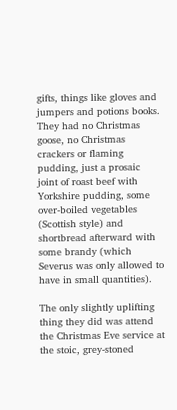gifts, things like gloves and jumpers and potions books. They had no Christmas goose, no Christmas crackers or flaming pudding, just a prosaic joint of roast beef with Yorkshire pudding, some over-boiled vegetables (Scottish style) and shortbread afterward with some brandy (which Severus was only allowed to have in small quantities).

The only slightly uplifting thing they did was attend the Christmas Eve service at the stoic, grey-stoned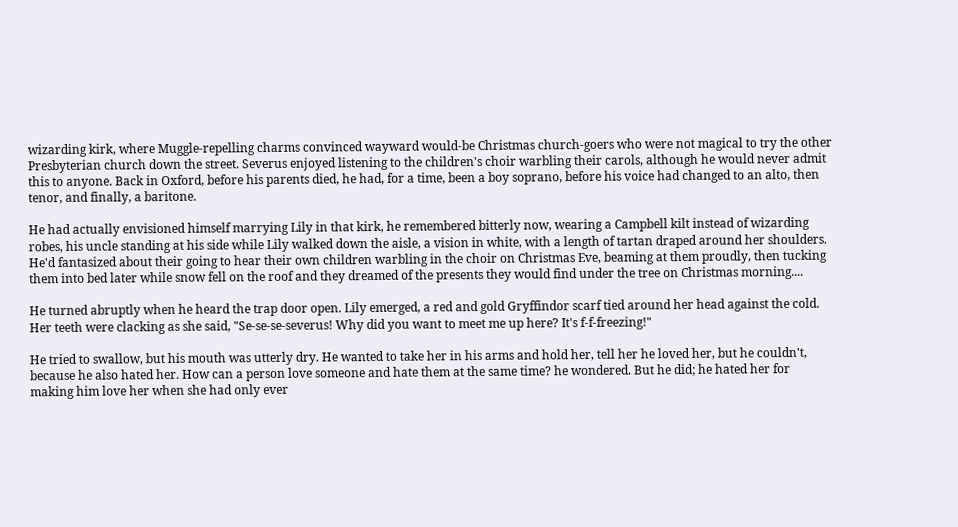wizarding kirk, where Muggle-repelling charms convinced wayward would-be Christmas church-goers who were not magical to try the other Presbyterian church down the street. Severus enjoyed listening to the children's choir warbling their carols, although he would never admit this to anyone. Back in Oxford, before his parents died, he had, for a time, been a boy soprano, before his voice had changed to an alto, then tenor, and finally, a baritone.

He had actually envisioned himself marrying Lily in that kirk, he remembered bitterly now, wearing a Campbell kilt instead of wizarding robes, his uncle standing at his side while Lily walked down the aisle, a vision in white, with a length of tartan draped around her shoulders. He'd fantasized about their going to hear their own children warbling in the choir on Christmas Eve, beaming at them proudly, then tucking them into bed later while snow fell on the roof and they dreamed of the presents they would find under the tree on Christmas morning....

He turned abruptly when he heard the trap door open. Lily emerged, a red and gold Gryffindor scarf tied around her head against the cold. Her teeth were clacking as she said, "Se-se-se-severus! Why did you want to meet me up here? It's f-f-freezing!"

He tried to swallow, but his mouth was utterly dry. He wanted to take her in his arms and hold her, tell her he loved her, but he couldn't, because he also hated her. How can a person love someone and hate them at the same time? he wondered. But he did; he hated her for making him love her when she had only ever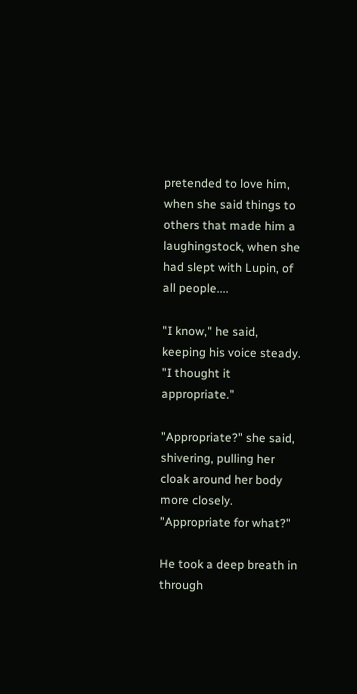pretended to love him, when she said things to others that made him a laughingstock, when she had slept with Lupin, of all people....

"I know," he said, keeping his voice steady. "I thought it appropriate."

"Appropriate?" she said, shivering, pulling her cloak around her body more closely. "Appropriate for what?"

He took a deep breath in through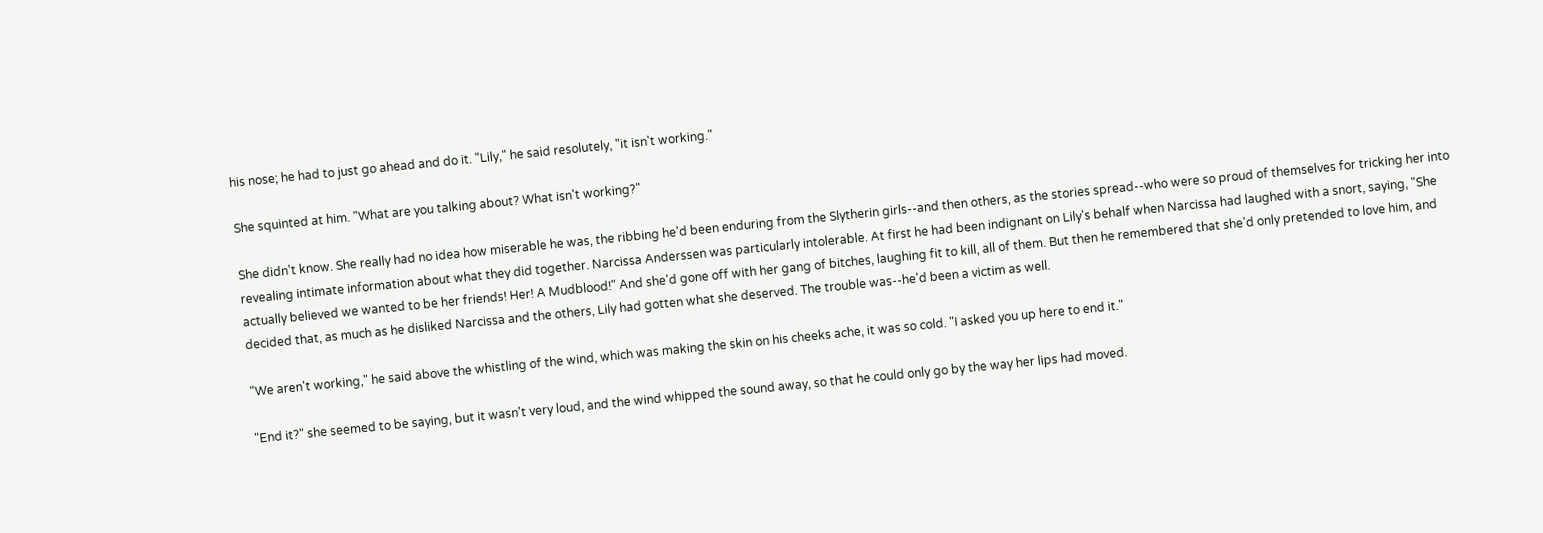his nose; he had to just go ahead and do it. "Lily," he said resolutely, "it isn't working."

She squinted at him. "What are you talking about? What isn't working?"

She didn't know. She really had no idea how miserable he was, the ribbing he'd been enduring from the Slytherin girls--and then others, as the stories spread--who were so proud of themselves for tricking her into revealing intimate information about what they did together. Narcissa Anderssen was particularly intolerable. At first he had been indignant on Lily's behalf when Narcissa had laughed with a snort, saying, "She actually believed we wanted to be her friends! Her! A Mudblood!" And she'd gone off with her gang of bitches, laughing fit to kill, all of them. But then he remembered that she'd only pretended to love him, and decided that, as much as he disliked Narcissa and the others, Lily had gotten what she deserved. The trouble was--he'd been a victim as well.

"We aren't working," he said above the whistling of the wind, which was making the skin on his cheeks ache, it was so cold. "I asked you up here to end it."

"End it?" she seemed to be saying, but it wasn't very loud, and the wind whipped the sound away, so that he could only go by the way her lips had moved.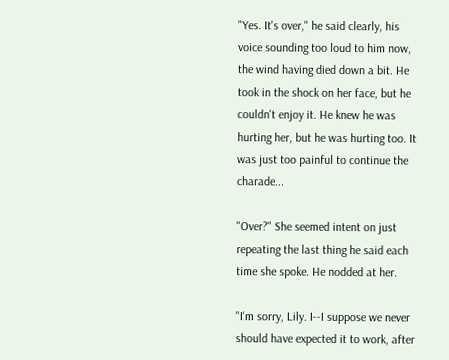"Yes. It's over," he said clearly, his voice sounding too loud to him now, the wind having died down a bit. He took in the shock on her face, but he couldn't enjoy it. He knew he was hurting her, but he was hurting too. It was just too painful to continue the charade...

"Over?" She seemed intent on just repeating the last thing he said each time she spoke. He nodded at her.

"I'm sorry, Lily. I--I suppose we never should have expected it to work, after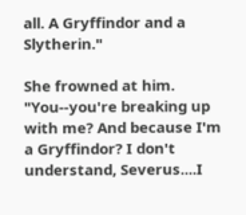all. A Gryffindor and a Slytherin."

She frowned at him. "You--you're breaking up with me? And because I'm a Gryffindor? I don't understand, Severus....I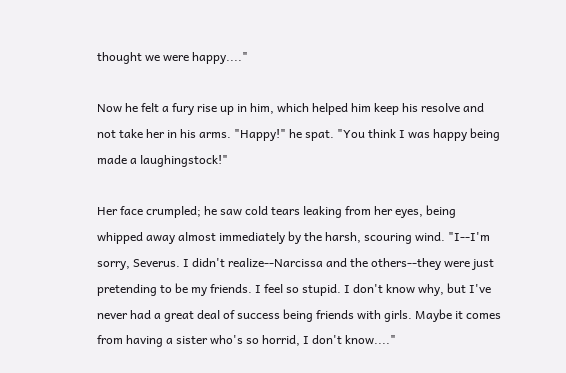thought we were happy...."

Now he felt a fury rise up in him, which helped him keep his resolve and not take her in his arms. "Happy!" he spat. "You think I was happy being made a laughingstock!"

Her face crumpled; he saw cold tears leaking from her eyes, being whipped away almost immediately by the harsh, scouring wind. "I--I'm sorry, Severus. I didn't realize--Narcissa and the others--they were just pretending to be my friends. I feel so stupid. I don't know why, but I've never had a great deal of success being friends with girls. Maybe it comes from having a sister who's so horrid, I don't know...."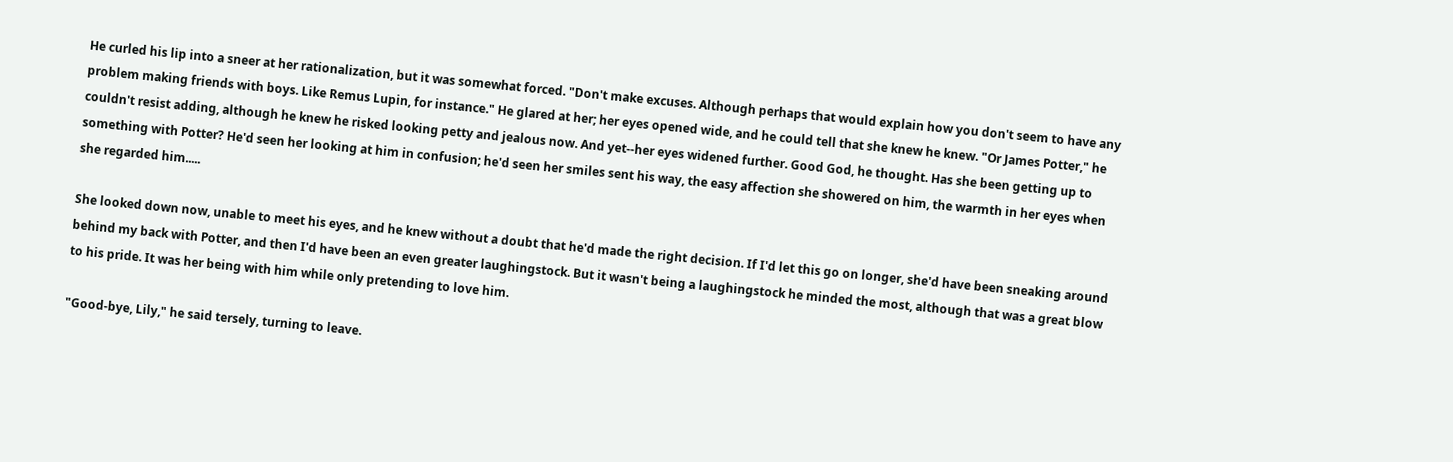He curled his lip into a sneer at her rationalization, but it was somewhat forced. "Don't make excuses. Although perhaps that would explain how you don't seem to have any problem making friends with boys. Like Remus Lupin, for instance." He glared at her; her eyes opened wide, and he could tell that she knew he knew. "Or James Potter," he couldn't resist adding, although he knew he risked looking petty and jealous now. And yet--her eyes widened further. Good God, he thought. Has she been getting up to something with Potter? He'd seen her looking at him in confusion; he'd seen her smiles sent his way, the easy affection she showered on him, the warmth in her eyes when she regarded him.....

She looked down now, unable to meet his eyes, and he knew without a doubt that he'd made the right decision. If I'd let this go on longer, she'd have been sneaking around behind my back with Potter, and then I'd have been an even greater laughingstock. But it wasn't being a laughingstock he minded the most, although that was a great blow to his pride. It was her being with him while only pretending to love him.

"Good-bye, Lily," he said tersely, turning to leave.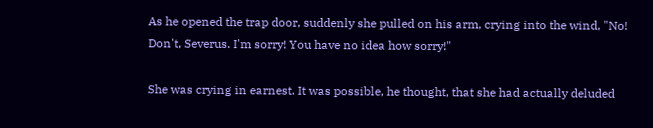As he opened the trap door, suddenly she pulled on his arm, crying into the wind, "No! Don't, Severus. I'm sorry! You have no idea how sorry!"

She was crying in earnest. It was possible, he thought, that she had actually deluded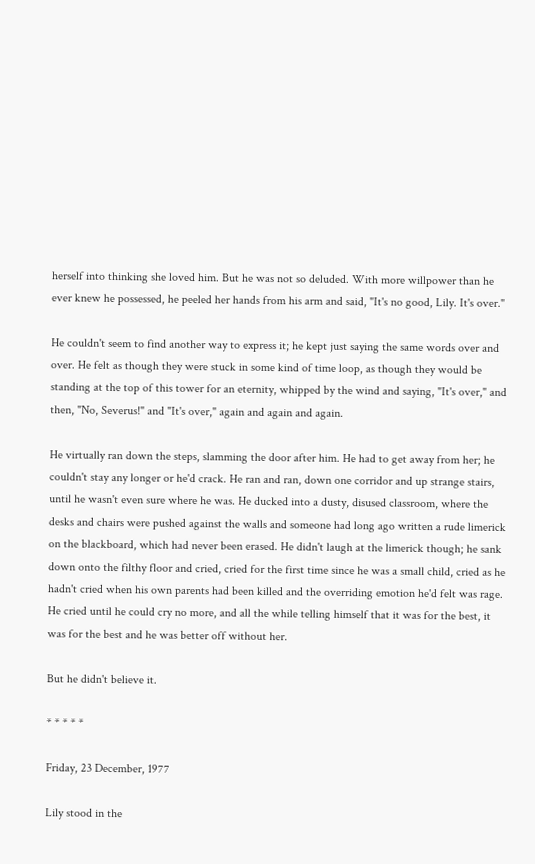herself into thinking she loved him. But he was not so deluded. With more willpower than he ever knew he possessed, he peeled her hands from his arm and said, "It's no good, Lily. It's over."

He couldn't seem to find another way to express it; he kept just saying the same words over and over. He felt as though they were stuck in some kind of time loop, as though they would be standing at the top of this tower for an eternity, whipped by the wind and saying, "It's over," and then, "No, Severus!" and "It's over," again and again and again.

He virtually ran down the steps, slamming the door after him. He had to get away from her; he couldn't stay any longer or he'd crack. He ran and ran, down one corridor and up strange stairs, until he wasn't even sure where he was. He ducked into a dusty, disused classroom, where the desks and chairs were pushed against the walls and someone had long ago written a rude limerick on the blackboard, which had never been erased. He didn't laugh at the limerick though; he sank down onto the filthy floor and cried, cried for the first time since he was a small child, cried as he hadn't cried when his own parents had been killed and the overriding emotion he'd felt was rage. He cried until he could cry no more, and all the while telling himself that it was for the best, it was for the best and he was better off without her.

But he didn't believe it.

* * * * *

Friday, 23 December, 1977

Lily stood in the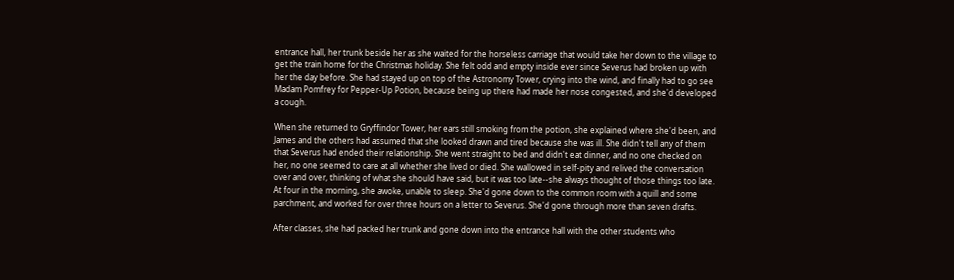entrance hall, her trunk beside her as she waited for the horseless carriage that would take her down to the village to get the train home for the Christmas holiday. She felt odd and empty inside ever since Severus had broken up with her the day before. She had stayed up on top of the Astronomy Tower, crying into the wind, and finally had to go see Madam Pomfrey for Pepper-Up Potion, because being up there had made her nose congested, and she'd developed a cough.

When she returned to Gryffindor Tower, her ears still smoking from the potion, she explained where she'd been, and James and the others had assumed that she looked drawn and tired because she was ill. She didn't tell any of them that Severus had ended their relationship. She went straight to bed and didn't eat dinner, and no one checked on her, no one seemed to care at all whether she lived or died. She wallowed in self-pity and relived the conversation over and over, thinking of what she should have said, but it was too late--she always thought of those things too late. At four in the morning, she awoke, unable to sleep. She'd gone down to the common room with a quill and some parchment, and worked for over three hours on a letter to Severus. She'd gone through more than seven drafts.

After classes, she had packed her trunk and gone down into the entrance hall with the other students who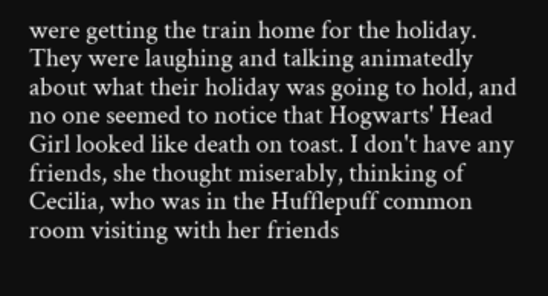were getting the train home for the holiday. They were laughing and talking animatedly about what their holiday was going to hold, and no one seemed to notice that Hogwarts' Head Girl looked like death on toast. I don't have any friends, she thought miserably, thinking of Cecilia, who was in the Hufflepuff common room visiting with her friends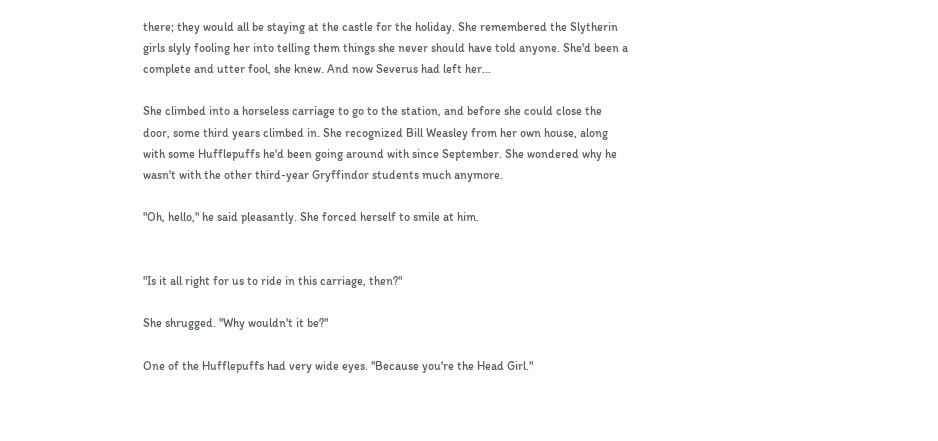there; they would all be staying at the castle for the holiday. She remembered the Slytherin girls slyly fooling her into telling them things she never should have told anyone. She'd been a complete and utter fool, she knew. And now Severus had left her...

She climbed into a horseless carriage to go to the station, and before she could close the door, some third years climbed in. She recognized Bill Weasley from her own house, along with some Hufflepuffs he'd been going around with since September. She wondered why he wasn't with the other third-year Gryffindor students much anymore.

"Oh, hello," he said pleasantly. She forced herself to smile at him.


"Is it all right for us to ride in this carriage, then?"

She shrugged. "Why wouldn't it be?"

One of the Hufflepuffs had very wide eyes. "Because you're the Head Girl."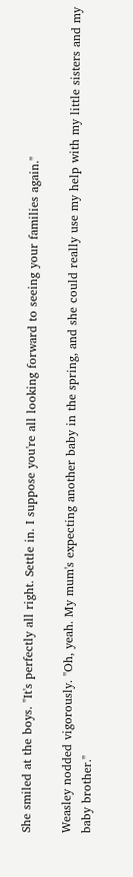She smiled at the boys. "It's perfectly all right. Settle in. I suppose you're all looking forward to seeing your families again."

Weasley nodded vigorously. "Oh, yeah. My mum's expecting another baby in the spring, and she could really use my help with my little sisters and my baby brother."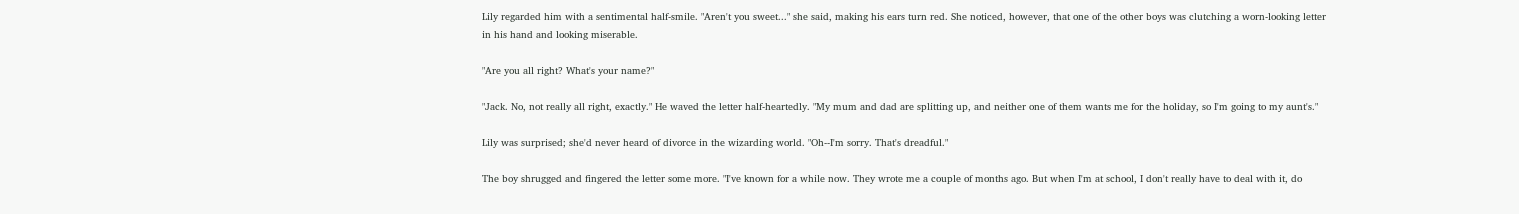Lily regarded him with a sentimental half-smile. "Aren't you sweet..." she said, making his ears turn red. She noticed, however, that one of the other boys was clutching a worn-looking letter in his hand and looking miserable.

"Are you all right? What's your name?"

"Jack. No, not really all right, exactly." He waved the letter half-heartedly. "My mum and dad are splitting up, and neither one of them wants me for the holiday, so I'm going to my aunt's."

Lily was surprised; she'd never heard of divorce in the wizarding world. "Oh--I'm sorry. That's dreadful."

The boy shrugged and fingered the letter some more. "I've known for a while now. They wrote me a couple of months ago. But when I'm at school, I don't really have to deal with it, do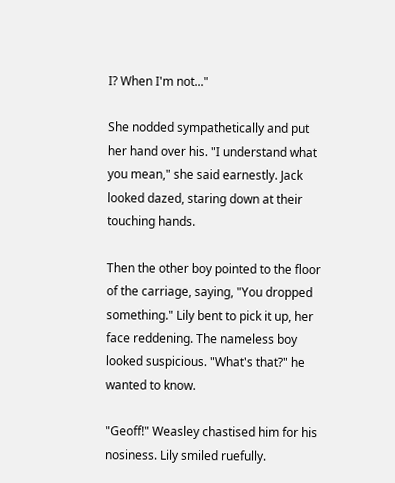I? When I'm not..."

She nodded sympathetically and put her hand over his. "I understand what you mean," she said earnestly. Jack looked dazed, staring down at their touching hands.

Then the other boy pointed to the floor of the carriage, saying, "You dropped something." Lily bent to pick it up, her face reddening. The nameless boy looked suspicious. "What's that?" he wanted to know.

"Geoff!" Weasley chastised him for his nosiness. Lily smiled ruefully.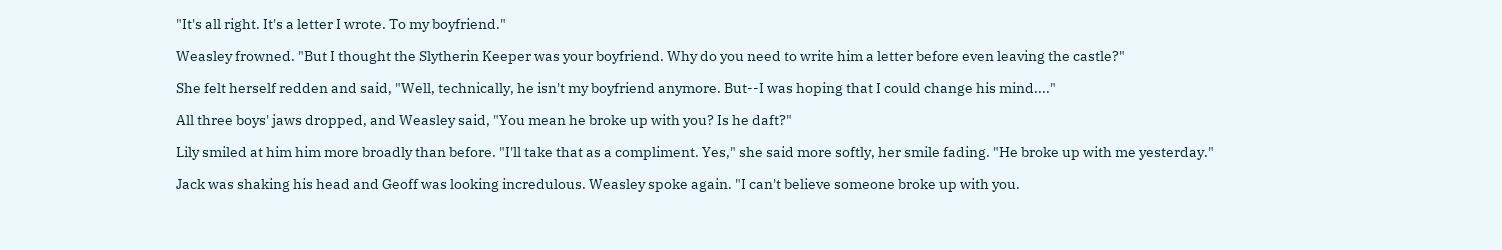"It's all right. It's a letter I wrote. To my boyfriend."

Weasley frowned. "But I thought the Slytherin Keeper was your boyfriend. Why do you need to write him a letter before even leaving the castle?"

She felt herself redden and said, "Well, technically, he isn't my boyfriend anymore. But--I was hoping that I could change his mind...."

All three boys' jaws dropped, and Weasley said, "You mean he broke up with you? Is he daft?"

Lily smiled at him him more broadly than before. "I'll take that as a compliment. Yes," she said more softly, her smile fading. "He broke up with me yesterday."

Jack was shaking his head and Geoff was looking incredulous. Weasley spoke again. "I can't believe someone broke up with you.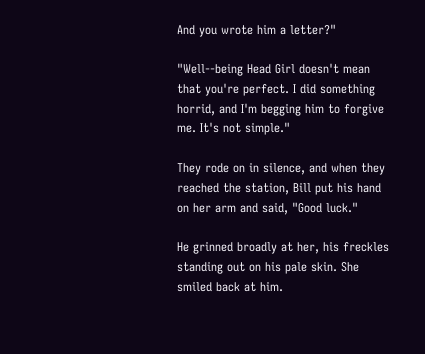And you wrote him a letter?"

"Well--being Head Girl doesn't mean that you're perfect. I did something horrid, and I'm begging him to forgive me. It's not simple."

They rode on in silence, and when they reached the station, Bill put his hand on her arm and said, "Good luck."

He grinned broadly at her, his freckles standing out on his pale skin. She smiled back at him.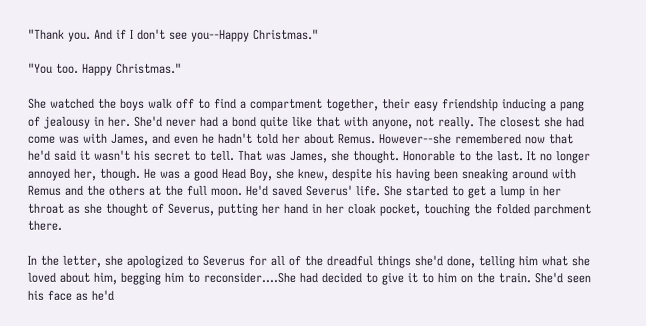"Thank you. And if I don't see you--Happy Christmas."

"You too. Happy Christmas."

She watched the boys walk off to find a compartment together, their easy friendship inducing a pang of jealousy in her. She'd never had a bond quite like that with anyone, not really. The closest she had come was with James, and even he hadn't told her about Remus. However--she remembered now that he'd said it wasn't his secret to tell. That was James, she thought. Honorable to the last. It no longer annoyed her, though. He was a good Head Boy, she knew, despite his having been sneaking around with Remus and the others at the full moon. He'd saved Severus' life. She started to get a lump in her throat as she thought of Severus, putting her hand in her cloak pocket, touching the folded parchment there.

In the letter, she apologized to Severus for all of the dreadful things she'd done, telling him what she loved about him, begging him to reconsider....She had decided to give it to him on the train. She'd seen his face as he'd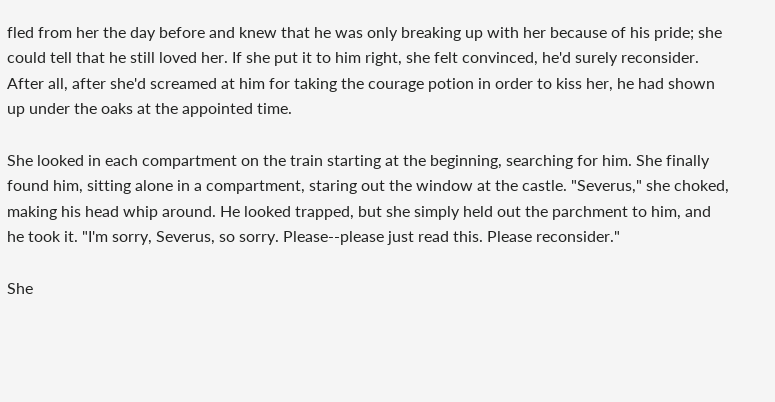fled from her the day before and knew that he was only breaking up with her because of his pride; she could tell that he still loved her. If she put it to him right, she felt convinced, he'd surely reconsider. After all, after she'd screamed at him for taking the courage potion in order to kiss her, he had shown up under the oaks at the appointed time.

She looked in each compartment on the train starting at the beginning, searching for him. She finally found him, sitting alone in a compartment, staring out the window at the castle. "Severus," she choked, making his head whip around. He looked trapped, but she simply held out the parchment to him, and he took it. "I'm sorry, Severus, so sorry. Please--please just read this. Please reconsider."

She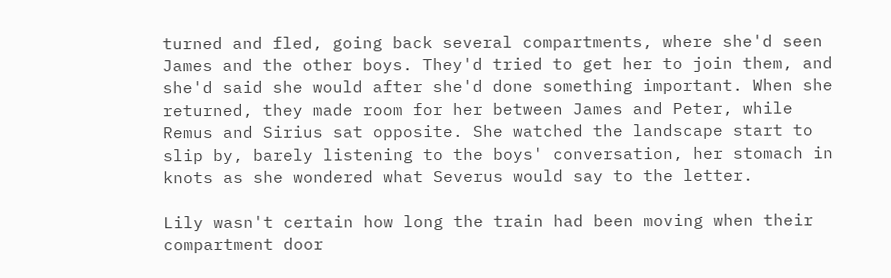turned and fled, going back several compartments, where she'd seen James and the other boys. They'd tried to get her to join them, and she'd said she would after she'd done something important. When she returned, they made room for her between James and Peter, while Remus and Sirius sat opposite. She watched the landscape start to slip by, barely listening to the boys' conversation, her stomach in knots as she wondered what Severus would say to the letter.

Lily wasn't certain how long the train had been moving when their compartment door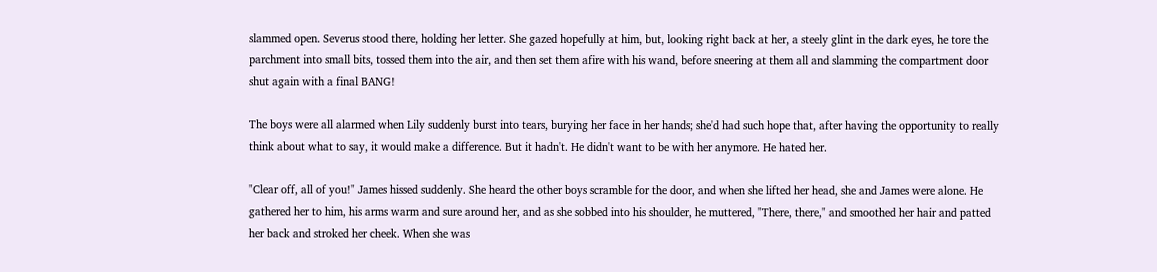slammed open. Severus stood there, holding her letter. She gazed hopefully at him, but, looking right back at her, a steely glint in the dark eyes, he tore the parchment into small bits, tossed them into the air, and then set them afire with his wand, before sneering at them all and slamming the compartment door shut again with a final BANG!

The boys were all alarmed when Lily suddenly burst into tears, burying her face in her hands; she'd had such hope that, after having the opportunity to really think about what to say, it would make a difference. But it hadn't. He didn't want to be with her anymore. He hated her.

"Clear off, all of you!" James hissed suddenly. She heard the other boys scramble for the door, and when she lifted her head, she and James were alone. He gathered her to him, his arms warm and sure around her, and as she sobbed into his shoulder, he muttered, "There, there," and smoothed her hair and patted her back and stroked her cheek. When she was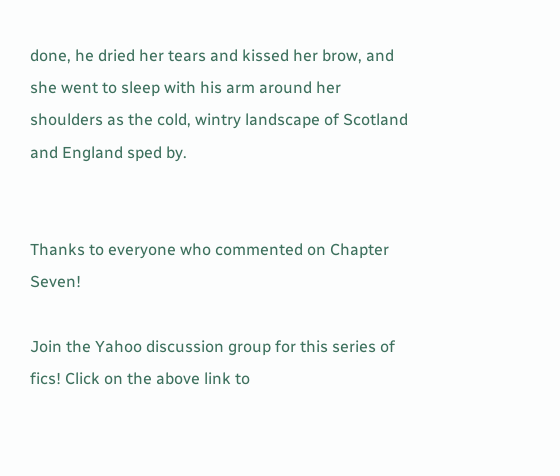done, he dried her tears and kissed her brow, and she went to sleep with his arm around her shoulders as the cold, wintry landscape of Scotland and England sped by.


Thanks to everyone who commented on Chapter Seven!

Join the Yahoo discussion group for this series of fics! Click on the above link to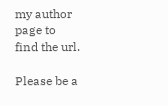my author page to find the url.

Please be a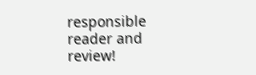responsible reader and review!